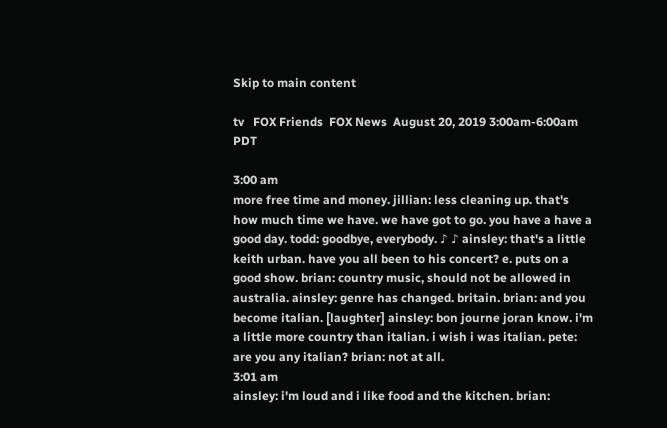Skip to main content

tv   FOX Friends  FOX News  August 20, 2019 3:00am-6:00am PDT

3:00 am
more free time and money. jillian: less cleaning up. that's how much time we have. we have got to go. you have a have a good day. todd: goodbye, everybody. ♪ ♪ ainsley: that's a little keith urban. have you all been to his concert? e. puts on a good show. brian: country music, should not be allowed in australia. ainsley: genre has changed. britain. brian: and you become italian. [laughter] ainsley: bon journe joran know. i'm a little more country than italian. i wish i was italian. pete: are you any italian? brian: not at all.
3:01 am
ainsley: i'm loud and i like food and the kitchen. brian: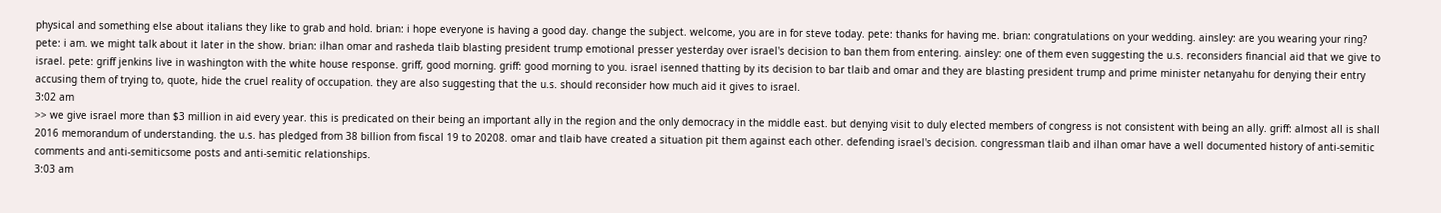physical and something else about italians they like to grab and hold. brian: i hope everyone is having a good day. change the subject. welcome, you are in for steve today. pete: thanks for having me. brian: congratulations on your wedding. ainsley: are you wearing your ring? pete: i am. we might talk about it later in the show. brian: ilhan omar and rasheda tlaib blasting president trump emotional presser yesterday over israel's decision to ban them from entering. ainsley: one of them even suggesting the u.s. reconsiders financial aid that we give to israel. pete: griff jenkins live in washington with the white house response. griff, good morning. griff: good morning to you. israel isenned thatting by its decision to bar tlaib and omar and they are blasting president trump and prime minister netanyahu for denying their entry accusing them of trying to, quote, hide the cruel reality of occupation. they are also suggesting that the u.s. should reconsider how much aid it gives to israel.
3:02 am
>> we give israel more than $3 million in aid every year. this is predicated on their being an important ally in the region and the only democracy in the middle east. but denying visit to duly elected members of congress is not consistent with being an ally. griff: almost all is shall 2016 memorandum of understanding. the u.s. has pledged from 38 billion from fiscal 19 to 20208. omar and tlaib have created a situation pit them against each other. defending israel's decision. congressman tlaib and ilhan omar have a well documented history of anti-semitic comments and anti-semiticsome posts and anti-semitic relationships.
3:03 am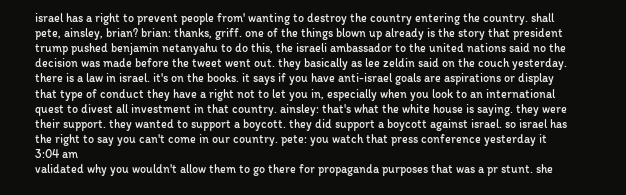israel has a right to prevent people from' wanting to destroy the country entering the country. shall pete, ainsley, brian? brian: thanks, griff. one of the things blown up already is the story that president trump pushed benjamin netanyahu to do this, the israeli ambassador to the united nations said no the decision was made before the tweet went out. they basically as lee zeldin said on the couch yesterday. there is a law in israel. it's on the books. it says if you have anti-israel goals are aspirations or display that type of conduct they have a right not to let you in, especially when you look to an international quest to divest all investment in that country. ainsley: that's what the white house is saying. they were their support. they wanted to support a boycott. they did support a boycott against israel. so israel has the right to say you can't come in our country. pete: you watch that press conference yesterday it
3:04 am
validated why you wouldn't allow them to go there for propaganda purposes that was a pr stunt. she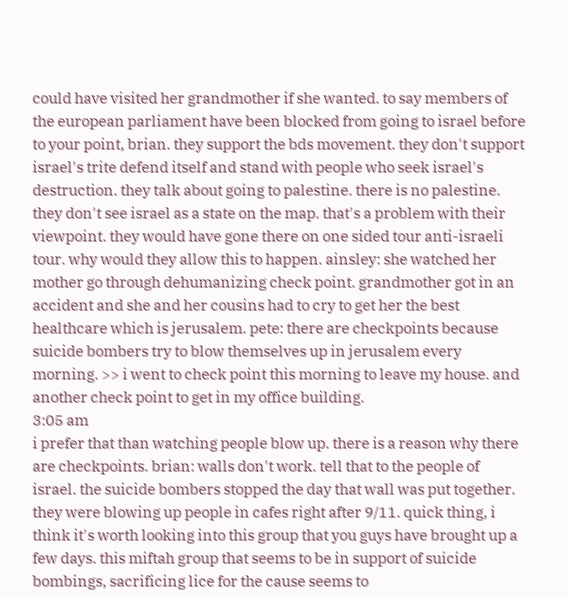could have visited her grandmother if she wanted. to say members of the european parliament have been blocked from going to israel before to your point, brian. they support the bds movement. they don't support israel's trite defend itself and stand with people who seek israel's destruction. they talk about going to palestine. there is no palestine. they don't see israel as a state on the map. that's a problem with their viewpoint. they would have gone there on one sided tour anti-israeli tour. why would they allow this to happen. ainsley: she watched her mother go through dehumanizing check point. grandmother got in an accident and she and her cousins had to cry to get her the best healthcare which is jerusalem. pete: there are checkpoints because suicide bombers try to blow themselves up in jerusalem every morning. >> i went to check point this morning to leave my house. and another check point to get in my office building.
3:05 am
i prefer that than watching people blow up. there is a reason why there are checkpoints. brian: walls don't work. tell that to the people of israel. the suicide bombers stopped the day that wall was put together. they were blowing up people in cafes right after 9/11. quick thing, i think it's worth looking into this group that you guys have brought up a few days. this miftah group that seems to be in support of suicide bombings, sacrificing lice for the cause seems to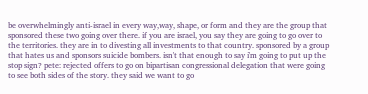be overwhelmingly anti-israel in every way,way, shape, or form and they are the group that sponsored these two going over there. if you are israel, you say they are going to go over to the territories. they are in to divesting all investments to that country. sponsored by a group that hates us and sponsors suicide bombers. isn't that enough to say i'm going to put up the stop sign? pete: rejected offers to go on bipartisan congressional delegation that were going to see both sides of the story. they said we want to go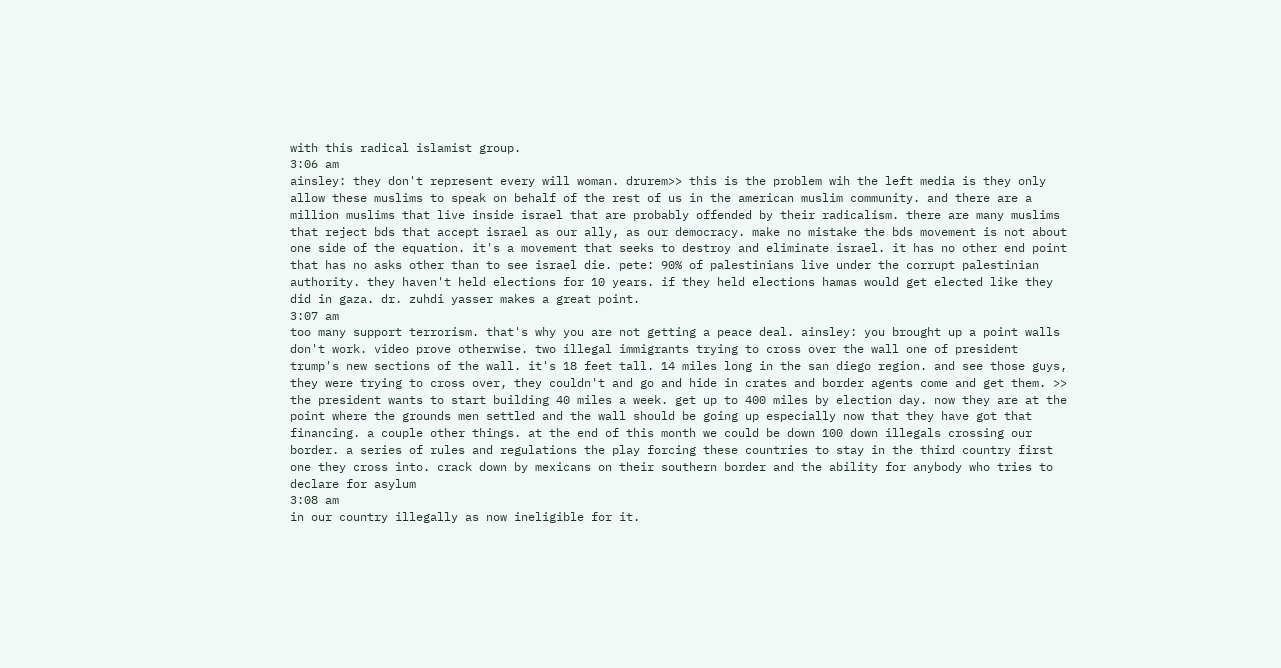with this radical islamist group.
3:06 am
ainsley: they don't represent every will woman. drurem>> this is the problem wih the left media is they only allow these muslims to speak on behalf of the rest of us in the american muslim community. and there are a million muslims that live inside israel that are probably offended by their radicalism. there are many muslims that reject bds that accept israel as our ally, as our democracy. make no mistake the bds movement is not about one side of the equation. it's a movement that seeks to destroy and eliminate israel. it has no other end point that has no asks other than to see israel die. pete: 90% of palestinians live under the corrupt palestinian authority. they haven't held elections for 10 years. if they held elections hamas would get elected like they did in gaza. dr. zuhdi yasser makes a great point.
3:07 am
too many support terrorism. that's why you are not getting a peace deal. ainsley: you brought up a point walls don't work. video prove otherwise. two illegal immigrants trying to cross over the wall one of president trump's new sections of the wall. it's 18 feet tall. 14 miles long in the san diego region. and see those guys, they were trying to cross over, they couldn't and go and hide in crates and border agents come and get them. >> the president wants to start building 40 miles a week. get up to 400 miles by election day. now they are at the point where the grounds men settled and the wall should be going up especially now that they have got that financing. a couple other things. at the end of this month we could be down 100 down illegals crossing our border. a series of rules and regulations the play forcing these countries to stay in the third country first one they cross into. crack down by mexicans on their southern border and the ability for anybody who tries to declare for asylum
3:08 am
in our country illegally as now ineligible for it.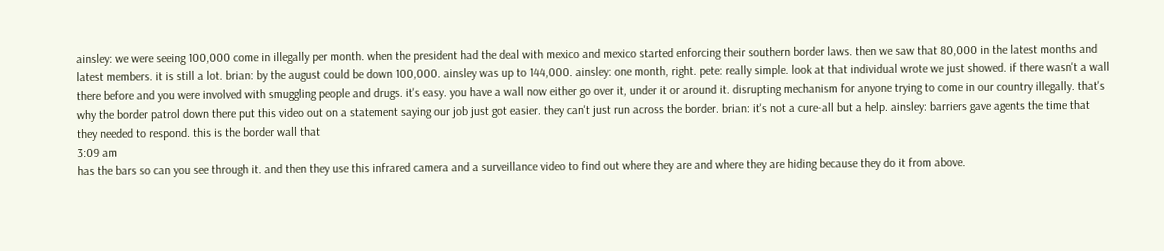ainsley: we were seeing 100,000 come in illegally per month. when the president had the deal with mexico and mexico started enforcing their southern border laws. then we saw that 80,000 in the latest months and latest members. it is still a lot. brian: by the august could be down 100,000. ainsley was up to 144,000. ainsley: one month, right. pete: really simple. look at that individual wrote we just showed. if there wasn't a wall there before and you were involved with smuggling people and drugs. it's easy. you have a wall now either go over it, under it or around it. disrupting mechanism for anyone trying to come in our country illegally. that's why the border patrol down there put this video out on a statement saying our job just got easier. they can't just run across the border. brian: it's not a cure-all but a help. ainsley: barriers gave agents the time that they needed to respond. this is the border wall that
3:09 am
has the bars so can you see through it. and then they use this infrared camera and a surveillance video to find out where they are and where they are hiding because they do it from above.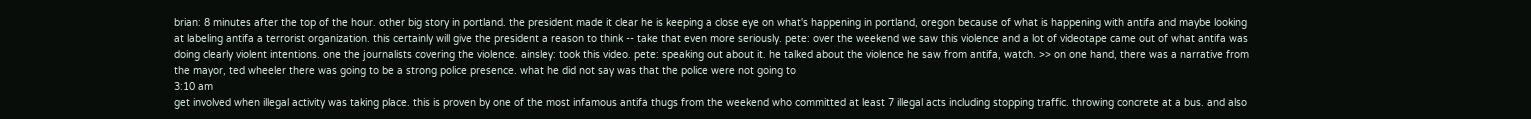brian: 8 minutes after the top of the hour. other big story in portland. the president made it clear he is keeping a close eye on what's happening in portland, oregon because of what is happening with antifa and maybe looking at labeling antifa a terrorist organization. this certainly will give the president a reason to think -- take that even more seriously. pete: over the weekend we saw this violence and a lot of videotape came out of what antifa was doing clearly violent intentions. one the journalists covering the violence. ainsley: took this video. pete: speaking out about it. he talked about the violence he saw from antifa, watch. >> on one hand, there was a narrative from the mayor, ted wheeler there was going to be a strong police presence. what he did not say was that the police were not going to
3:10 am
get involved when illegal activity was taking place. this is proven by one of the most infamous antifa thugs from the weekend who committed at least 7 illegal acts including stopping traffic. throwing concrete at a bus. and also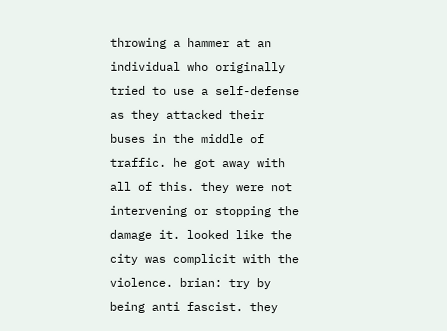throwing a hammer at an individual who originally tried to use a self-defense as they attacked their buses in the middle of traffic. he got away with all of this. they were not intervening or stopping the damage it. looked like the city was complicit with the violence. brian: try by being anti fascist. they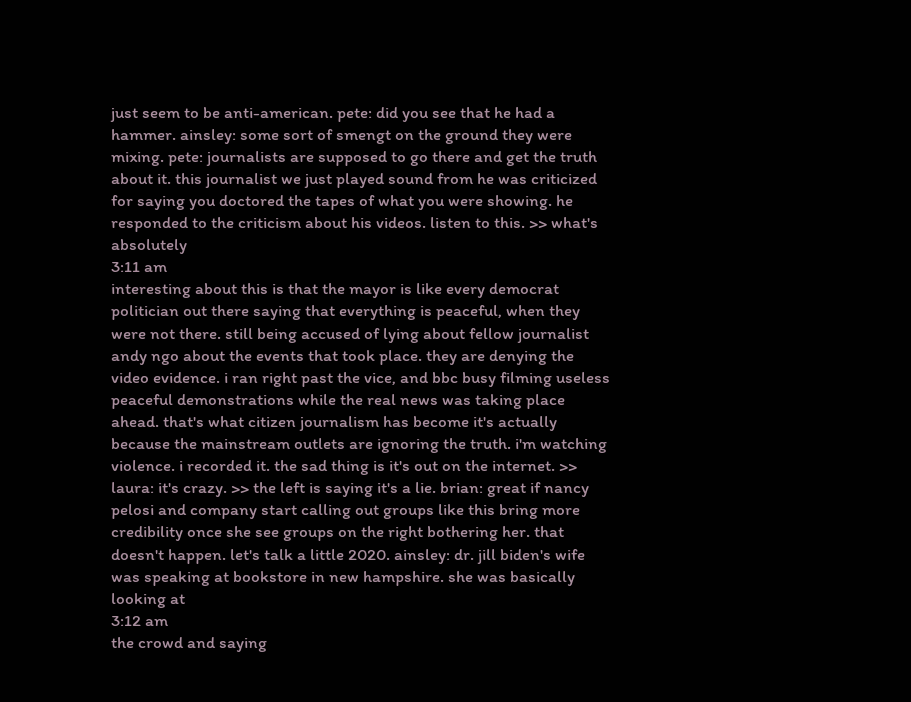just seem to be anti-american. pete: did you see that he had a hammer. ainsley: some sort of smengt on the ground they were mixing. pete: journalists are supposed to go there and get the truth about it. this journalist we just played sound from he was criticized for saying you doctored the tapes of what you were showing. he responded to the criticism about his videos. listen to this. >> what's absolutely
3:11 am
interesting about this is that the mayor is like every democrat politician out there saying that everything is peaceful, when they were not there. still being accused of lying about fellow journalist andy ngo about the events that took place. they are denying the video evidence. i ran right past the vice, and bbc busy filming useless peaceful demonstrations while the real news was taking place ahead. that's what citizen journalism has become it's actually because the mainstream outlets are ignoring the truth. i'm watching violence. i recorded it. the sad thing is it's out on the internet. >> laura: it's crazy. >> the left is saying it's a lie. brian: great if nancy pelosi and company start calling out groups like this bring more credibility once she see groups on the right bothering her. that doesn't happen. let's talk a little 2020. ainsley: dr. jill biden's wife was speaking at bookstore in new hampshire. she was basically looking at
3:12 am
the crowd and saying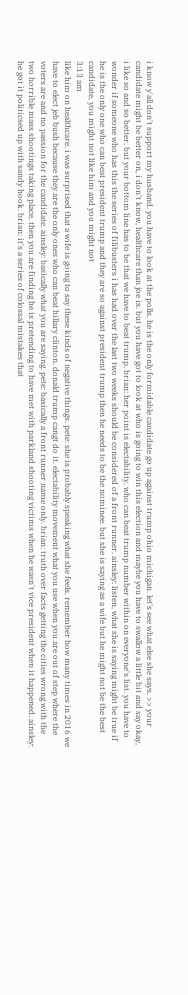i know y'all don't support my husband. you have to look at the polls. he is the only formidable candidate go up against trump ohio michigan. let's see what else she says. >> your candidate might be better on, i don't know, healthcare than joe is. but you have got to look at who is going to win this election and maybe you have to swallow a little bit and say okay, i like so and so better. but your bottom line has to be that we have to beat trump. brian: her point is electability. who can beat trump number within on everyone's list. you have to wonder if someone who has this the series of filibusters i has had over the last two weeks should be considered of a front runner. ainsley: listen, what she is saying might be true if he is the only one who can beat president trump and they are so against president trump then he needs to be the nominee. but she is saying as a wife but he might not be the best candidate, you might not like him and you might not
3:13 am
like him on healthcare. i was surprised that a wife is going to say these kinds of negative things. pete: she is probably speaking what she feels. remember how many times in 2016 we have to elect jeb bush because they are the only ones who can beat hillary clinton. donald trump cangt do it. electability movement what you use when you are out of step where the voters are and no passion for the candidate. ainsley: basically what you are saying. pete: basically a front runner name only. brian: truth over facts getting the cities wrong with the two horrible mass shootings taking place. then you are finding he is pretending to have met with parkland shooting victims when he wasn't vice president when it happened. ainsley: he got it politicsed up with sandy hook. brian: it's a series of colossal mistakes that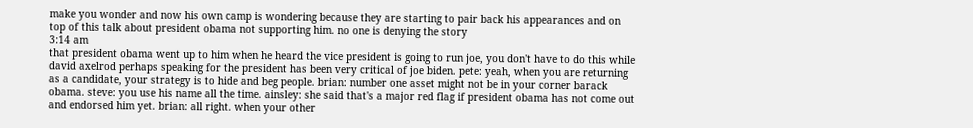make you wonder and now his own camp is wondering because they are starting to pair back his appearances and on top of this talk about president obama not supporting him. no one is denying the story
3:14 am
that president obama went up to him when he heard the vice president is going to run joe, you don't have to do this while david axelrod perhaps speaking for the president has been very critical of joe biden. pete: yeah, when you are returning as a candidate, your strategy is to hide and beg people. brian: number one asset might not be in your corner barack obama. steve: you use his name all the time. ainsley: she said that's a major red flag if president obama has not come out and endorsed him yet. brian: all right. when your other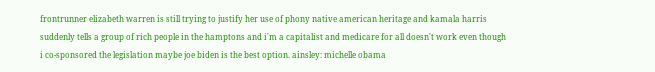frontrunner elizabeth warren is still trying to justify her use of phony native american heritage and kamala harris suddenly tells a group of rich people in the hamptons and i'm a capitalist and medicare for all doesn't work even though i co-sponsored the legislation maybe joe biden is the best option. ainsley: michelle obama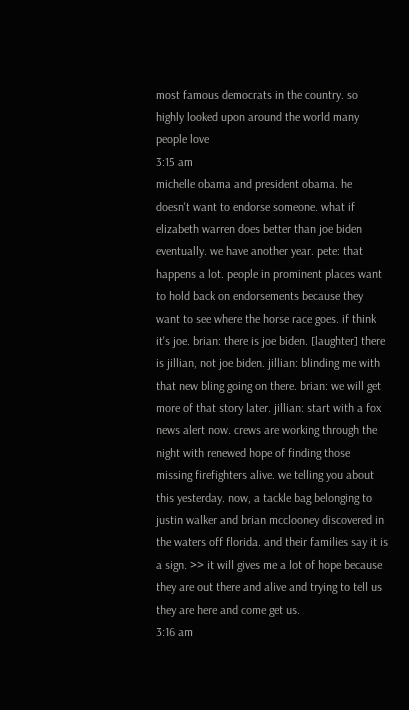most famous democrats in the country. so highly looked upon around the world many people love
3:15 am
michelle obama and president obama. he doesn't want to endorse someone. what if elizabeth warren does better than joe biden eventually. we have another year. pete: that happens a lot. people in prominent places want to hold back on endorsements because they want to see where the horse race goes. if think it's joe. brian: there is joe biden. [laughter] there is jillian, not joe biden. jillian: blinding me with that new bling going on there. brian: we will get more of that story later. jillian: start with a fox news alert now. crews are working through the night with renewed hope of finding those missing firefighters alive. we telling you about this yesterday. now, a tackle bag belonging to justin walker and brian mcclooney discovered in the waters off florida. and their families say it is a sign. >> it will gives me a lot of hope because they are out there and alive and trying to tell us they are here and come get us.
3:16 am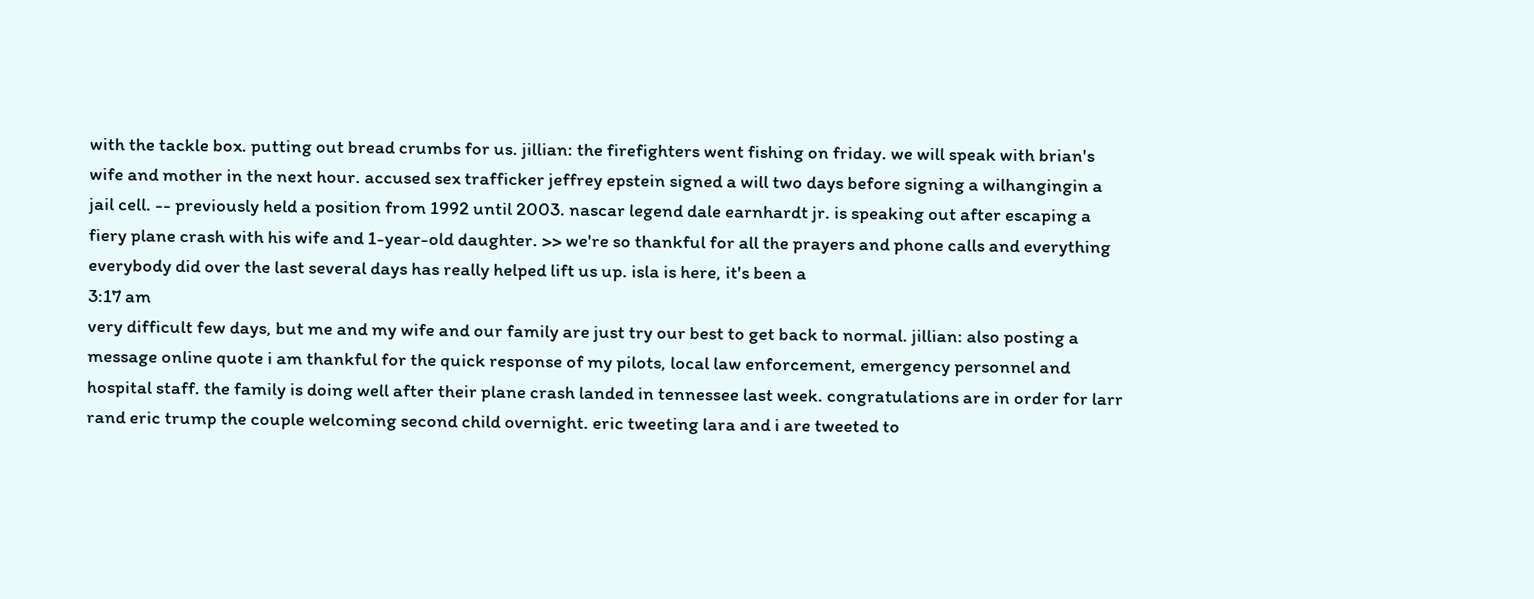with the tackle box. putting out bread crumbs for us. jillian: the firefighters went fishing on friday. we will speak with brian's wife and mother in the next hour. accused sex trafficker jeffrey epstein signed a will two days before signing a wilhangingin a jail cell. -- previously held a position from 1992 until 2003. nascar legend dale earnhardt jr. is speaking out after escaping a fiery plane crash with his wife and 1-year-old daughter. >> we're so thankful for all the prayers and phone calls and everything everybody did over the last several days has really helped lift us up. isla is here, it's been a
3:17 am
very difficult few days, but me and my wife and our family are just try our best to get back to normal. jillian: also posting a message online quote i am thankful for the quick response of my pilots, local law enforcement, emergency personnel and hospital staff. the family is doing well after their plane crash landed in tennessee last week. congratulations are in order for larr rand eric trump the couple welcoming second child overnight. eric tweeting lara and i are tweeted to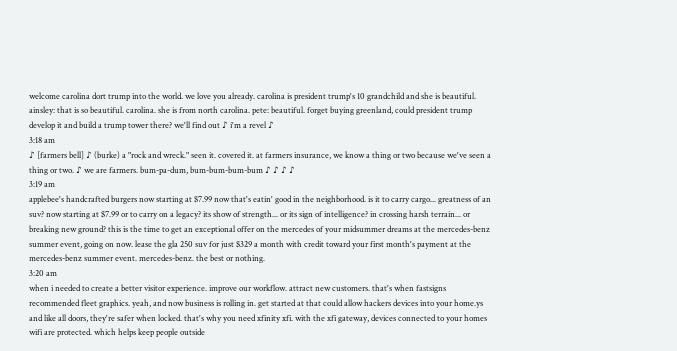welcome carolina dort trump into the world. we love you already. carolina is president trump's 10 grandchild and she is beautiful. ainsley: that is so beautiful. carolina. she is from north carolina. pete: beautiful. forget buying greenland, could president trump develop it and build a trump tower there? we'll find out ♪ i'm a revel ♪
3:18 am
♪ [farmers bell] ♪ (burke) a "rock and wreck." seen it. covered it. at farmers insurance, we know a thing or two because we've seen a thing or two. ♪ we are farmers. bum-pa-dum, bum-bum-bum-bum ♪ ♪ ♪ ♪
3:19 am
applebee's handcrafted burgers now starting at $7.99 now that's eatin' good in the neighborhood. is it to carry cargo... greatness of an suv? now starting at $7.99 or to carry on a legacy? its show of strength... or its sign of intelligence? in crossing harsh terrain... or breaking new ground? this is the time to get an exceptional offer on the mercedes of your midsummer dreams at the mercedes-benz summer event, going on now. lease the gla 250 suv for just $329 a month with credit toward your first month's payment at the mercedes-benz summer event. mercedes-benz. the best or nothing.
3:20 am
when i needed to create a better visitor experience. improve our workflow. attract new customers. that's when fastsigns recommended fleet graphics. yeah, and now business is rolling in. get started at that could allow hackers devices into your home.ys and like all doors, they're safer when locked. that's why you need xfinity xfi. with the xfi gateway, devices connected to your homes wifi are protected. which helps keep people outside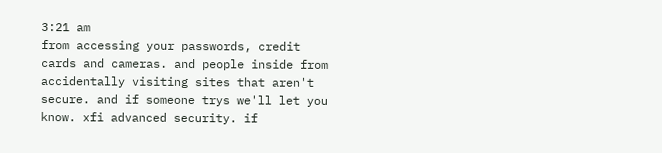3:21 am
from accessing your passwords, credit cards and cameras. and people inside from accidentally visiting sites that aren't secure. and if someone trys we'll let you know. xfi advanced security. if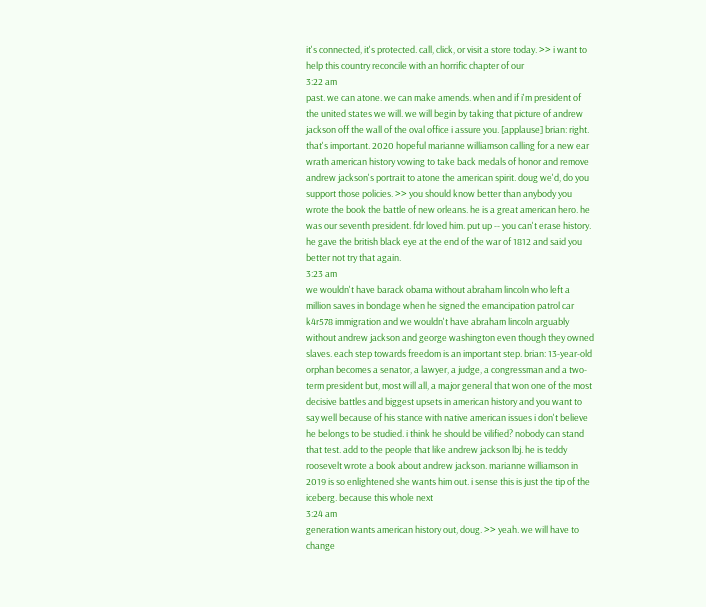it's connected, it's protected. call, click, or visit a store today. >> i want to help this country reconcile with an horrific chapter of our
3:22 am
past. we can atone. we can make amends. when and if i'm president of the united states we will. we will begin by taking that picture of andrew jackson off the wall of the oval office i assure you. [applause] brian: right. that's important. 2020 hopeful marianne williamson calling for a new ear wrath american history vowing to take back medals of honor and remove andrew jackson's portrait to atone the american spirit. doug we'd, do you support those policies. >> you should know better than anybody you wrote the book the battle of new orleans. he is a great american hero. he was our seventh president. fdr loved him. put up -- you can't erase history. he gave the british black eye at the end of the war of 1812 and said you better not try that again.
3:23 am
we wouldn't have barack obama without abraham lincoln who left a million saves in bondage when he signed the emancipation patrol car k4r578 immigration and we wouldn't have abraham lincoln arguably without andrew jackson and george washington even though they owned slaves. each step towards freedom is an important step. brian: 13-year-old orphan becomes a senator, a lawyer, a judge, a congressman and a two-term president but, most will all, a major general that won one of the most decisive battles and biggest upsets in american history and you want to say well because of his stance with native american issues i don't believe he belongs to be studied. i think he should be vilified? nobody can stand that test. add to the people that like andrew jackson lbj. he is teddy roosevelt wrote a book about andrew jackson. marianne williamson in 2019 is so enlightened she wants him out. i sense this is just the tip of the iceberg. because this whole next
3:24 am
generation wants american history out, doug. >> yeah. we will have to change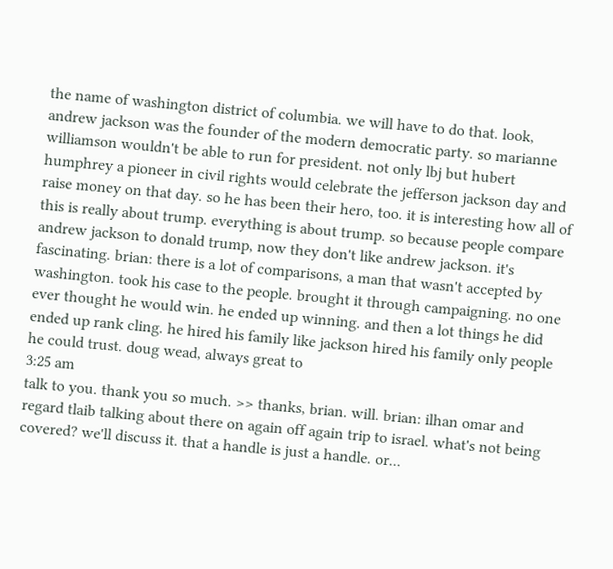the name of washington district of columbia. we will have to do that. look, andrew jackson was the founder of the modern democratic party. so marianne williamson wouldn't be able to run for president. not only lbj but hubert humphrey a pioneer in civil rights would celebrate the jefferson jackson day and raise money on that day. so he has been their hero, too. it is interesting how all of this is really about trump. everything is about trump. so because people compare andrew jackson to donald trump, now they don't like andrew jackson. it's fascinating. brian: there is a lot of comparisons, a man that wasn't accepted by washington. took his case to the people. brought it through campaigning. no one ever thought he would win. he ended up winning. and then a lot things he did ended up rank cling. he hired his family like jackson hired his family only people he could trust. doug wead, always great to
3:25 am
talk to you. thank you so much. >> thanks, brian. will. brian: ilhan omar and regard tlaib talking about there on again off again trip to israel. what's not being covered? we'll discuss it. that a handle is just a handle. or...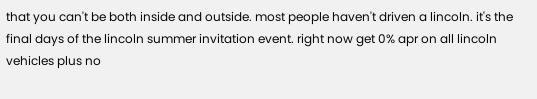that you can't be both inside and outside. most people haven't driven a lincoln. it's the final days of the lincoln summer invitation event. right now get 0% apr on all lincoln vehicles plus no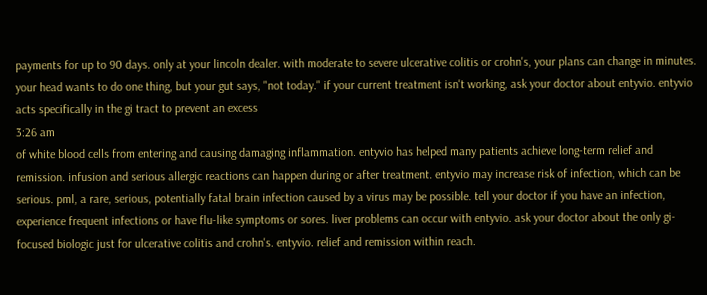payments for up to 90 days. only at your lincoln dealer. with moderate to severe ulcerative colitis or crohn's, your plans can change in minutes. your head wants to do one thing, but your gut says, "not today." if your current treatment isn't working, ask your doctor about entyvio. entyvio acts specifically in the gi tract to prevent an excess
3:26 am
of white blood cells from entering and causing damaging inflammation. entyvio has helped many patients achieve long-term relief and remission. infusion and serious allergic reactions can happen during or after treatment. entyvio may increase risk of infection, which can be serious. pml, a rare, serious, potentially fatal brain infection caused by a virus may be possible. tell your doctor if you have an infection, experience frequent infections or have flu-like symptoms or sores. liver problems can occur with entyvio. ask your doctor about the only gi-focused biologic just for ulcerative colitis and crohn's. entyvio. relief and remission within reach.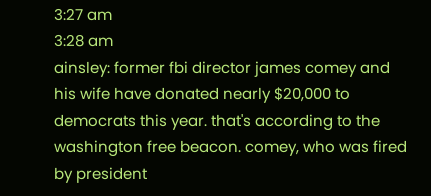3:27 am
3:28 am
ainsley: former fbi director james comey and his wife have donated nearly $20,000 to democrats this year. that's according to the washington free beacon. comey, who was fired by president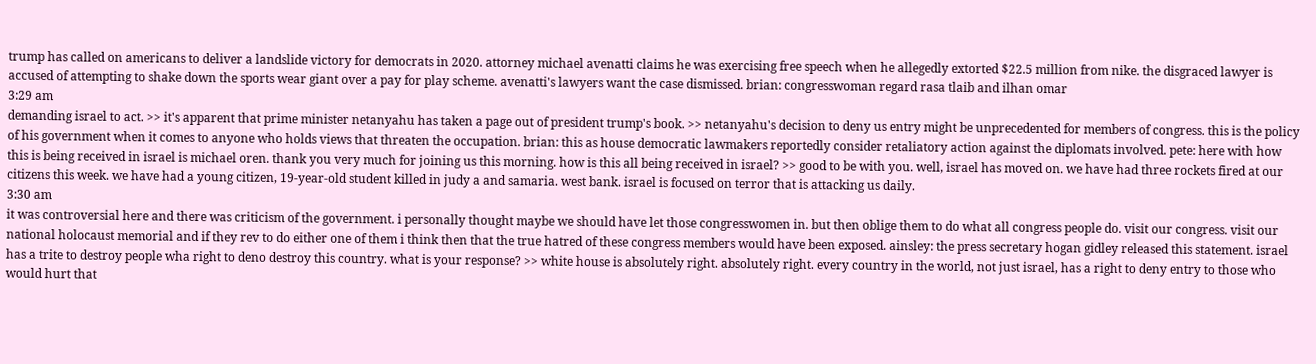trump has called on americans to deliver a landslide victory for democrats in 2020. attorney michael avenatti claims he was exercising free speech when he allegedly extorted $22.5 million from nike. the disgraced lawyer is accused of attempting to shake down the sports wear giant over a pay for play scheme. avenatti's lawyers want the case dismissed. brian: congresswoman regard rasa tlaib and ilhan omar
3:29 am
demanding israel to act. >> it's apparent that prime minister netanyahu has taken a page out of president trump's book. >> netanyahu's decision to deny us entry might be unprecedented for members of congress. this is the policy of his government when it comes to anyone who holds views that threaten the occupation. brian: this as house democratic lawmakers reportedly consider retaliatory action against the diplomats involved. pete: here with how this is being received in israel is michael oren. thank you very much for joining us this morning. how is this all being received in israel? >> good to be with you. well, israel has moved on. we have had three rockets fired at our citizens this week. we have had a young citizen, 19-year-old student killed in judy a and samaria. west bank. israel is focused on terror that is attacking us daily.
3:30 am
it was controversial here and there was criticism of the government. i personally thought maybe we should have let those congresswomen in. but then oblige them to do what all congress people do. visit our congress. visit our national holocaust memorial and if they rev to do either one of them i think then that the true hatred of these congress members would have been exposed. ainsley: the press secretary hogan gidley released this statement. israel has a trite to destroy people wha right to deno destroy this country. what is your response? >> white house is absolutely right. absolutely right. every country in the world, not just israel, has a right to deny entry to those who would hurt that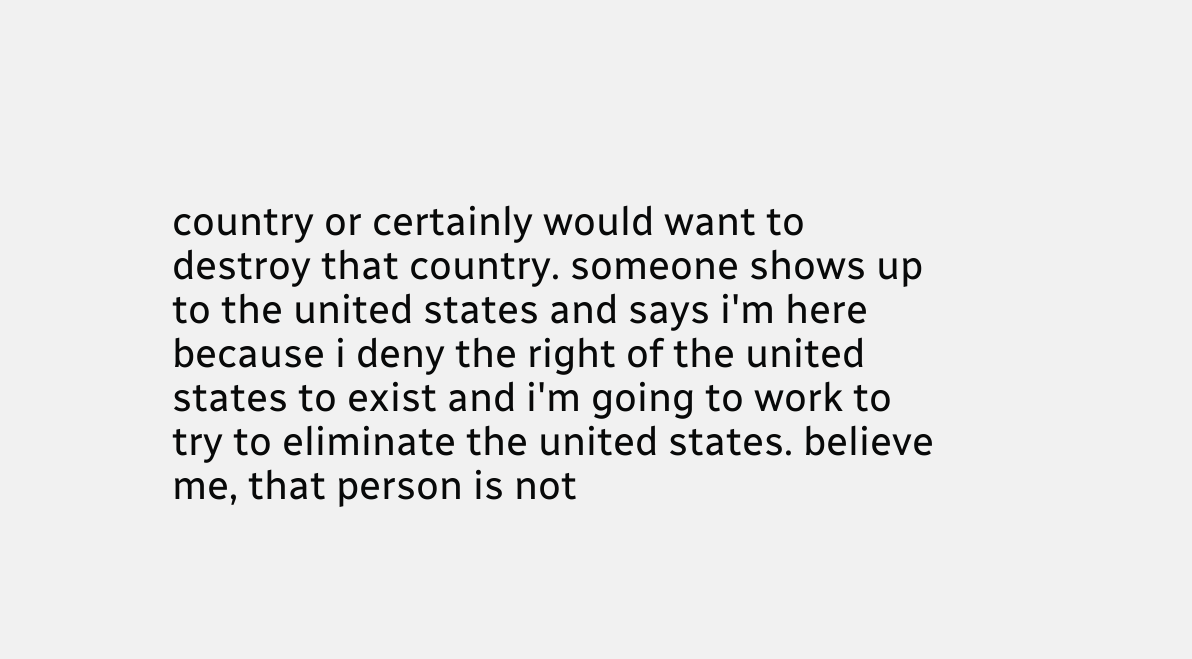country or certainly would want to destroy that country. someone shows up to the united states and says i'm here because i deny the right of the united states to exist and i'm going to work to try to eliminate the united states. believe me, that person is not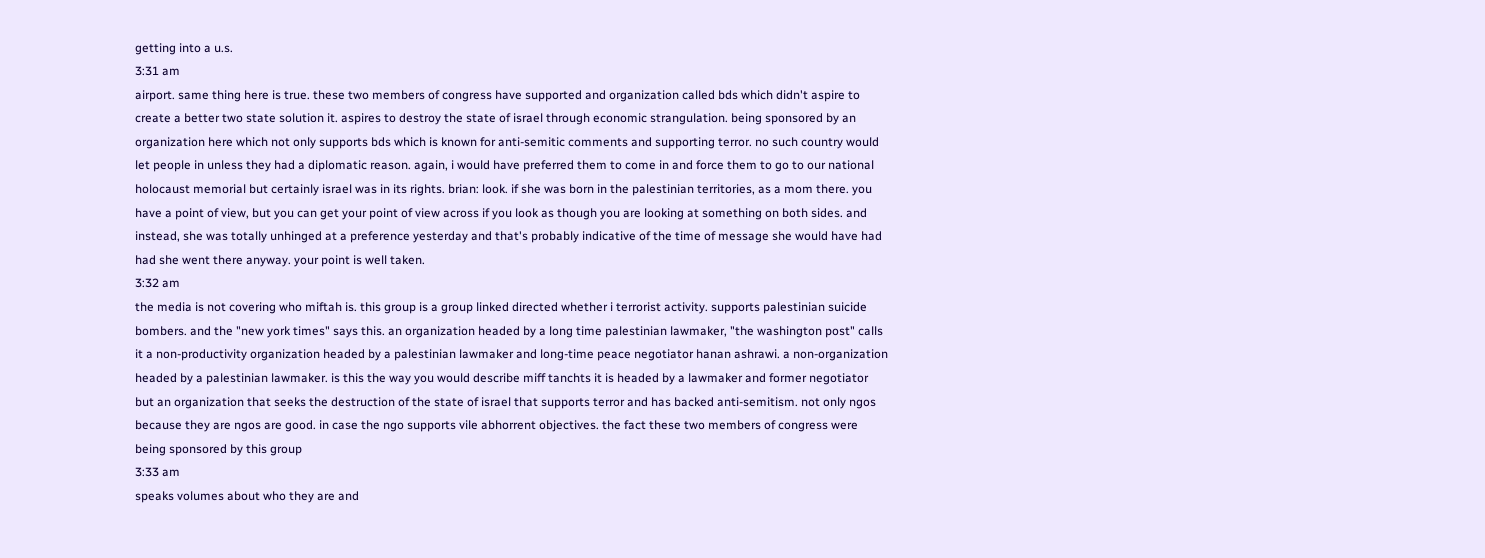getting into a u.s.
3:31 am
airport. same thing here is true. these two members of congress have supported and organization called bds which didn't aspire to create a better two state solution it. aspires to destroy the state of israel through economic strangulation. being sponsored by an organization here which not only supports bds which is known for anti-semitic comments and supporting terror. no such country would let people in unless they had a diplomatic reason. again, i would have preferred them to come in and force them to go to our national holocaust memorial but certainly israel was in its rights. brian: look. if she was born in the palestinian territories, as a mom there. you have a point of view, but you can get your point of view across if you look as though you are looking at something on both sides. and instead, she was totally unhinged at a preference yesterday and that's probably indicative of the time of message she would have had had she went there anyway. your point is well taken.
3:32 am
the media is not covering who miftah is. this group is a group linked directed whether i terrorist activity. supports palestinian suicide bombers. and the "new york times" says this. an organization headed by a long time palestinian lawmaker, "the washington post" calls it a non-productivity organization headed by a palestinian lawmaker and long-time peace negotiator hanan ashrawi. a non-organization headed by a palestinian lawmaker. is this the way you would describe miff tanchts it is headed by a lawmaker and former negotiator but an organization that seeks the destruction of the state of israel that supports terror and has backed anti-semitism. not only ngos because they are ngos are good. in case the ngo supports vile abhorrent objectives. the fact these two members of congress were being sponsored by this group
3:33 am
speaks volumes about who they are and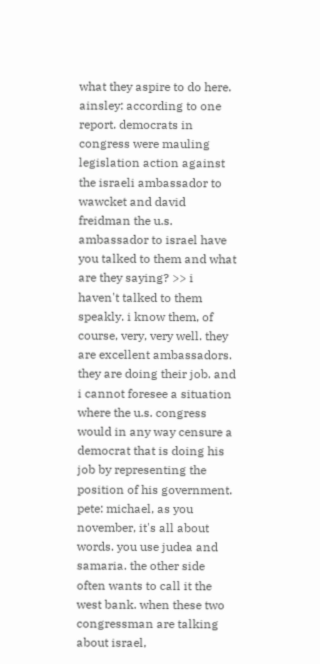what they aspire to do here. ainsley: according to one report. democrats in congress were mauling legislation action against the israeli ambassador to wawcket and david freidman the u.s. ambassador to israel have you talked to them and what are they saying? >> i haven't talked to them speakly. i know them, of course, very, very well. they are excellent ambassadors. they are doing their job. and i cannot foresee a situation where the u.s. congress would in any way censure a democrat that is doing his job by representing the position of his government. pete: michael, as you november, it's all about words. you use judea and samaria. the other side often wants to call it the west bank. when these two congressman are talking about israel,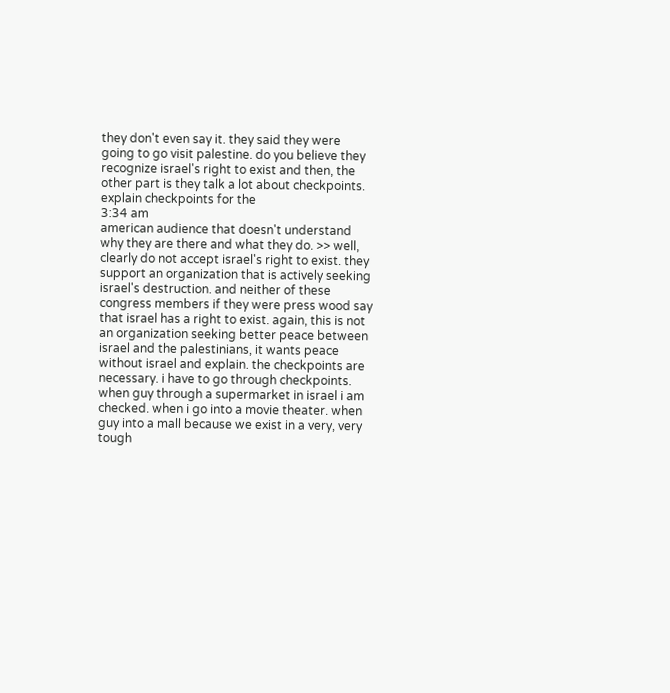they don't even say it. they said they were going to go visit palestine. do you believe they recognize israel's right to exist and then, the other part is they talk a lot about checkpoints. explain checkpoints for the
3:34 am
american audience that doesn't understand why they are there and what they do. >> well, clearly do not accept israel's right to exist. they support an organization that is actively seeking israel's destruction. and neither of these congress members if they were press wood say that israel has a right to exist. again, this is not an organization seeking better peace between israel and the palestinians, it wants peace without israel and explain. the checkpoints are necessary. i have to go through checkpoints. when guy through a supermarket in israel i am checked. when i go into a movie theater. when guy into a mall because we exist in a very, very tough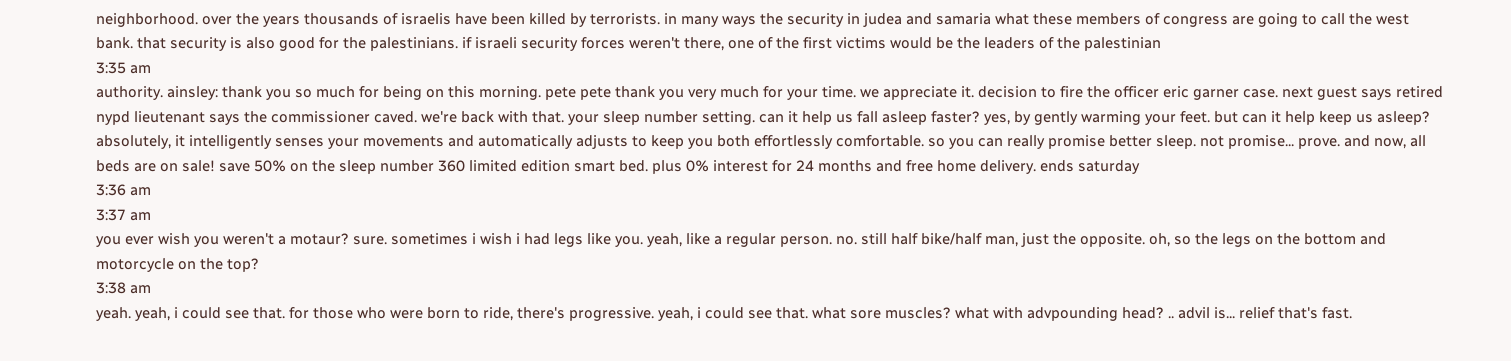neighborhood. over the years thousands of israelis have been killed by terrorists. in many ways the security in judea and samaria what these members of congress are going to call the west bank. that security is also good for the palestinians. if israeli security forces weren't there, one of the first victims would be the leaders of the palestinian
3:35 am
authority. ainsley: thank you so much for being on this morning. pete pete thank you very much for your time. we appreciate it. decision to fire the officer eric garner case. next guest says retired nypd lieutenant says the commissioner caved. we're back with that. your sleep number setting. can it help us fall asleep faster? yes, by gently warming your feet. but can it help keep us asleep? absolutely, it intelligently senses your movements and automatically adjusts to keep you both effortlessly comfortable. so you can really promise better sleep. not promise... prove. and now, all beds are on sale! save 50% on the sleep number 360 limited edition smart bed. plus 0% interest for 24 months and free home delivery. ends saturday
3:36 am
3:37 am
you ever wish you weren't a motaur? sure. sometimes i wish i had legs like you. yeah, like a regular person. no. still half bike/half man, just the opposite. oh, so the legs on the bottom and motorcycle on the top?
3:38 am
yeah. yeah, i could see that. for those who were born to ride, there's progressive. yeah, i could see that. what sore muscles? what with advpounding head? .. advil is... relief that's fast.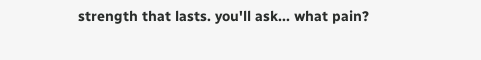strength that lasts. you'll ask... what pain?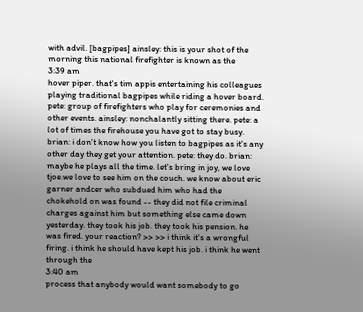with advil. [bagpipes] ainsley: this is your shot of the morning this national firefighter is known as the
3:39 am
hover piper. that's tim appis entertaining his colleagues playing traditional bagpipes while riding a hover board. pete: group of firefighters who play for ceremonies and other events. ainsley: nonchalantly sitting there. pete: a lot of times the firehouse you have got to stay busy. brian: i don't know how you listen to bagpipes as it's any other day they get your attention. pete: they do. brian: maybe he plays all the time. let's bring in joy, we love tjoe.we love to see him on the couch. we know about eric garner andcer who subdued him who had the chokehold on was found -- they did not file criminal charges against him but something else came down yesterday. they took his job. they took his pension. he was fired. your reaction? >> >> i think it's a wrongful firing. i think he should have kept his job. i think he went through the
3:40 am
process that anybody would want somebody to go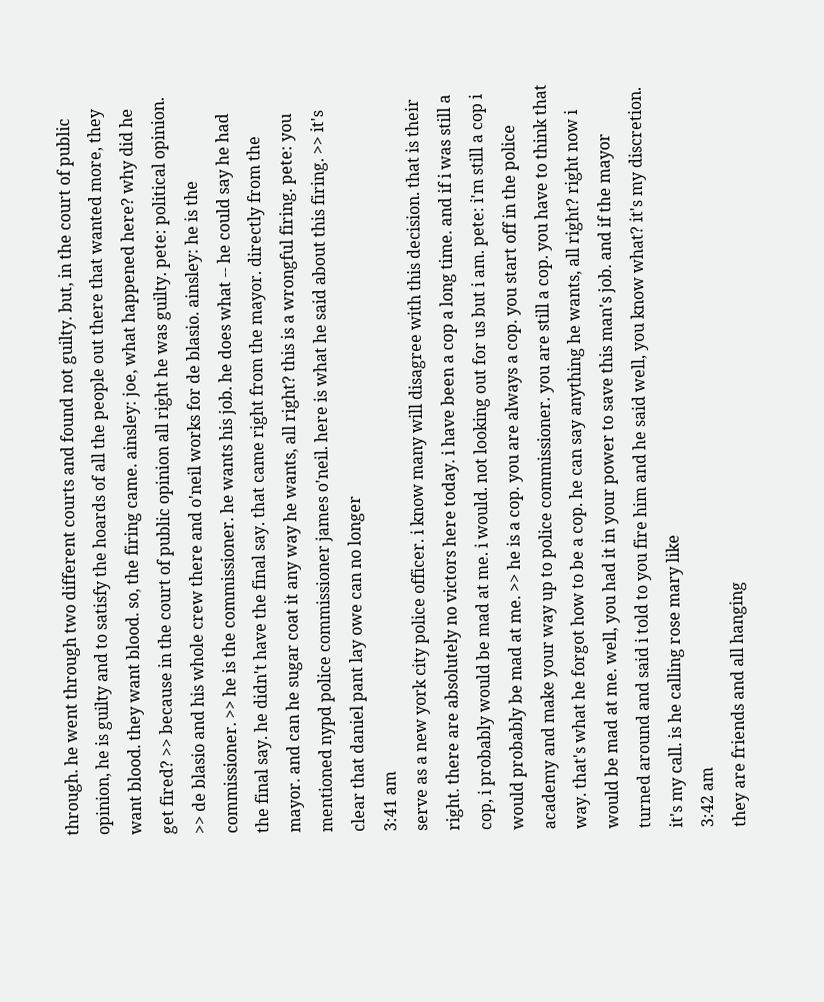through. he went through two different courts and found not guilty. but, in the court of public opinion, he is guilty and to satisfy the hoards of all the people out there that wanted more, they want blood. they want blood. so, the firing came. ainsley: joe, what happened here? why did he get fired? >> because in the court of public opinion all right he was guilty. pete: political opinion. >> de blasio and his whole crew there and o'neil works for de blasio. ainsley: he is the commissioner. >> he is the commissioner. he wants his job. he does what -- he could say he had the final say. he didn't have the final say. that came right from the mayor. directly from the mayor. and can he sugar coat it any way he wants, all right? this is a wrongful firing. pete: you mentioned nypd police commissioner james o'neil. here is what he said about this firing. >> it's clear that daniel pant lay owe can no longer
3:41 am
serve as a new york city police officer. i know many will disagree with this decision. that is their right. there are absolutely no victors here today. i have been a cop a long time. and if i was still a cop, i probably would be mad at me. i would. not looking out for us but i am. pete: i'm still a cop i would probably be mad at me. >> he is a cop. you are always a cop. you start off in the police academy and make your way up to police commissioner. you are still a cop. you have to think that way. that's what he forgot how to be a cop. he can say anything he wants, all right? right now i would be mad at me. well, you had it in your power to save this man's job. and if the mayor turned around and said i told to you fire him and he said well, you know what? it's my discretion. it's my call. is he calling rose mary like
3:42 am
they are friends and all hanging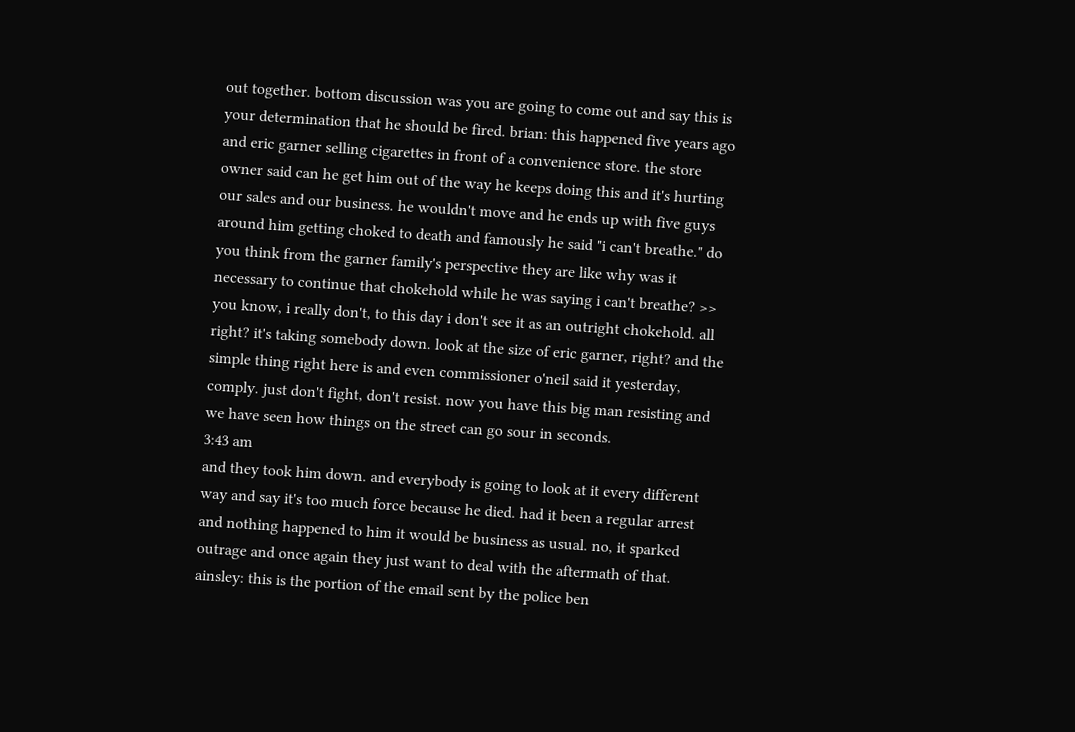out together. bottom discussion was you are going to come out and say this is your determination that he should be fired. brian: this happened five years ago and eric garner selling cigarettes in front of a convenience store. the store owner said can he get him out of the way he keeps doing this and it's hurting our sales and our business. he wouldn't move and he ends up with five guys around him getting choked to death and famously he said "i can't breathe." do you think from the garner family's perspective they are like why was it necessary to continue that chokehold while he was saying i can't breathe? >> you know, i really don't, to this day i don't see it as an outright chokehold. all right? it's taking somebody down. look at the size of eric garner, right? and the simple thing right here is and even commissioner o'neil said it yesterday, comply. just don't fight, don't resist. now you have this big man resisting and we have seen how things on the street can go sour in seconds.
3:43 am
and they took him down. and everybody is going to look at it every different way and say it's too much force because he died. had it been a regular arrest and nothing happened to him it would be business as usual. no, it sparked outrage and once again they just want to deal with the aftermath of that. ainsley: this is the portion of the email sent by the police ben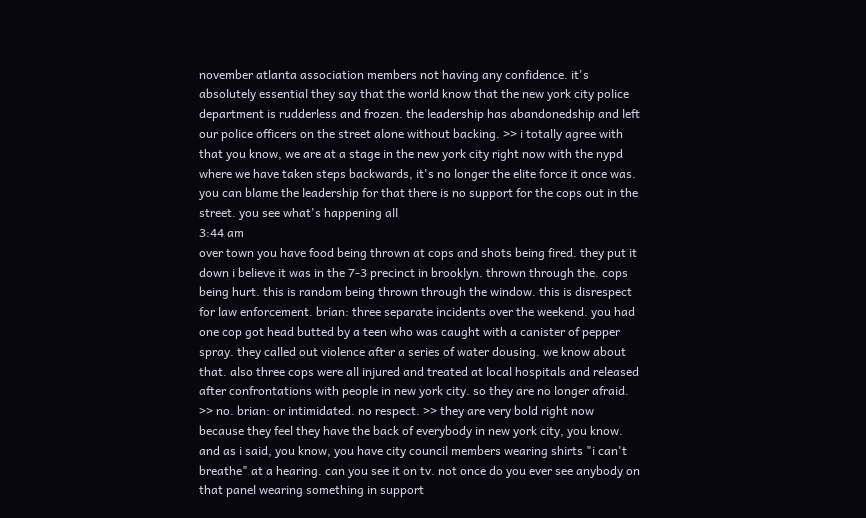november atlanta association members not having any confidence. it's absolutely essential they say that the world know that the new york city police department is rudderless and frozen. the leadership has abandonedship and left our police officers on the street alone without backing. >> i totally agree with that you know, we are at a stage in the new york city right now with the nypd where we have taken steps backwards, it's no longer the elite force it once was. you can blame the leadership for that there is no support for the cops out in the street. you see what's happening all
3:44 am
over town you have food being thrown at cops and shots being fired. they put it down i believe it was in the 7-3 precinct in brooklyn. thrown through the. cops being hurt. this is random being thrown through the window. this is disrespect for law enforcement. brian: three separate incidents over the weekend. you had one cop got head butted by a teen who was caught with a canister of pepper spray. they called out violence after a series of water dousing. we know about that. also three cops were all injured and treated at local hospitals and released after confrontations with people in new york city. so they are no longer afraid. >> no. brian: or intimidated. no respect. >> they are very bold right now because they feel they have the back of everybody in new york city, you know. and as i said, you know, you have city council members wearing shirts "i can't breathe" at a hearing. can you see it on tv. not once do you ever see anybody on that panel wearing something in support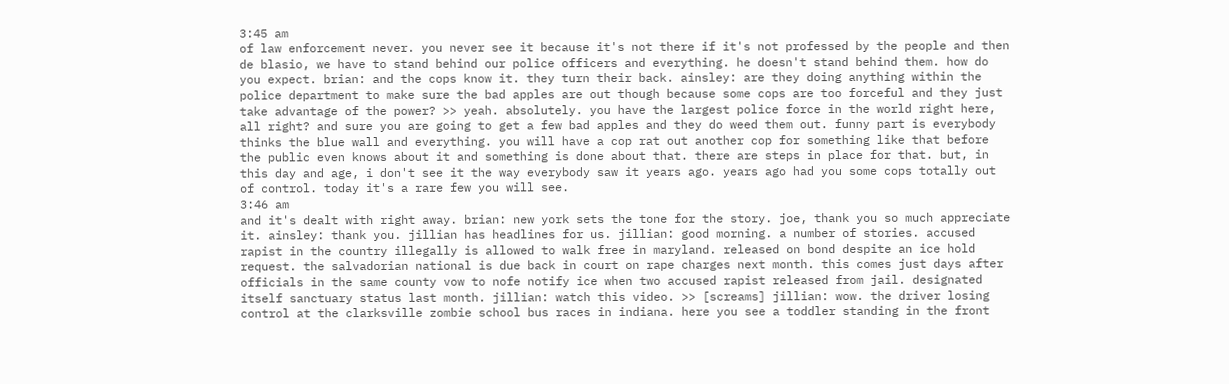3:45 am
of law enforcement never. you never see it because it's not there if it's not professed by the people and then de blasio, we have to stand behind our police officers and everything. he doesn't stand behind them. how do you expect. brian: and the cops know it. they turn their back. ainsley: are they doing anything within the police department to make sure the bad apples are out though because some cops are too forceful and they just take advantage of the power? >> yeah. absolutely. you have the largest police force in the world right here, all right? and sure you are going to get a few bad apples and they do weed them out. funny part is everybody thinks the blue wall and everything. you will have a cop rat out another cop for something like that before the public even knows about it and something is done about that. there are steps in place for that. but, in this day and age, i don't see it the way everybody saw it years ago. years ago had you some cops totally out of control. today it's a rare few you will see.
3:46 am
and it's dealt with right away. brian: new york sets the tone for the story. joe, thank you so much appreciate it. ainsley: thank you. jillian has headlines for us. jillian: good morning. a number of stories. accused rapist in the country illegally is allowed to walk free in maryland. released on bond despite an ice hold request. the salvadorian national is due back in court on rape charges next month. this comes just days after officials in the same county vow to nofe notify ice when two accused rapist released from jail. designated itself sanctuary status last month. jillian: watch this video. >> [screams] jillian: wow. the driver losing control at the clarksville zombie school bus races in indiana. here you see a toddler standing in the front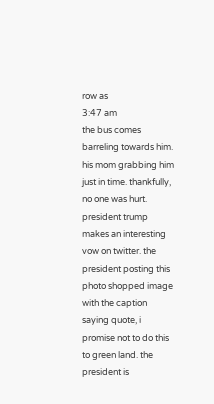row as
3:47 am
the bus comes barreling towards him. his mom grabbing him just in time. thankfully, no one was hurt. president trump makes an interesting vow on twitter. the president posting this photo shopped image with the caption saying quote, i promise not to do this to green land. the president is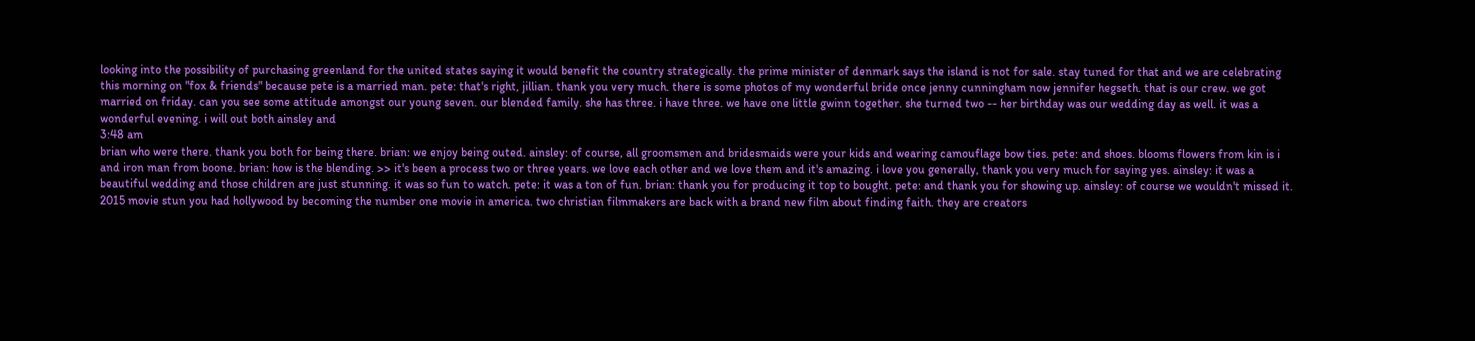looking into the possibility of purchasing greenland for the united states saying it would benefit the country strategically. the prime minister of denmark says the island is not for sale. stay tuned for that and we are celebrating this morning on "fox & friends" because pete is a married man. pete: that's right, jillian. thank you very much. there is some photos of my wonderful bride once jenny cunningham now jennifer hegseth. that is our crew. we got married on friday. can you see some attitude amongst our young seven. our blended family. she has three. i have three. we have one little gwinn together. she turned two -- her birthday was our wedding day as well. it was a wonderful evening. i will out both ainsley and
3:48 am
brian who were there. thank you both for being there. brian: we enjoy being outed. ainsley: of course, all groomsmen and bridesmaids were your kids and wearing camouflage bow ties. pete: and shoes. blooms flowers from kin is i and iron man from boone. brian: how is the blending. >> it's been a process two or three years. we love each other and we love them and it's amazing. i love you generally, thank you very much for saying yes. ainsley: it was a beautiful wedding and those children are just stunning. it was so fun to watch. pete: it was a ton of fun. brian: thank you for producing it top to bought. pete: and thank you for showing up. ainsley: of course we wouldn't missed it. 2015 movie stun you had hollywood by becoming the number one movie in america. two christian filmmakers are back with a brand new film about finding faith. they are creators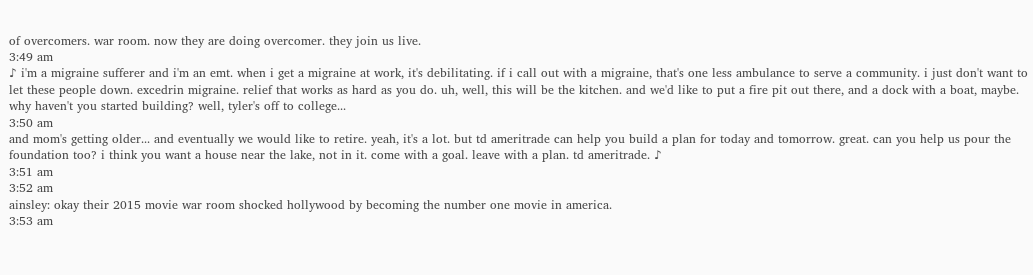of overcomers. war room. now they are doing overcomer. they join us live.
3:49 am
♪ i'm a migraine sufferer and i'm an emt. when i get a migraine at work, it's debilitating. if i call out with a migraine, that's one less ambulance to serve a community. i just don't want to let these people down. excedrin migraine. relief that works as hard as you do. uh, well, this will be the kitchen. and we'd like to put a fire pit out there, and a dock with a boat, maybe. why haven't you started building? well, tyler's off to college...
3:50 am
and mom's getting older... and eventually we would like to retire. yeah, it's a lot. but td ameritrade can help you build a plan for today and tomorrow. great. can you help us pour the foundation too? i think you want a house near the lake, not in it. come with a goal. leave with a plan. td ameritrade. ♪
3:51 am
3:52 am
ainsley: okay their 2015 movie war room shocked hollywood by becoming the number one movie in america.
3:53 am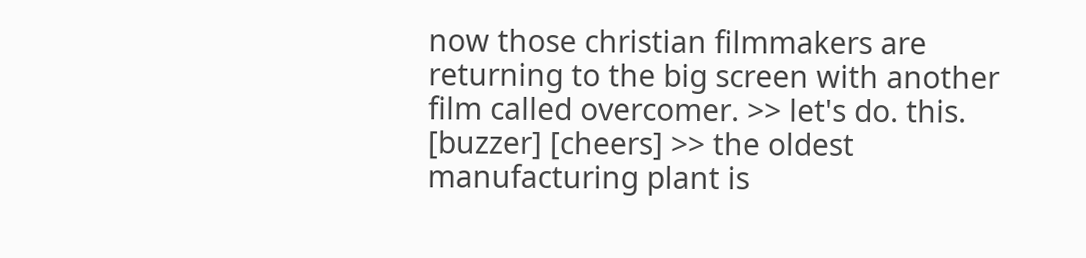now those christian filmmakers are returning to the big screen with another film called overcomer. >> let's do. this. [buzzer] [cheers] >> the oldest manufacturing plant is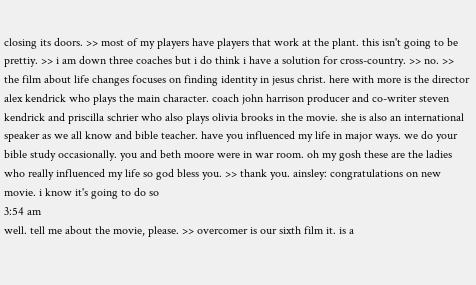closing its doors. >> most of my players have players that work at the plant. this isn't going to be prettiy. >> i am down three coaches but i do think i have a solution for cross-country. >> no. >> the film about life changes focuses on finding identity in jesus christ. here with more is the director alex kendrick who plays the main character. coach john harrison producer and co-writer steven kendrick and priscilla schrier who also plays olivia brooks in the movie. she is also an international speaker as we all know and bible teacher. have you influenced my life in major ways. we do your bible study occasionally. you and beth moore were in war room. oh my gosh these are the ladies who really influenced my life so god bless you. >> thank you. ainsley: congratulations on new movie. i know it's going to do so
3:54 am
well. tell me about the movie, please. >> overcomer is our sixth film it. is a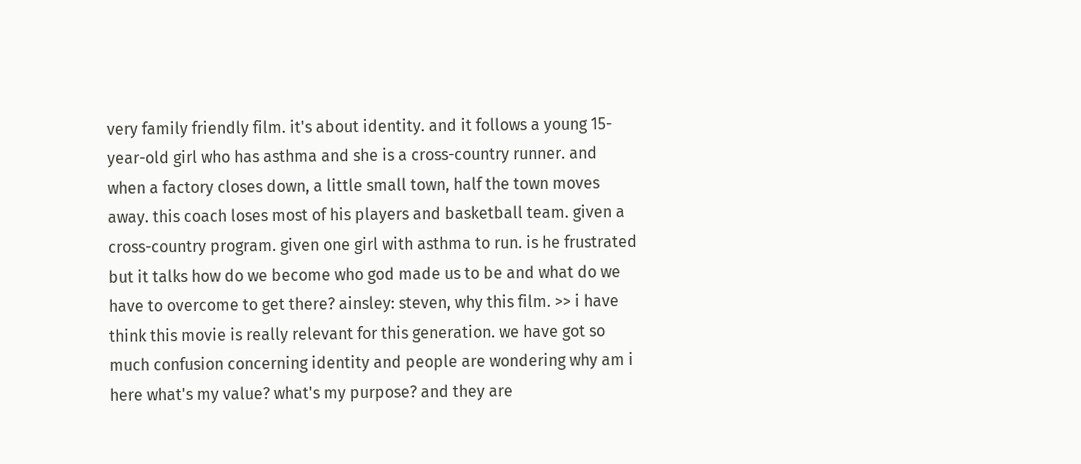very family friendly film. it's about identity. and it follows a young 15-year-old girl who has asthma and she is a cross-country runner. and when a factory closes down, a little small town, half the town moves away. this coach loses most of his players and basketball team. given a cross-country program. given one girl with asthma to run. is he frustrated but it talks how do we become who god made us to be and what do we have to overcome to get there? ainsley: steven, why this film. >> i have think this movie is really relevant for this generation. we have got so much confusion concerning identity and people are wondering why am i here what's my value? what's my purpose? and they are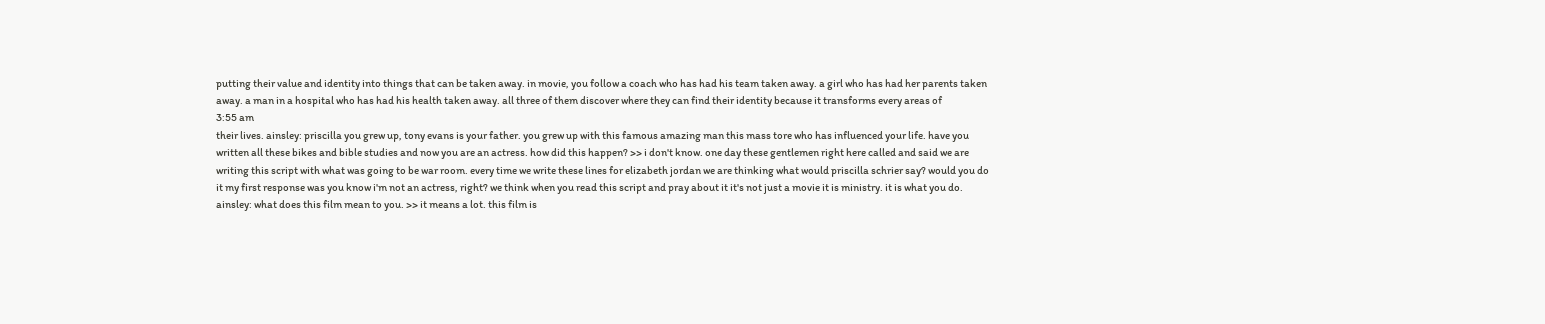putting their value and identity into things that can be taken away. in movie, you follow a coach who has had his team taken away. a girl who has had her parents taken away. a man in a hospital who has had his health taken away. all three of them discover where they can find their identity because it transforms every areas of
3:55 am
their lives. ainsley: priscilla you grew up, tony evans is your father. you grew up with this famous amazing man this mass tore who has influenced your life. have you written all these bikes and bible studies and now you are an actress. how did this happen? >> i don't know. one day these gentlemen right here called and said we are writing this script with what was going to be war room. every time we write these lines for elizabeth jordan we are thinking what would priscilla schrier say? would you do it my first response was you know i'm not an actress, right? we think when you read this script and pray about it it's not just a movie it is ministry. it is what you do. ainsley: what does this film mean to you. >> it means a lot. this film is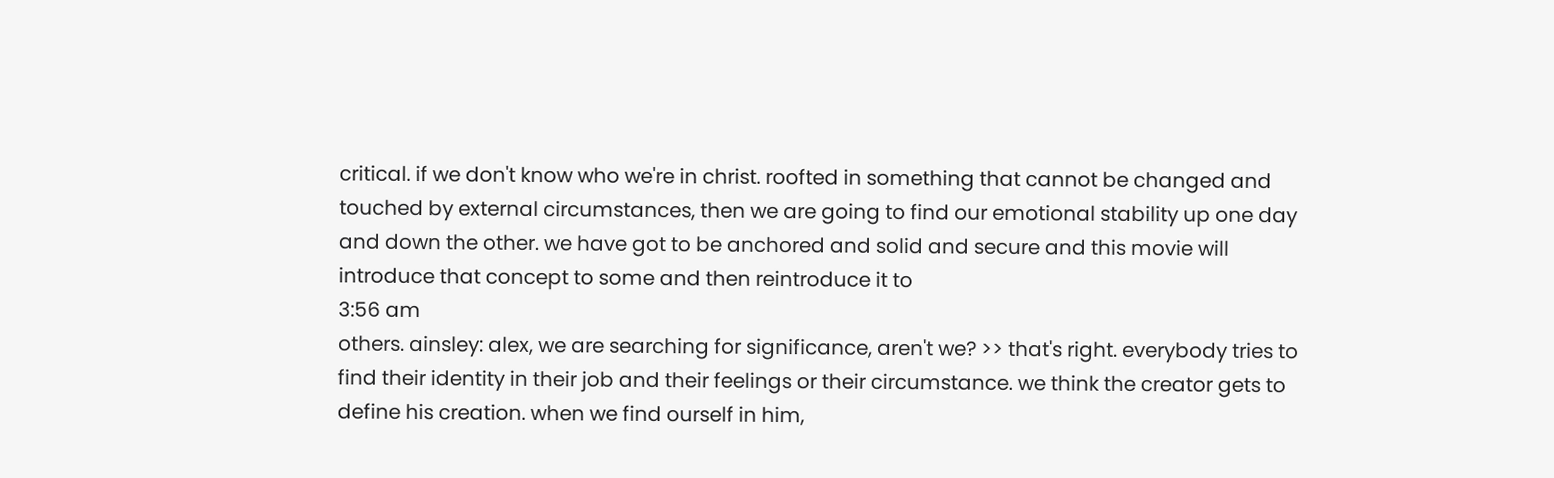critical. if we don't know who we're in christ. roofted in something that cannot be changed and touched by external circumstances, then we are going to find our emotional stability up one day and down the other. we have got to be anchored and solid and secure and this movie will introduce that concept to some and then reintroduce it to
3:56 am
others. ainsley: alex, we are searching for significance, aren't we? >> that's right. everybody tries to find their identity in their job and their feelings or their circumstance. we think the creator gets to define his creation. when we find ourself in him,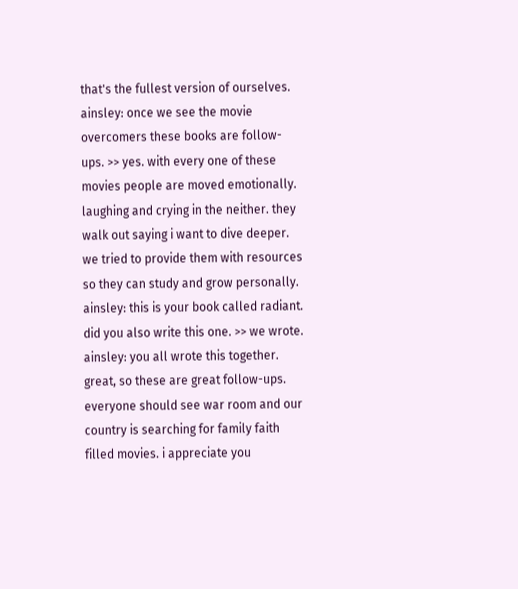that's the fullest version of ourselves. ainsley: once we see the movie overcomers these books are follow-ups. >> yes. with every one of these movies people are moved emotionally. laughing and crying in the neither. they walk out saying i want to dive deeper. we tried to provide them with resources so they can study and grow personally. ainsley: this is your book called radiant. did you also write this one. >> we wrote. ainsley: you all wrote this together. great, so these are great follow-ups. everyone should see war room and our country is searching for family faith filled movies. i appreciate you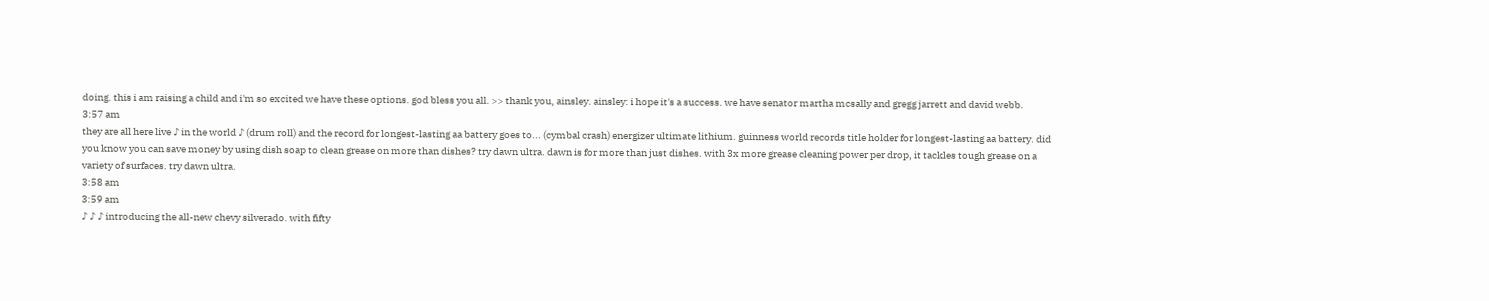doing. this i am raising a child and i'm so excited we have these options. god bless you all. >> thank you, ainsley. ainsley: i hope it's a success. we have senator martha mcsally and gregg jarrett and david webb.
3:57 am
they are all here live ♪ in the world ♪ (drum roll) and the record for longest-lasting aa battery goes to... (cymbal crash) energizer ultimate lithium. guinness world records title holder for longest-lasting aa battery. did you know you can save money by using dish soap to clean grease on more than dishes? try dawn ultra. dawn is for more than just dishes. with 3x more grease cleaning power per drop, it tackles tough grease on a variety of surfaces. try dawn ultra.
3:58 am
3:59 am
♪ ♪ ♪ introducing the all-new chevy silverado. with fifty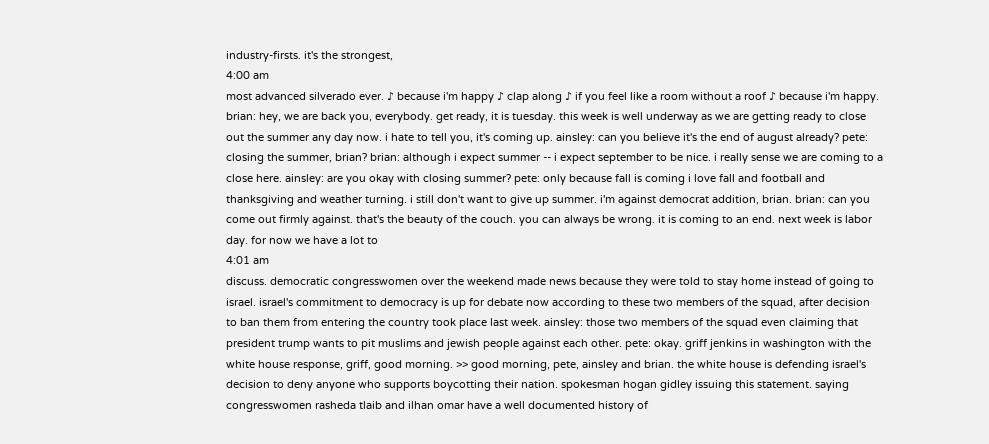industry-firsts. it's the strongest,
4:00 am
most advanced silverado ever. ♪ because i'm happy ♪ clap along ♪ if you feel like a room without a roof ♪ because i'm happy. brian: hey, we are back you, everybody. get ready, it is tuesday. this week is well underway as we are getting ready to close out the summer any day now. i hate to tell you, it's coming up. ainsley: can you believe it's the end of august already? pete: closing the summer, brian? brian: although i expect summer -- i expect september to be nice. i really sense we are coming to a close here. ainsley: are you okay with closing summer? pete: only because fall is coming i love fall and football and thanksgiving and weather turning. i still don't want to give up summer. i'm against democrat addition, brian. brian: can you come out firmly against. that's the beauty of the couch. you can always be wrong. it is coming to an end. next week is labor day. for now we have a lot to
4:01 am
discuss. democratic congresswomen over the weekend made news because they were told to stay home instead of going to israel. israel's commitment to democracy is up for debate now according to these two members of the squad, after decision to ban them from entering the country took place last week. ainsley: those two members of the squad even claiming that president trump wants to pit muslims and jewish people against each other. pete: okay. griff jenkins in washington with the white house response, griff, good morning. >> good morning, pete, ainsley and brian. the white house is defending israel's decision to deny anyone who supports boycotting their nation. spokesman hogan gidley issuing this statement. saying congresswomen rasheda tlaib and ilhan omar have a well documented history of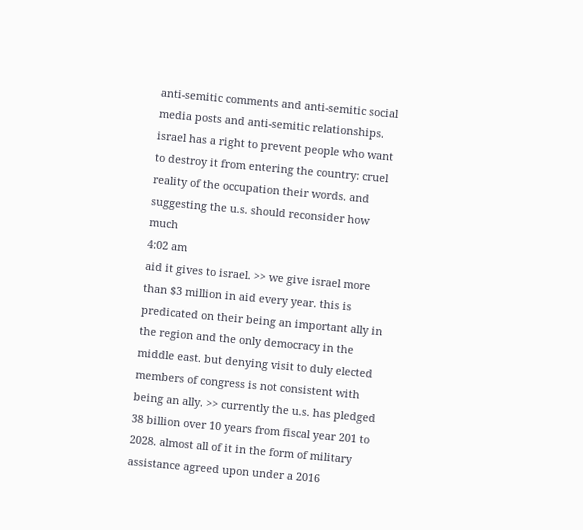anti-semitic comments and anti-semitic social media posts and anti-semitic relationships. israel has a right to prevent people who want to destroy it from entering the country: cruel reality of the occupation their words. and suggesting the u.s. should reconsider how much
4:02 am
aid it gives to israel. >> we give israel more than $3 million in aid every year. this is predicated on their being an important ally in the region and the only democracy in the middle east. but denying visit to duly elected members of congress is not consistent with being an ally. >> currently the u.s. has pledged 38 billion over 10 years from fiscal year 201 to 2028. almost all of it in the form of military assistance agreed upon under a 2016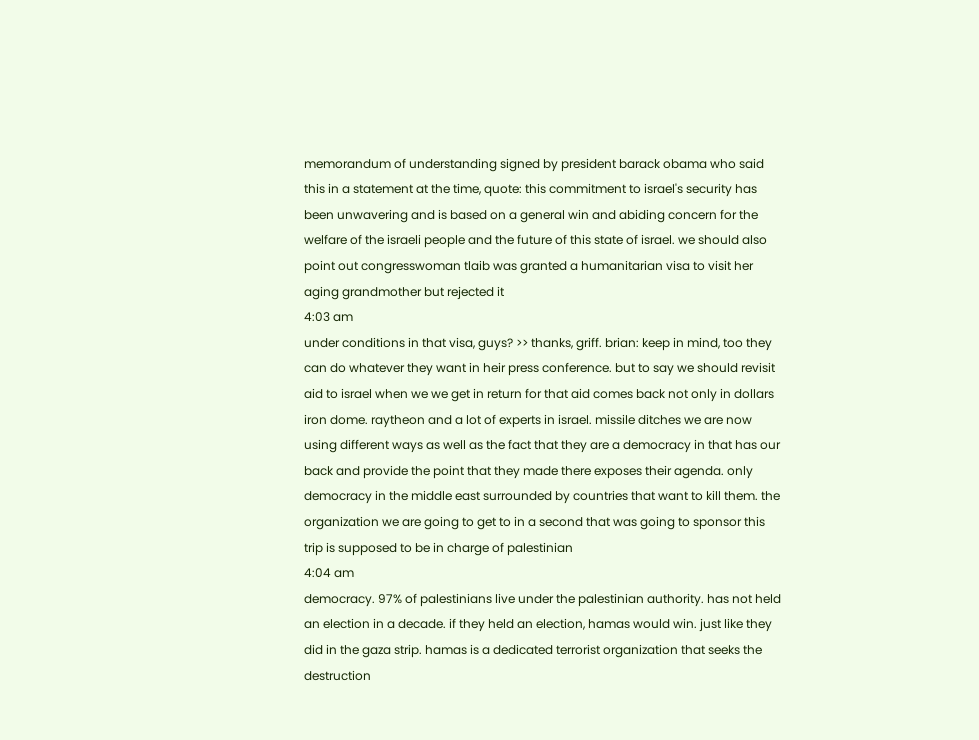memorandum of understanding signed by president barack obama who said this in a statement at the time, quote: this commitment to israel's security has been unwavering and is based on a general win and abiding concern for the welfare of the israeli people and the future of this state of israel. we should also point out congresswoman tlaib was granted a humanitarian visa to visit her aging grandmother but rejected it
4:03 am
under conditions in that visa, guys? >> thanks, griff. brian: keep in mind, too they can do whatever they want in heir press conference. but to say we should revisit aid to israel when we we get in return for that aid comes back not only in dollars iron dome. raytheon and a lot of experts in israel. missile ditches we are now using different ways as well as the fact that they are a democracy in that has our back and provide the point that they made there exposes their agenda. only democracy in the middle east surrounded by countries that want to kill them. the organization we are going to get to in a second that was going to sponsor this trip is supposed to be in charge of palestinian
4:04 am
democracy. 97% of palestinians live under the palestinian authority. has not held an election in a decade. if they held an election, hamas would win. just like they did in the gaza strip. hamas is a dedicated terrorist organization that seeks the destruction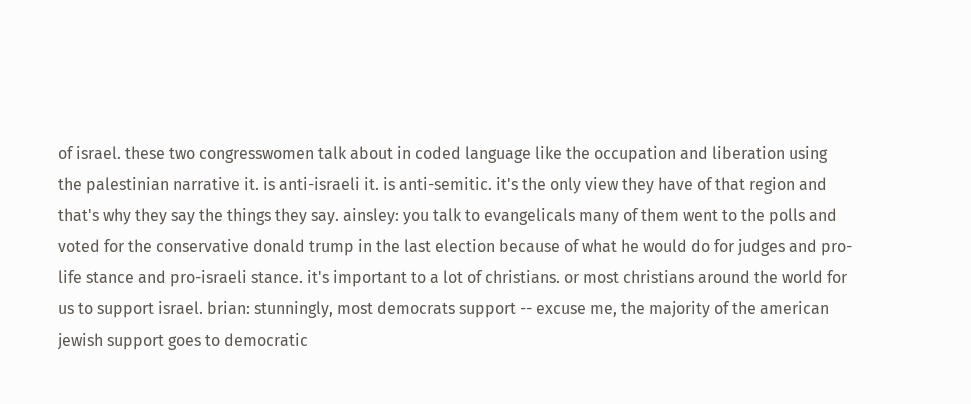of israel. these two congresswomen talk about in coded language like the occupation and liberation using the palestinian narrative it. is anti-israeli it. is anti-semitic. it's the only view they have of that region and that's why they say the things they say. ainsley: you talk to evangelicals many of them went to the polls and voted for the conservative donald trump in the last election because of what he would do for judges and pro-life stance and pro-israeli stance. it's important to a lot of christians. or most christians around the world for us to support israel. brian: stunningly, most democrats support -- excuse me, the majority of the american jewish support goes to democratic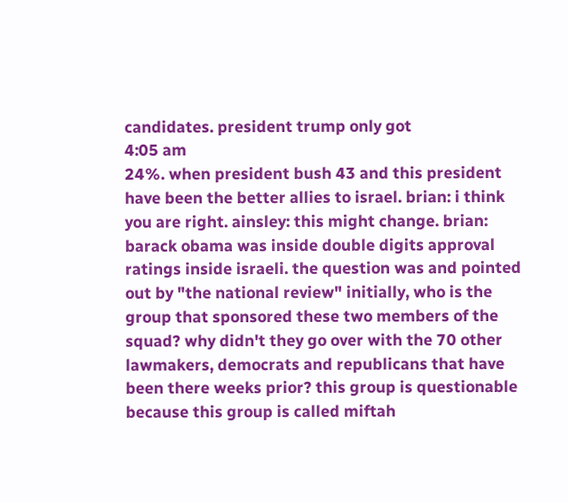candidates. president trump only got
4:05 am
24%. when president bush 43 and this president have been the better allies to israel. brian: i think you are right. ainsley: this might change. brian: barack obama was inside double digits approval ratings inside israeli. the question was and pointed out by "the national review" initially, who is the group that sponsored these two members of the squad? why didn't they go over with the 70 other lawmakers, democrats and republicans that have been there weeks prior? this group is questionable because this group is called miftah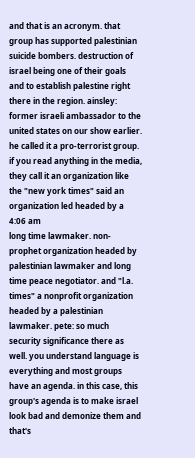and that is an acronym. that group has supported palestinian suicide bombers. destruction of israel being one of their goals and to establish palestine right there in the region. ainsley: former israeli ambassador to the united states on our show earlier. he called it a pro-terrorist group. if you read anything in the media, they call it an organization like the "new york times" said an organization led headed by a
4:06 am
long time lawmaker. non-prophet organization headed by palestinian lawmaker and long time peace negotiator. and "l.a. times" a nonprofit organization headed by a palestinian lawmaker. pete: so much security significance there as well. you understand language is everything and most groups have an agenda. in this case, this group's agenda is to make israel look bad and demonize them and that's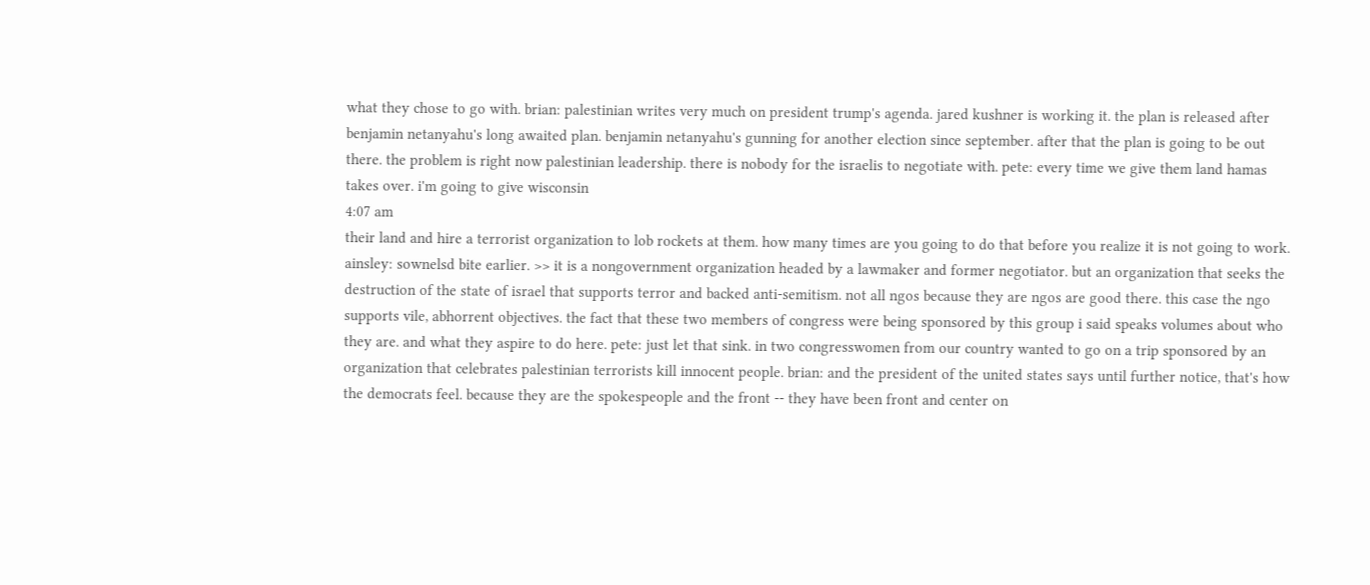what they chose to go with. brian: palestinian writes very much on president trump's agenda. jared kushner is working it. the plan is released after benjamin netanyahu's long awaited plan. benjamin netanyahu's gunning for another election since september. after that the plan is going to be out there. the problem is right now palestinian leadership. there is nobody for the israelis to negotiate with. pete: every time we give them land hamas takes over. i'm going to give wisconsin
4:07 am
their land and hire a terrorist organization to lob rockets at them. how many times are you going to do that before you realize it is not going to work. ainsley: sownelsd bite earlier. >> it is a nongovernment organization headed by a lawmaker and former negotiator. but an organization that seeks the destruction of the state of israel that supports terror and backed anti-semitism. not all ngos because they are ngos are good there. this case the ngo supports vile, abhorrent objectives. the fact that these two members of congress were being sponsored by this group i said speaks volumes about who they are. and what they aspire to do here. pete: just let that sink. in two congresswomen from our country wanted to go on a trip sponsored by an organization that celebrates palestinian terrorists kill innocent people. brian: and the president of the united states says until further notice, that's how the democrats feel. because they are the spokespeople and the front -- they have been front and center on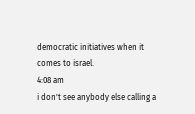democratic initiatives when it comes to israel.
4:08 am
i don't see anybody else calling a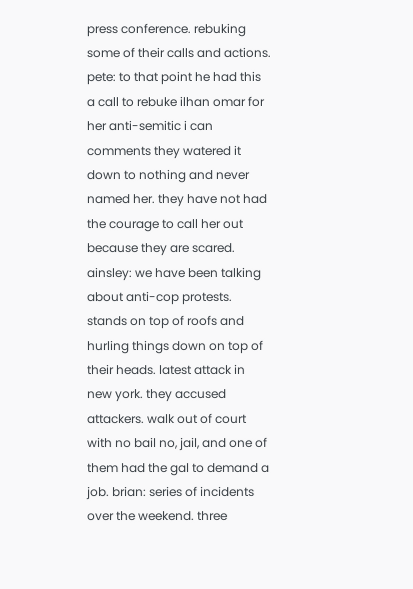press conference. rebuking some of their calls and actions. pete: to that point he had this a call to rebuke ilhan omar for her anti-semitic i can comments they watered it down to nothing and never named her. they have not had the courage to call her out because they are scared. ainsley: we have been talking about anti-cop protests. stands on top of roofs and hurling things down on top of their heads. latest attack in new york. they accused attackers. walk out of court with no bail no, jail, and one of them had the gal to demand a job. brian: series of incidents over the weekend. three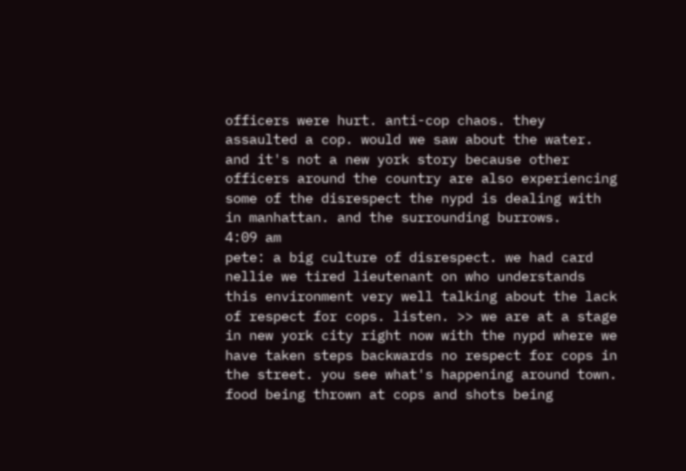officers were hurt. anti-cop chaos. they assaulted a cop. would we saw about the water. and it's not a new york story because other officers around the country are also experiencing some of the disrespect the nypd is dealing with in manhattan. and the surrounding burrows.
4:09 am
pete: a big culture of disrespect. we had card nellie we tired lieutenant on who understands this environment very well talking about the lack of respect for cops. listen. >> we are at a stage in new york city right now with the nypd where we have taken steps backwards no respect for cops in the street. you see what's happening around town. food being thrown at cops and shots being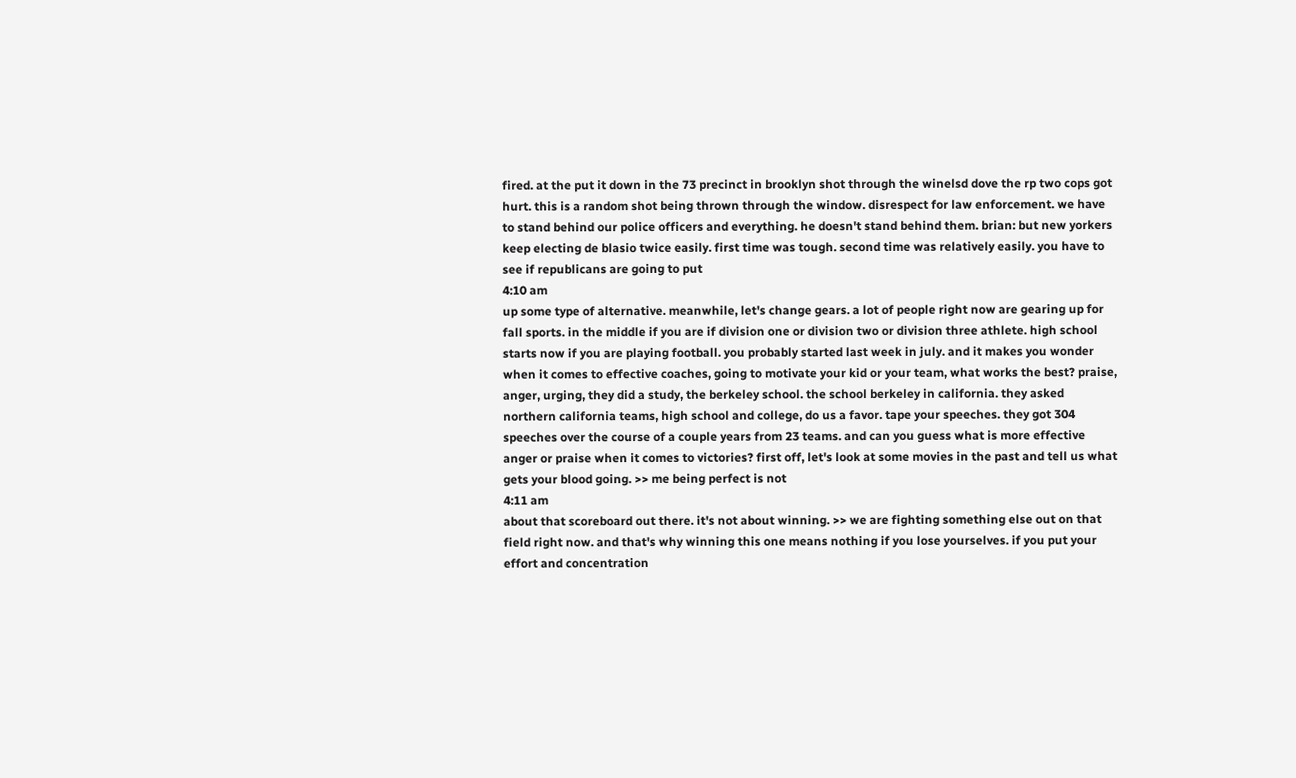fired. at the put it down in the 73 precinct in brooklyn shot through the winelsd dove the rp two cops got hurt. this is a random shot being thrown through the window. disrespect for law enforcement. we have to stand behind our police officers and everything. he doesn't stand behind them. brian: but new yorkers keep electing de blasio twice easily. first time was tough. second time was relatively easily. you have to see if republicans are going to put
4:10 am
up some type of alternative. meanwhile, let's change gears. a lot of people right now are gearing up for fall sports. in the middle if you are if division one or division two or division three athlete. high school starts now if you are playing football. you probably started last week in july. and it makes you wonder when it comes to effective coaches, going to motivate your kid or your team, what works the best? praise, anger, urging, they did a study, the berkeley school. the school berkeley in california. they asked northern california teams, high school and college, do us a favor. tape your speeches. they got 304 speeches over the course of a couple years from 23 teams. and can you guess what is more effective anger or praise when it comes to victories? first off, let's look at some movies in the past and tell us what gets your blood going. >> me being perfect is not
4:11 am
about that scoreboard out there. it's not about winning. >> we are fighting something else out on that field right now. and that's why winning this one means nothing if you lose yourselves. if you put your effort and concentration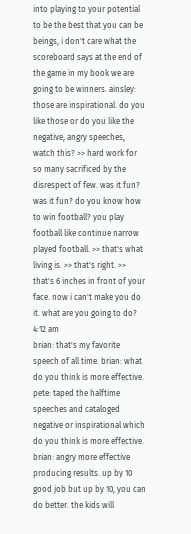into playing to your potential to be the best that you can be beings, i don't care what the scoreboard says at the end of the game in my book we are going to be winners. ainsley: those are inspirational. do you like those or do you like the negative, angry speeches, watch this? >> hard work for so many sacrificed by the disrespect of few. was it fun? was it fun? do you know how to win football? you play football like continue narrow played football. >> that's what living is. >> that's right. >> that's 6 inches in front of your face. now i can't make you do it. what are you going to do?
4:12 am
brian: that's my favorite speech of all time. brian: what do you think is more effective. pete: taped the halftime speeches and cataloged negative or inspirational which do you think is more effective. brian: angry more effective producing results. up by 10 good job but up by 10, you can do better. the kids will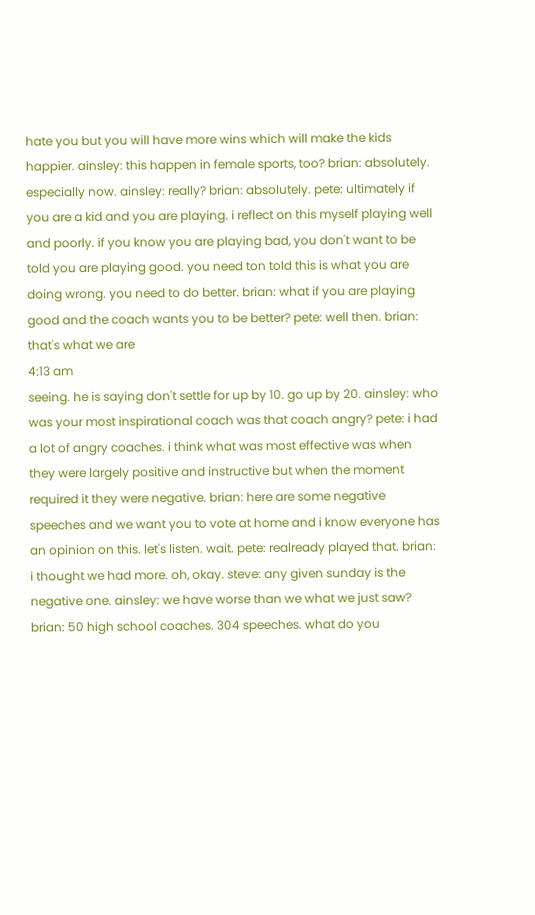hate you but you will have more wins which will make the kids happier. ainsley: this happen in female sports, too? brian: absolutely. especially now. ainsley: really? brian: absolutely. pete: ultimately if you are a kid and you are playing. i reflect on this myself playing well and poorly. if you know you are playing bad, you don't want to be told you are playing good. you need ton told this is what you are doing wrong. you need to do better. brian: what if you are playing good and the coach wants you to be better? pete: well then. brian: that's what we are
4:13 am
seeing. he is saying don't settle for up by 10. go up by 20. ainsley: who was your most inspirational coach was that coach angry? pete: i had a lot of angry coaches. i think what was most effective was when they were largely positive and instructive but when the moment required it they were negative. brian: here are some negative speeches and we want you to vote at home and i know everyone has an opinion on this. let's listen. wait. pete: realready played that. brian: i thought we had more. oh, okay. steve: any given sunday is the negative one. ainsley: we have worse than we what we just saw? brian: 50 high school coaches. 304 speeches. what do you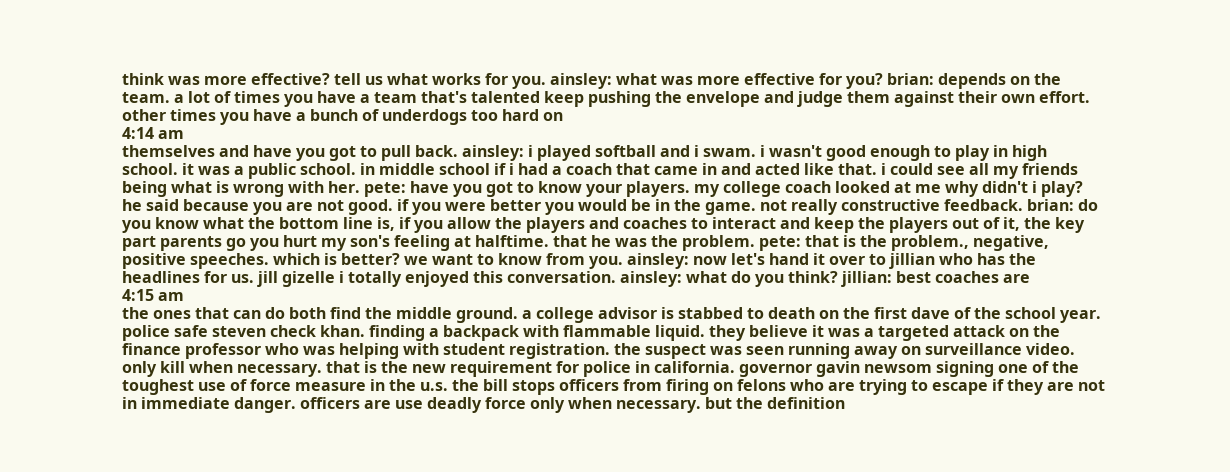think was more effective? tell us what works for you. ainsley: what was more effective for you? brian: depends on the team. a lot of times you have a team that's talented keep pushing the envelope and judge them against their own effort. other times you have a bunch of underdogs too hard on
4:14 am
themselves and have you got to pull back. ainsley: i played softball and i swam. i wasn't good enough to play in high school. it was a public school. in middle school if i had a coach that came in and acted like that. i could see all my friends being what is wrong with her. pete: have you got to know your players. my college coach looked at me why didn't i play? he said because you are not good. if you were better you would be in the game. not really constructive feedback. brian: do you know what the bottom line is, if you allow the players and coaches to interact and keep the players out of it, the key part parents go you hurt my son's feeling at halftime. that he was the problem. pete: that is the problem., negative, positive speeches. which is better? we want to know from you. ainsley: now let's hand it over to jillian who has the headlines for us. jill gizelle i totally enjoyed this conversation. ainsley: what do you think? jillian: best coaches are
4:15 am
the ones that can do both find the middle ground. a college advisor is stabbed to death on the first dave of the school year. police safe steven check khan. finding a backpack with flammable liquid. they believe it was a targeted attack on the finance professor who was helping with student registration. the suspect was seen running away on surveillance video. only kill when necessary. that is the new requirement for police in california. governor gavin newsom signing one of the toughest use of force measure in the u.s. the bill stops officers from firing on felons who are trying to escape if they are not in immediate danger. officers are use deadly force only when necessary. but the definition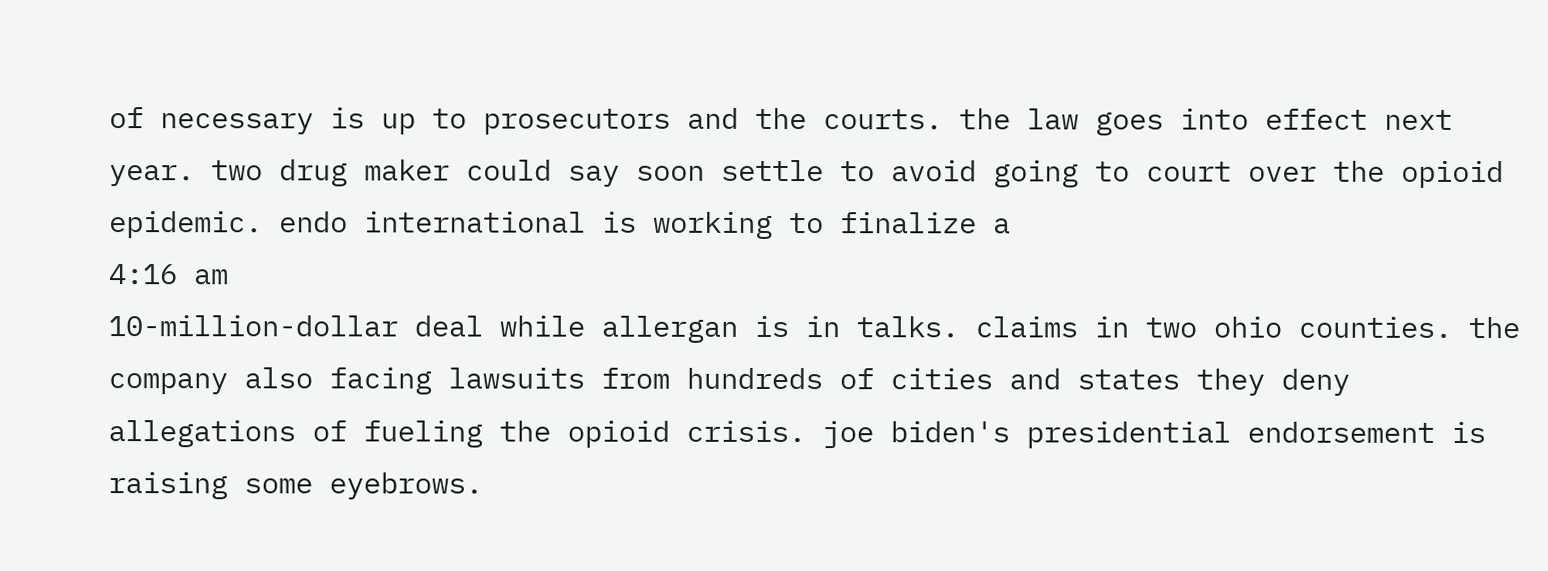of necessary is up to prosecutors and the courts. the law goes into effect next year. two drug maker could say soon settle to avoid going to court over the opioid epidemic. endo international is working to finalize a
4:16 am
10-million-dollar deal while allergan is in talks. claims in two ohio counties. the company also facing lawsuits from hundreds of cities and states they deny allegations of fueling the opioid crisis. joe biden's presidential endorsement is raising some eyebrows.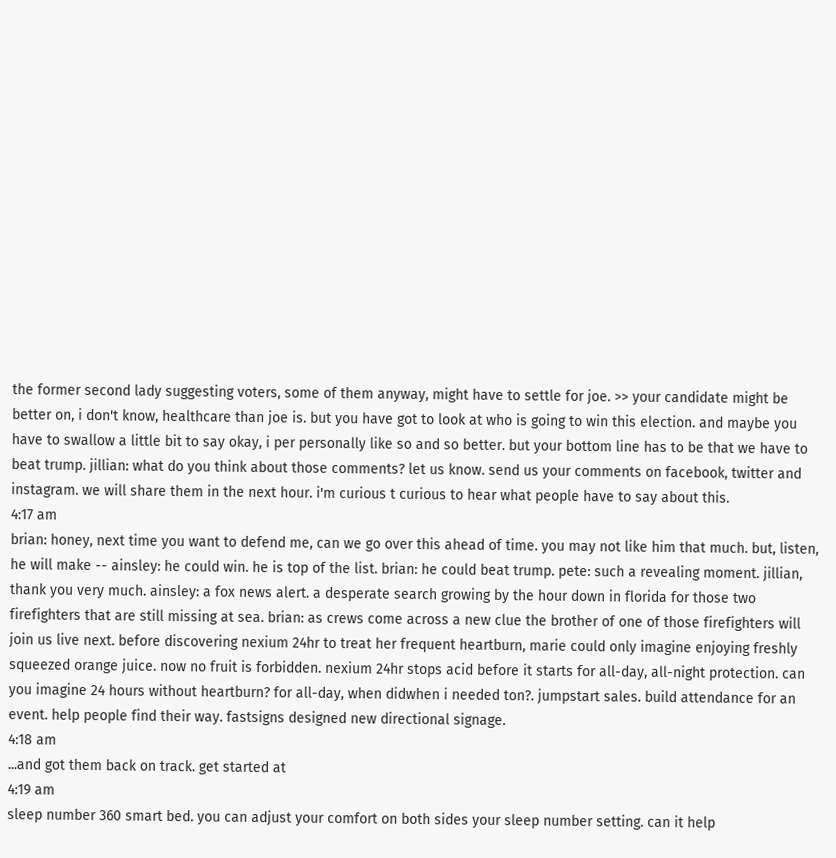the former second lady suggesting voters, some of them anyway, might have to settle for joe. >> your candidate might be better on, i don't know, healthcare than joe is. but you have got to look at who is going to win this election. and maybe you have to swallow a little bit to say okay, i per personally like so and so better. but your bottom line has to be that we have to beat trump. jillian: what do you think about those comments? let us know. send us your comments on facebook, twitter and instagram. we will share them in the next hour. i'm curious t curious to hear what people have to say about this.
4:17 am
brian: honey, next time you want to defend me, can we go over this ahead of time. you may not like him that much. but, listen, he will make -- ainsley: he could win. he is top of the list. brian: he could beat trump. pete: such a revealing moment. jillian, thank you very much. ainsley: a fox news alert. a desperate search growing by the hour down in florida for those two firefighters that are still missing at sea. brian: as crews come across a new clue the brother of one of those firefighters will join us live next. before discovering nexium 24hr to treat her frequent heartburn, marie could only imagine enjoying freshly squeezed orange juice. now no fruit is forbidden. nexium 24hr stops acid before it starts for all-day, all-night protection. can you imagine 24 hours without heartburn? for all-day, when didwhen i needed ton?. jumpstart sales. build attendance for an event. help people find their way. fastsigns designed new directional signage.
4:18 am
...and got them back on track. get started at
4:19 am
sleep number 360 smart bed. you can adjust your comfort on both sides your sleep number setting. can it help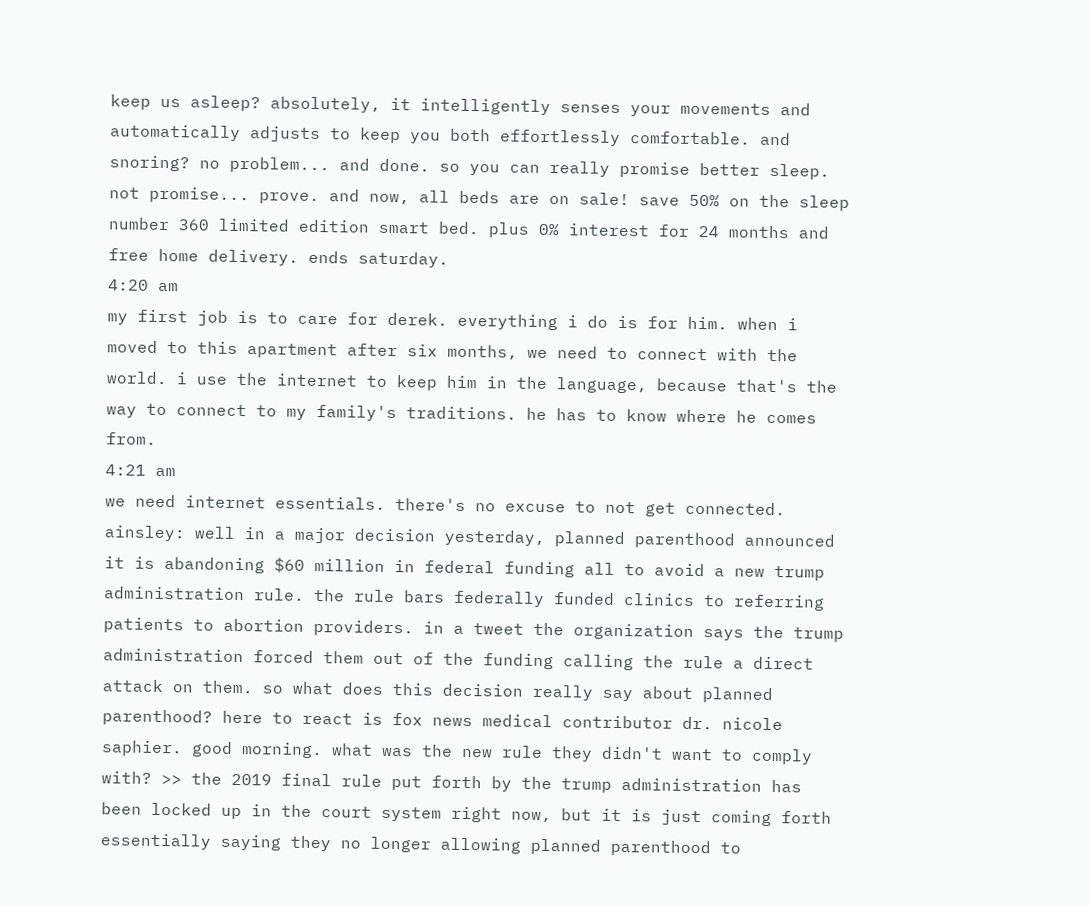keep us asleep? absolutely, it intelligently senses your movements and automatically adjusts to keep you both effortlessly comfortable. and snoring? no problem... and done. so you can really promise better sleep. not promise... prove. and now, all beds are on sale! save 50% on the sleep number 360 limited edition smart bed. plus 0% interest for 24 months and free home delivery. ends saturday.
4:20 am
my first job is to care for derek. everything i do is for him. when i moved to this apartment after six months, we need to connect with the world. i use the internet to keep him in the language, because that's the way to connect to my family's traditions. he has to know where he comes from.
4:21 am
we need internet essentials. there's no excuse to not get connected. ainsley: well in a major decision yesterday, planned parenthood announced it is abandoning $60 million in federal funding all to avoid a new trump administration rule. the rule bars federally funded clinics to referring patients to abortion providers. in a tweet the organization says the trump administration forced them out of the funding calling the rule a direct attack on them. so what does this decision really say about planned parenthood? here to react is fox news medical contributor dr. nicole saphier. good morning. what was the new rule they didn't want to comply with? >> the 2019 final rule put forth by the trump administration has been locked up in the court system right now, but it is just coming forth essentially saying they no longer allowing planned parenthood to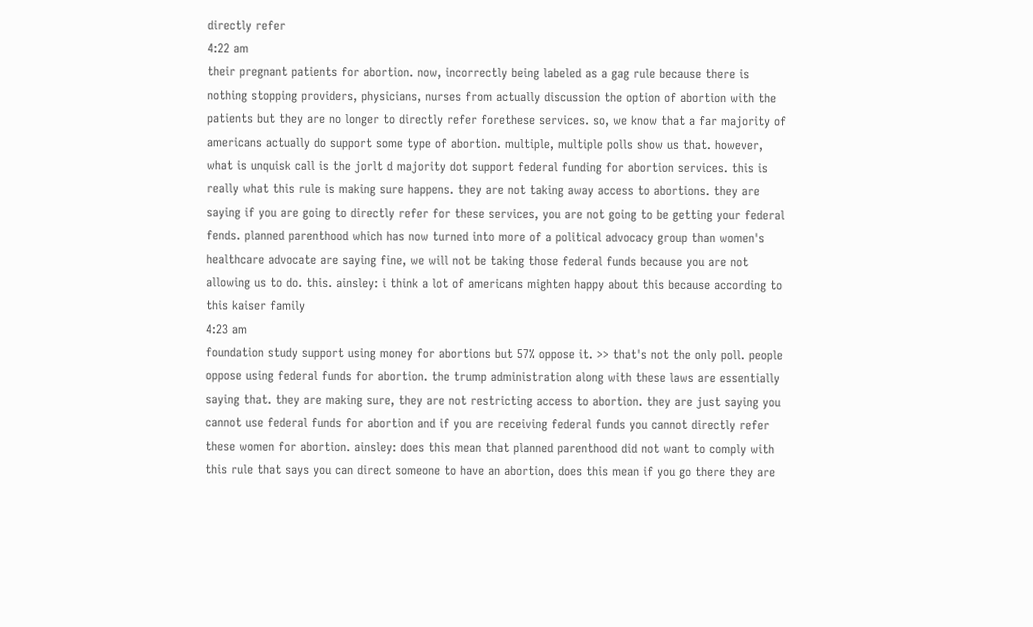directly refer
4:22 am
their pregnant patients for abortion. now, incorrectly being labeled as a gag rule because there is nothing stopping providers, physicians, nurses from actually discussion the option of abortion with the patients but they are no longer to directly refer forethese services. so, we know that a far majority of americans actually do support some type of abortion. multiple, multiple polls show us that. however, what is unquisk call is the jorlt d majority dot support federal funding for abortion services. this is really what this rule is making sure happens. they are not taking away access to abortions. they are saying if you are going to directly refer for these services, you are not going to be getting your federal fends. planned parenthood which has now turned into more of a political advocacy group than women's healthcare advocate are saying fine, we will not be taking those federal funds because you are not allowing us to do. this. ainsley: i think a lot of americans mighten happy about this because according to this kaiser family
4:23 am
foundation study support using money for abortions but 57% oppose it. >> that's not the only poll. people oppose using federal funds for abortion. the trump administration along with these laws are essentially saying that. they are making sure, they are not restricting access to abortion. they are just saying you cannot use federal funds for abortion and if you are receiving federal funds you cannot directly refer these women for abortion. ainsley: does this mean that planned parenthood did not want to comply with this rule that says you can direct someone to have an abortion, does this mean if you go there they are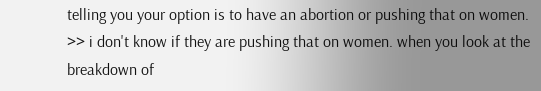telling you your option is to have an abortion or pushing that on women. >> i don't know if they are pushing that on women. when you look at the breakdown of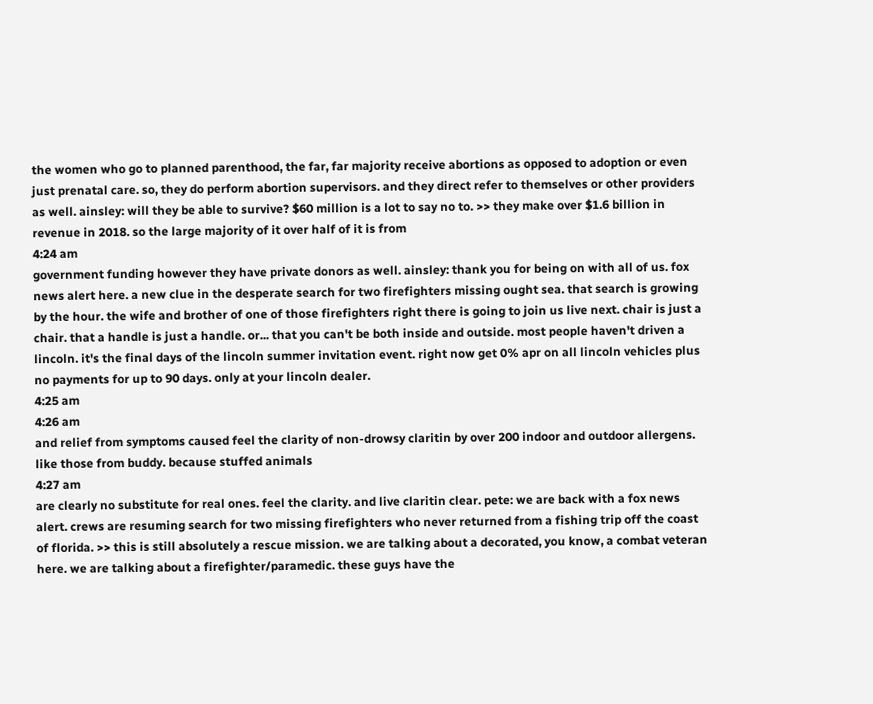the women who go to planned parenthood, the far, far majority receive abortions as opposed to adoption or even just prenatal care. so, they do perform abortion supervisors. and they direct refer to themselves or other providers as well. ainsley: will they be able to survive? $60 million is a lot to say no to. >> they make over $1.6 billion in revenue in 2018. so the large majority of it over half of it is from
4:24 am
government funding however they have private donors as well. ainsley: thank you for being on with all of us. fox news alert here. a new clue in the desperate search for two firefighters missing ought sea. that search is growing by the hour. the wife and brother of one of those firefighters right there is going to join us live next. chair is just a chair. that a handle is just a handle. or... that you can't be both inside and outside. most people haven't driven a lincoln. it's the final days of the lincoln summer invitation event. right now get 0% apr on all lincoln vehicles plus no payments for up to 90 days. only at your lincoln dealer.
4:25 am
4:26 am
and relief from symptoms caused feel the clarity of non-drowsy claritin by over 200 indoor and outdoor allergens. like those from buddy. because stuffed animals
4:27 am
are clearly no substitute for real ones. feel the clarity. and live claritin clear. pete: we are back with a fox news alert. crews are resuming search for two missing firefighters who never returned from a fishing trip off the coast of florida. >> this is still absolutely a rescue mission. we are talking about a decorated, you know, a combat veteran here. we are talking about a firefighter/paramedic. these guys have the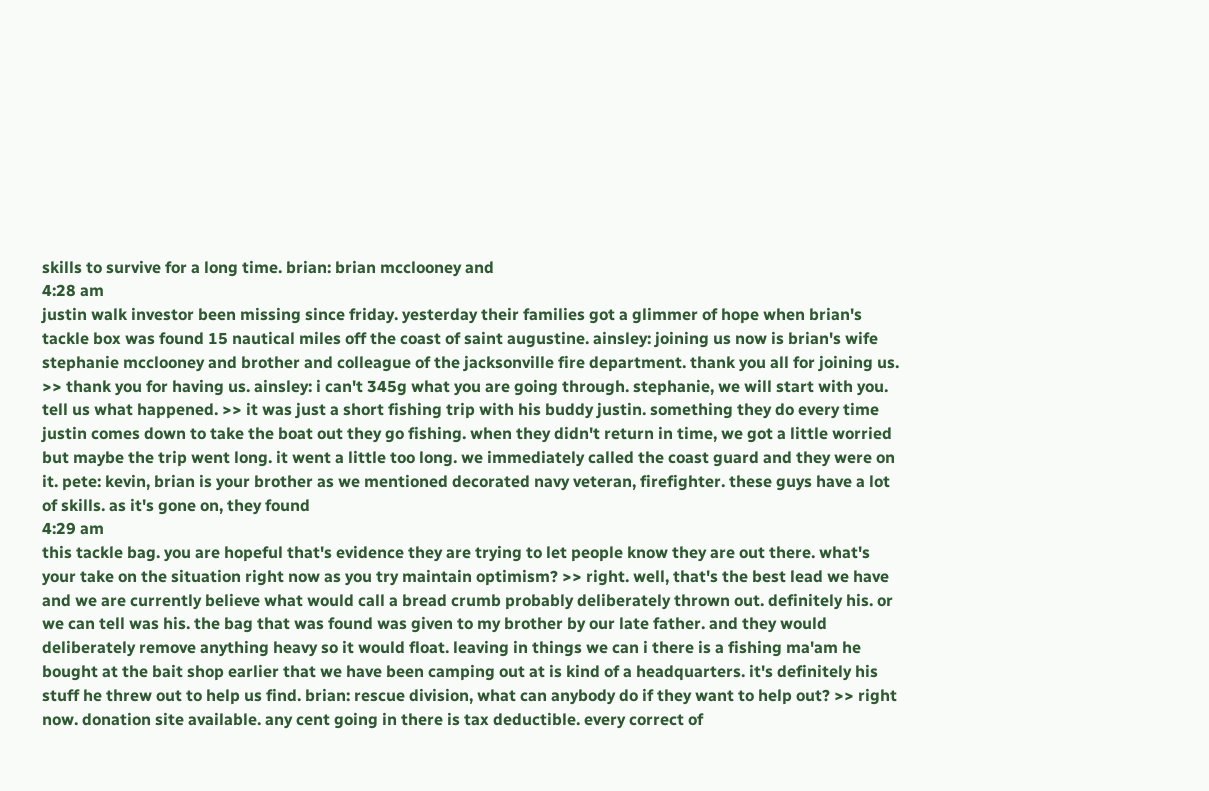skills to survive for a long time. brian: brian mcclooney and
4:28 am
justin walk investor been missing since friday. yesterday their families got a glimmer of hope when brian's tackle box was found 15 nautical miles off the coast of saint augustine. ainsley: joining us now is brian's wife stephanie mcclooney and brother and colleague of the jacksonville fire department. thank you all for joining us. >> thank you for having us. ainsley: i can't 345g what you are going through. stephanie, we will start with you. tell us what happened. >> it was just a short fishing trip with his buddy justin. something they do every time justin comes down to take the boat out they go fishing. when they didn't return in time, we got a little worried but maybe the trip went long. it went a little too long. we immediately called the coast guard and they were on it. pete: kevin, brian is your brother as we mentioned decorated navy veteran, firefighter. these guys have a lot of skills. as it's gone on, they found
4:29 am
this tackle bag. you are hopeful that's evidence they are trying to let people know they are out there. what's your take on the situation right now as you try maintain optimism? >> right. well, that's the best lead we have and we are currently believe what would call a bread crumb probably deliberately thrown out. definitely his. or we can tell was his. the bag that was found was given to my brother by our late father. and they would deliberately remove anything heavy so it would float. leaving in things we can i there is a fishing ma'am he bought at the bait shop earlier that we have been camping out at is kind of a headquarters. it's definitely his stuff he threw out to help us find. brian: rescue division, what can anybody do if they want to help out? >> right now. donation site available. any cent going in there is tax deductible. every correct of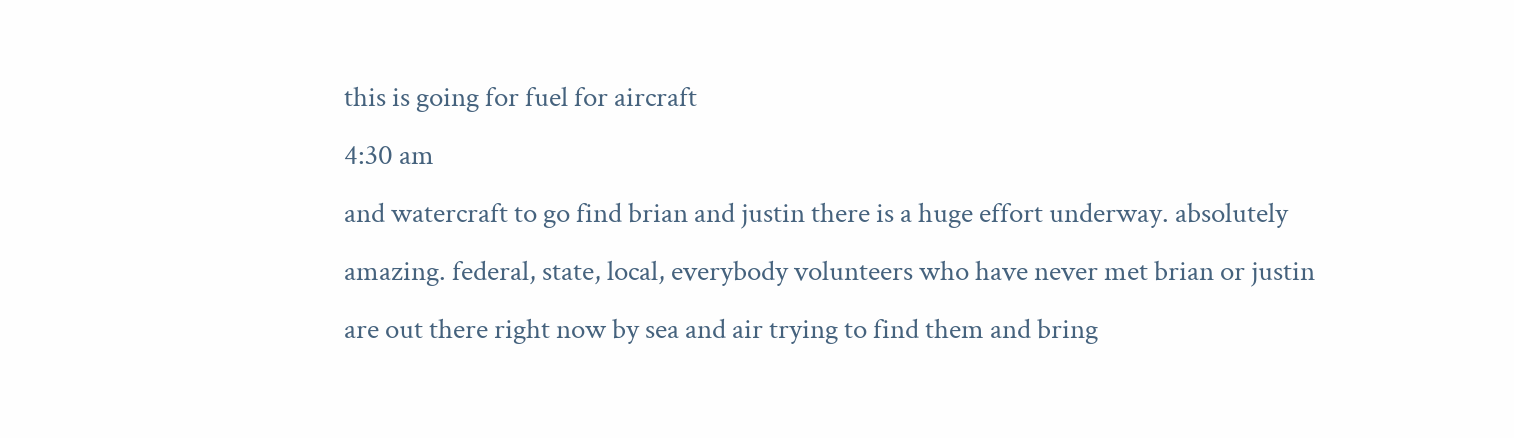this is going for fuel for aircraft
4:30 am
and watercraft to go find brian and justin there is a huge effort underway. absolutely amazing. federal, state, local, everybody volunteers who have never met brian or justin are out there right now by sea and air trying to find them and bring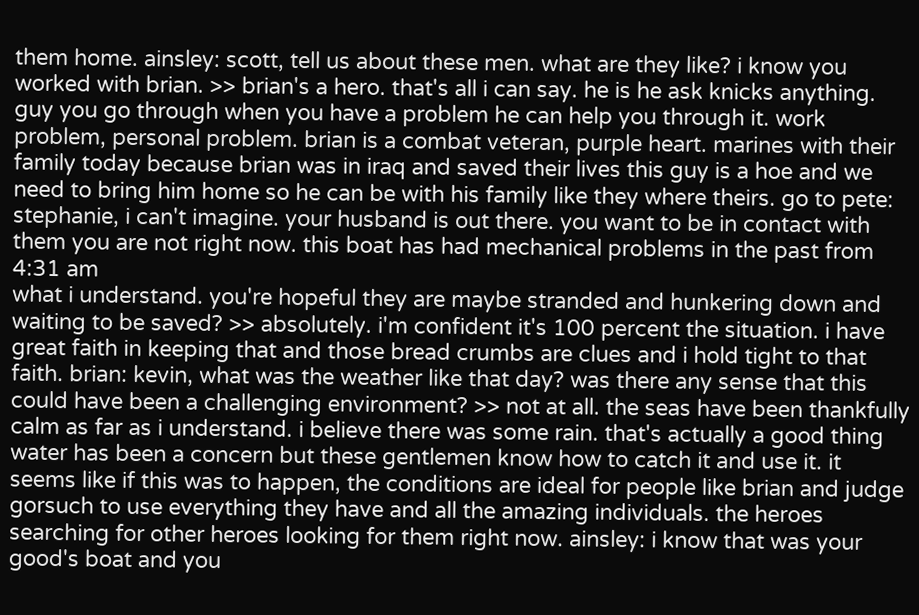them home. ainsley: scott, tell us about these men. what are they like? i know you worked with brian. >> brian's a hero. that's all i can say. he is he ask knicks anything. guy you go through when you have a problem he can help you through it. work problem, personal problem. brian is a combat veteran, purple heart. marines with their family today because brian was in iraq and saved their lives this guy is a hoe and we need to bring him home so he can be with his family like they where theirs. go to pete: stephanie, i can't imagine. your husband is out there. you want to be in contact with them you are not right now. this boat has had mechanical problems in the past from
4:31 am
what i understand. you're hopeful they are maybe stranded and hunkering down and waiting to be saved? >> absolutely. i'm confident it's 100 percent the situation. i have great faith in keeping that and those bread crumbs are clues and i hold tight to that faith. brian: kevin, what was the weather like that day? was there any sense that this could have been a challenging environment? >> not at all. the seas have been thankfully calm as far as i understand. i believe there was some rain. that's actually a good thing water has been a concern but these gentlemen know how to catch it and use it. it seems like if this was to happen, the conditions are ideal for people like brian and judge gorsuch to use everything they have and all the amazing individuals. the heroes searching for other heroes looking for them right now. ainsley: i know that was your good's boat and you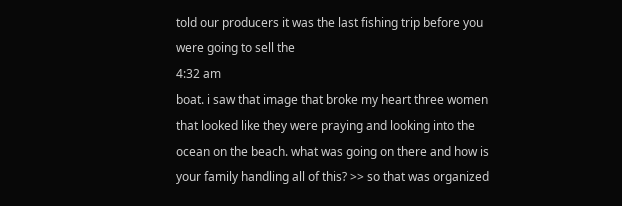told our producers it was the last fishing trip before you were going to sell the
4:32 am
boat. i saw that image that broke my heart three women that looked like they were praying and looking into the ocean on the beach. what was going on there and how is your family handling all of this? >> so that was organized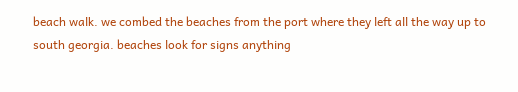beach walk. we combed the beaches from the port where they left all the way up to south georgia. beaches look for signs anything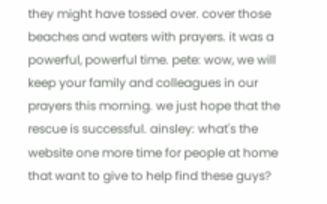they might have tossed over. cover those beaches and waters with prayers. it was a powerful, powerful time. pete: wow, we will keep your family and colleagues in our prayers this morning. we just hope that the rescue is successful. ainsley: what's the website one more time for people at home that want to give to help find these guys?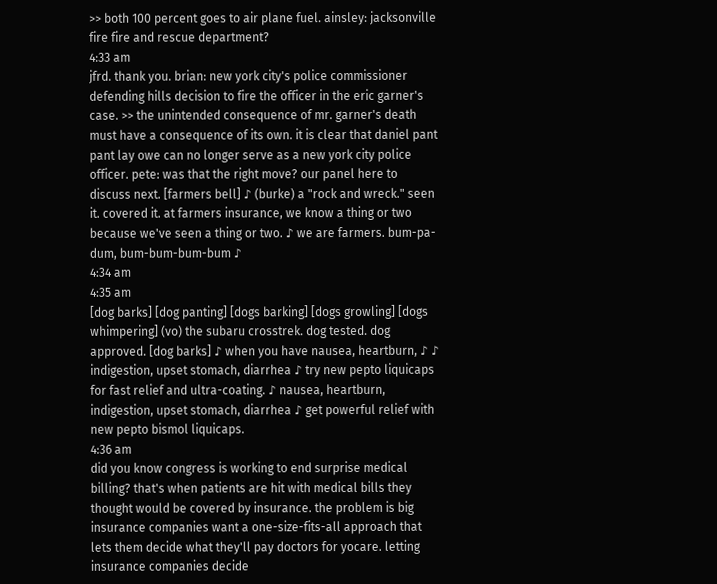>> both 100 percent goes to air plane fuel. ainsley: jacksonville fire fire and rescue department?
4:33 am
jfrd. thank you. brian: new york city's police commissioner defending hills decision to fire the officer in the eric garner's case. >> the unintended consequence of mr. garner's death must have a consequence of its own. it is clear that daniel pant pant lay owe can no longer serve as a new york city police officer. pete: was that the right move? our panel here to discuss next. [farmers bell] ♪ (burke) a "rock and wreck." seen it. covered it. at farmers insurance, we know a thing or two because we've seen a thing or two. ♪ we are farmers. bum-pa-dum, bum-bum-bum-bum ♪
4:34 am
4:35 am
[dog barks] [dog panting] [dogs barking] [dogs growling] [dogs whimpering] (vo) the subaru crosstrek. dog tested. dog approved. [dog barks] ♪ when you have nausea, heartburn, ♪ ♪ indigestion, upset stomach, diarrhea ♪ try new pepto liquicaps for fast relief and ultra-coating. ♪ nausea, heartburn, indigestion, upset stomach, diarrhea ♪ get powerful relief with new pepto bismol liquicaps.
4:36 am
did you know congress is working to end surprise medical billing? that's when patients are hit with medical bills they thought would be covered by insurance. the problem is big insurance companies want a one-size-fits-all approach that lets them decide what they'll pay doctors for yocare. letting insurance companies decide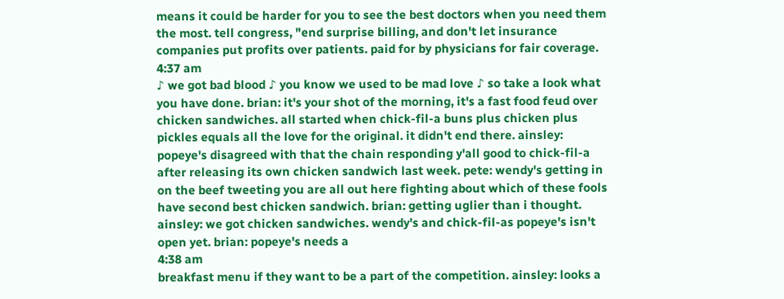means it could be harder for you to see the best doctors when you need them the most. tell congress, "end surprise billing, and don't let insurance companies put profits over patients. paid for by physicians for fair coverage.
4:37 am
♪ we got bad blood ♪ you know we used to be mad love ♪ so take a look what you have done. brian: it's your shot of the morning, it's a fast food feud over chicken sandwiches. all started when chick-fil-a buns plus chicken plus pickles equals all the love for the original. it didn't end there. ainsley: popeye's disagreed with that the chain responding y'all good to chick-fil-a after releasing its own chicken sandwich last week. pete: wendy's getting in on the beef tweeting you are all out here fighting about which of these fools have second best chicken sandwich. brian: getting uglier than i thought. ainsley: we got chicken sandwiches. wendy's and chick-fil-as popeye's isn't open yet. brian: popeye's needs a
4:38 am
breakfast menu if they want to be a part of the competition. ainsley: looks a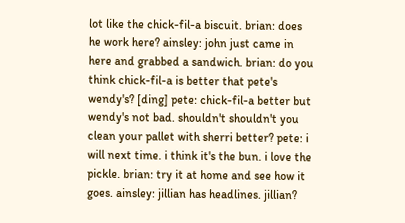lot like the chick-fil-a biscuit. brian: does he work here? ainsley: john just came in here and grabbed a sandwich. brian: do you think chick-fil-a is better that pete's wendy's? [ding] pete: chick-fil-a better but wendy's not bad. shouldn't shouldn't you clean your pallet with sherri better? pete: i will next time. i think it's the bun. i love the pickle. brian: try it at home and see how it goes. ainsley: jillian has headlines. jillian?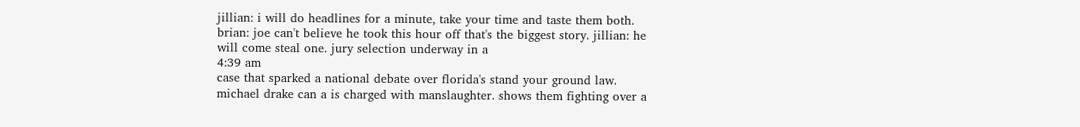jillian: i will do headlines for a minute, take your time and taste them both. brian: joe can't believe he took this hour off that's the biggest story. jillian: he will come steal one. jury selection underway in a
4:39 am
case that sparked a national debate over florida's stand your ground law. michael drake can a is charged with manslaughter. shows them fighting over a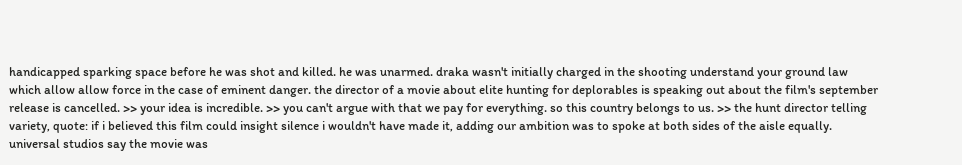handicapped sparking space before he was shot and killed. he was unarmed. draka wasn't initially charged in the shooting understand your ground law which allow allow force in the case of eminent danger. the director of a movie about elite hunting for deplorables is speaking out about the film's september release is cancelled. >> your idea is incredible. >> you can't argue with that we pay for everything. so this country belongs to us. >> the hunt director telling variety, quote: if i believed this film could insight silence i wouldn't have made it, adding our ambition was to spoke at both sides of the aisle equally. universal studios say the movie was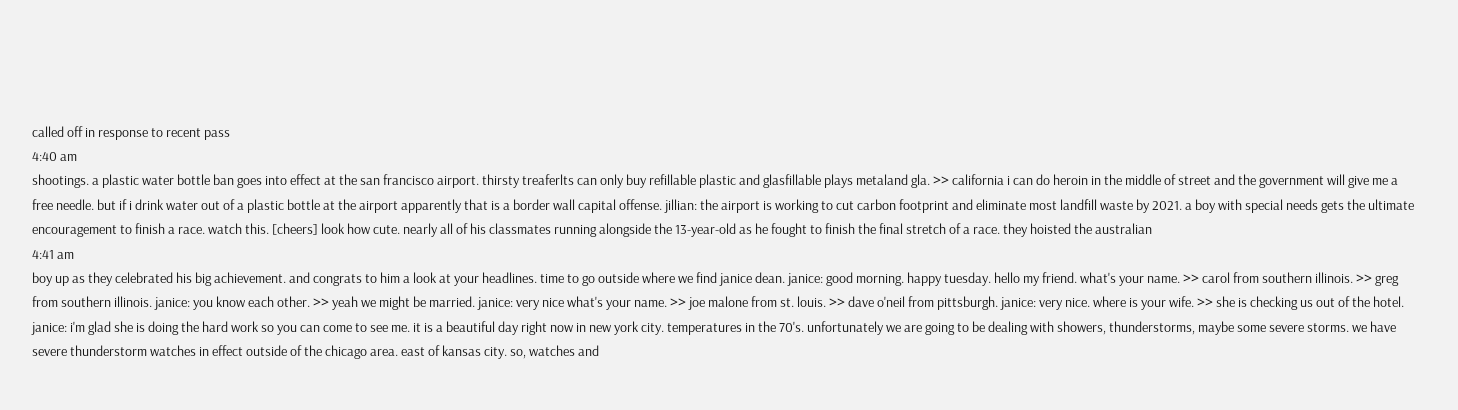called off in response to recent pass
4:40 am
shootings. a plastic water bottle ban goes into effect at the san francisco airport. thirsty treaferlts can only buy refillable plastic and glasfillable plays metaland gla. >> california i can do heroin in the middle of street and the government will give me a free needle. but if i drink water out of a plastic bottle at the airport apparently that is a border wall capital offense. jillian: the airport is working to cut carbon footprint and eliminate most landfill waste by 2021. a boy with special needs gets the ultimate encouragement to finish a race. watch this. [cheers] look how cute. nearly all of his classmates running alongside the 13-year-old as he fought to finish the final stretch of a race. they hoisted the australian
4:41 am
boy up as they celebrated his big achievement. and congrats to him a look at your headlines. time to go outside where we find janice dean. janice: good morning. happy tuesday. hello my friend. what's your name. >> carol from southern illinois. >> greg from southern illinois. janice: you know each other. >> yeah we might be married. janice: very nice what's your name. >> joe malone from st. louis. >> dave o'neil from pittsburgh. janice: very nice. where is your wife. >> she is checking us out of the hotel. janice: i'm glad she is doing the hard work so you can come to see me. it is a beautiful day right now in new york city. temperatures in the 70's. unfortunately we are going to be dealing with showers, thunderstorms, maybe some severe storms. we have severe thunderstorm watches in effect outside of the chicago area. east of kansas city. so, watches and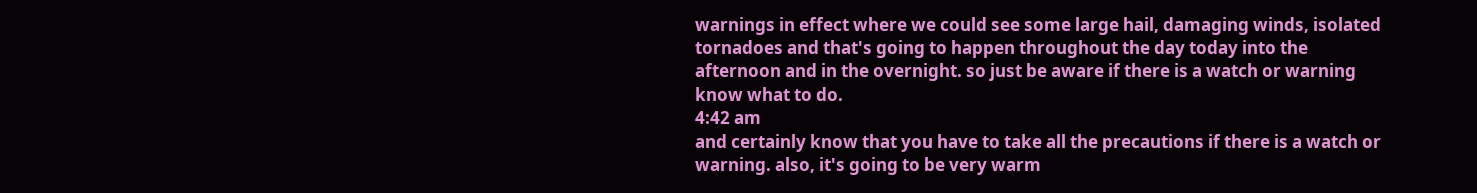warnings in effect where we could see some large hail, damaging winds, isolated tornadoes and that's going to happen throughout the day today into the afternoon and in the overnight. so just be aware if there is a watch or warning know what to do.
4:42 am
and certainly know that you have to take all the precautions if there is a watch or warning. also, it's going to be very warm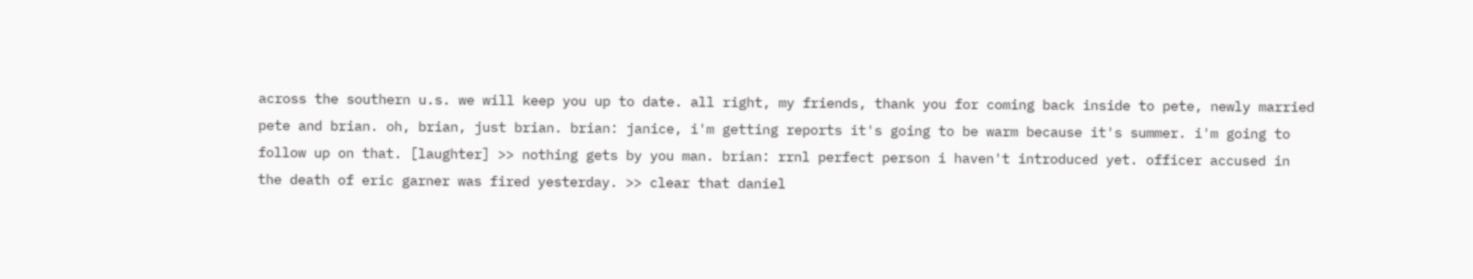across the southern u.s. we will keep you up to date. all right, my friends, thank you for coming back inside to pete, newly married pete and brian. oh, brian, just brian. brian: janice, i'm getting reports it's going to be warm because it's summer. i'm going to follow up on that. [laughter] >> nothing gets by you man. brian: rrnl perfect person i haven't introduced yet. officer accused in the death of eric garner was fired yesterday. >> clear that daniel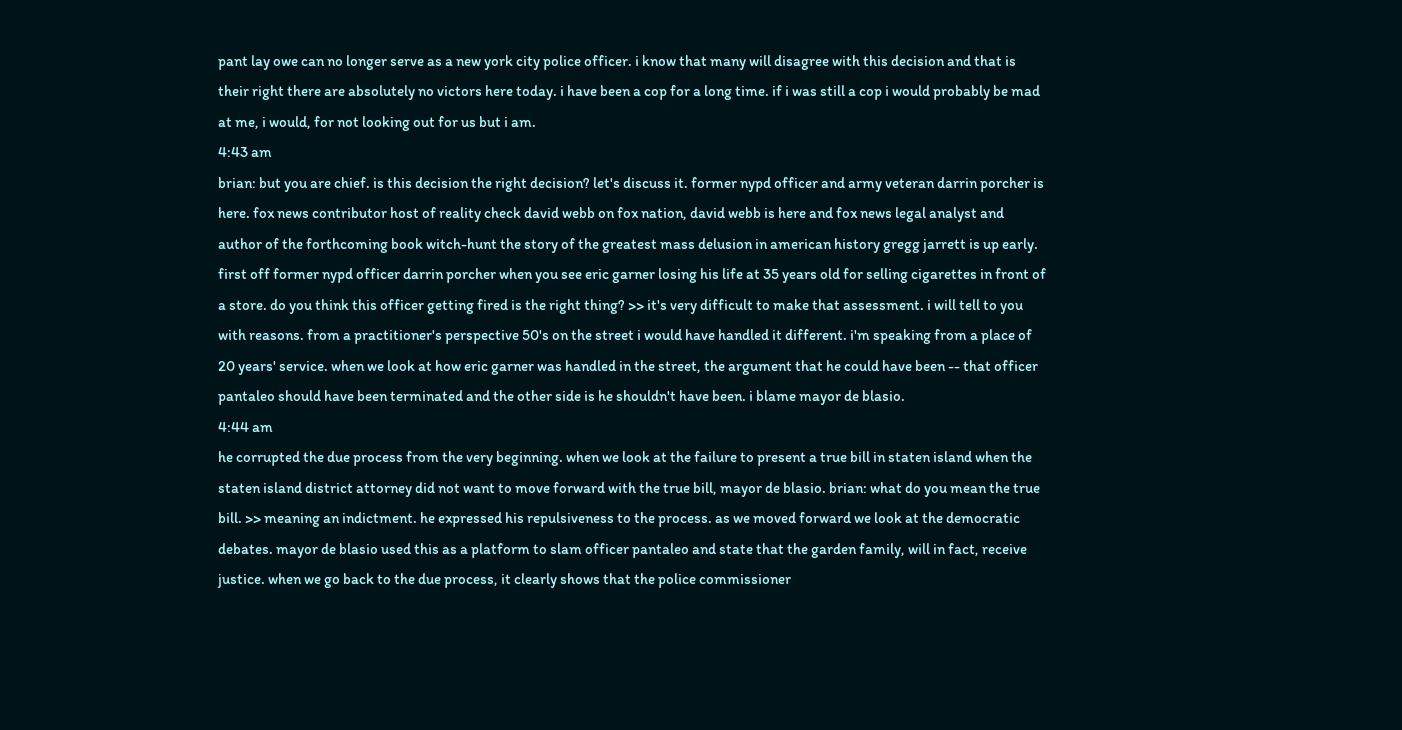pant lay owe can no longer serve as a new york city police officer. i know that many will disagree with this decision and that is their right there are absolutely no victors here today. i have been a cop for a long time. if i was still a cop i would probably be mad at me, i would, for not looking out for us but i am.
4:43 am
brian: but you are chief. is this decision the right decision? let's discuss it. former nypd officer and army veteran darrin porcher is here. fox news contributor host of reality check david webb on fox nation, david webb is here and fox news legal analyst and author of the forthcoming book witch-hunt the story of the greatest mass delusion in american history gregg jarrett is up early. first off former nypd officer darrin porcher when you see eric garner losing his life at 35 years old for selling cigarettes in front of a store. do you think this officer getting fired is the right thing? >> it's very difficult to make that assessment. i will tell to you with reasons. from a practitioner's perspective 50's on the street i would have handled it different. i'm speaking from a place of 20 years' service. when we look at how eric garner was handled in the street, the argument that he could have been -- that officer pantaleo should have been terminated and the other side is he shouldn't have been. i blame mayor de blasio.
4:44 am
he corrupted the due process from the very beginning. when we look at the failure to present a true bill in staten island when the staten island district attorney did not want to move forward with the true bill, mayor de blasio. brian: what do you mean the true bill. >> meaning an indictment. he expressed his repulsiveness to the process. as we moved forward we look at the democratic debates. mayor de blasio used this as a platform to slam officer pantaleo and state that the garden family, will in fact, receive justice. when we go back to the due process, it clearly shows that the police commissioner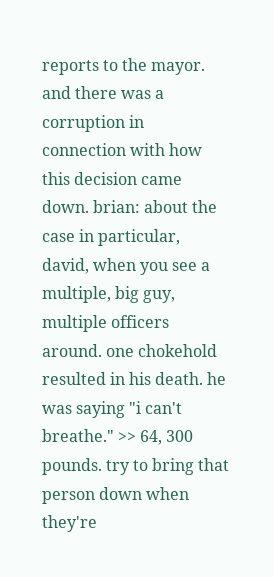reports to the mayor. and there was a corruption in connection with how this decision came down. brian: about the case in particular, david, when you see a multiple, big guy, multiple officers around. one chokehold resulted in his death. he was saying "i can't breathe." >> 64, 300 pounds. try to bring that person down when they're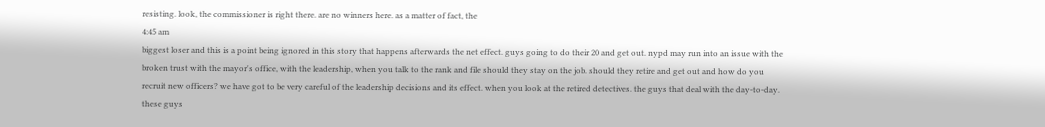resisting. look, the commissioner is right there. are no winners here. as a matter of fact, the
4:45 am
biggest loser and this is a point being ignored in this story that happens afterwards the net effect. guys going to do their 20 and get out. nypd may run into an issue with the broken trust with the mayor's office, with the leadership, when you talk to the rank and file should they stay on the job. should they retire and get out and how do you recruit new officers? we have got to be very careful of the leadership decisions and its effect. when you look at the retired detectives. the guys that deal with the day-to-day. these guys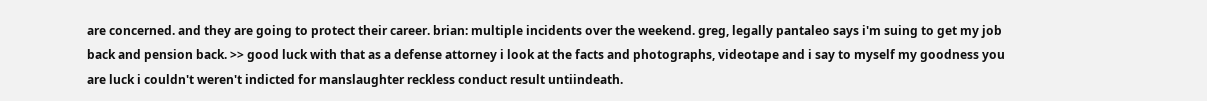are concerned. and they are going to protect their career. brian: multiple incidents over the weekend. greg, legally pantaleo says i'm suing to get my job back and pension back. >> good luck with that as a defense attorney i look at the facts and photographs, videotape and i say to myself my goodness you are luck i couldn't weren't indicted for manslaughter reckless conduct result untiindeath.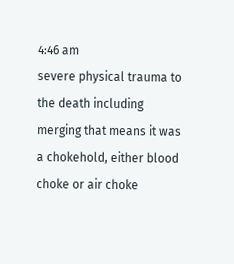4:46 am
severe physical trauma to the death including merging that means it was a chokehold, either blood choke or air choke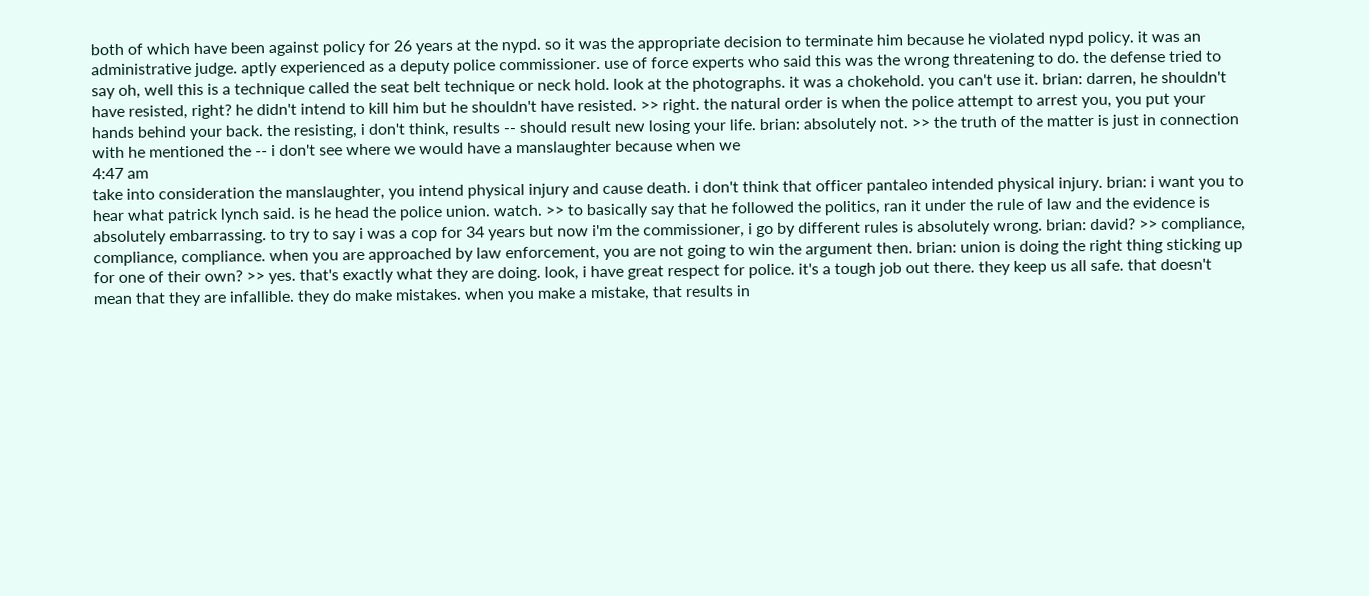both of which have been against policy for 26 years at the nypd. so it was the appropriate decision to terminate him because he violated nypd policy. it was an administrative judge. aptly experienced as a deputy police commissioner. use of force experts who said this was the wrong threatening to do. the defense tried to say oh, well this is a technique called the seat belt technique or neck hold. look at the photographs. it was a chokehold. you can't use it. brian: darren, he shouldn't have resisted, right? he didn't intend to kill him but he shouldn't have resisted. >> right. the natural order is when the police attempt to arrest you, you put your hands behind your back. the resisting, i don't think, results -- should result new losing your life. brian: absolutely not. >> the truth of the matter is just in connection with he mentioned the -- i don't see where we would have a manslaughter because when we
4:47 am
take into consideration the manslaughter, you intend physical injury and cause death. i don't think that officer pantaleo intended physical injury. brian: i want you to hear what patrick lynch said. is he head the police union. watch. >> to basically say that he followed the politics, ran it under the rule of law and the evidence is absolutely embarrassing. to try to say i was a cop for 34 years but now i'm the commissioner, i go by different rules is absolutely wrong. brian: david? >> compliance, compliance, compliance. when you are approached by law enforcement, you are not going to win the argument then. brian: union is doing the right thing sticking up for one of their own? >> yes. that's exactly what they are doing. look, i have great respect for police. it's a tough job out there. they keep us all safe. that doesn't mean that they are infallible. they do make mistakes. when you make a mistake, that results in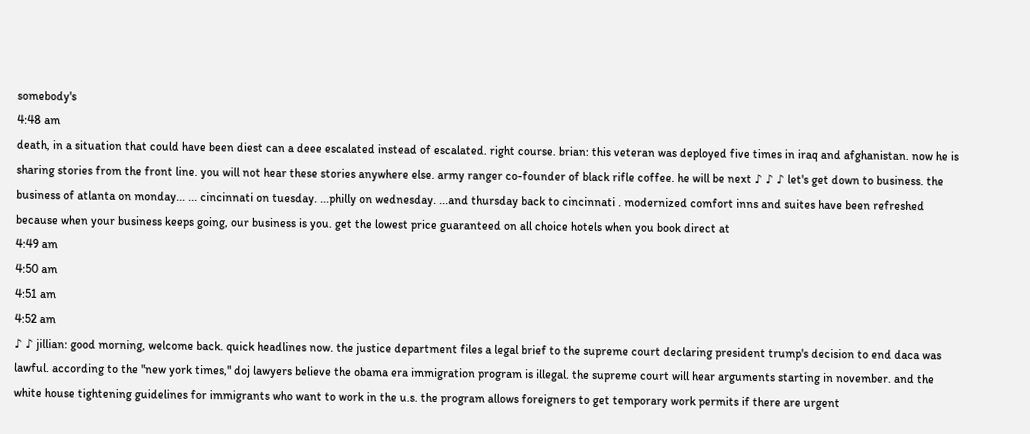somebody's
4:48 am
death, in a situation that could have been diest can a deee escalated instead of escalated. right course. brian: this veteran was deployed five times in iraq and afghanistan. now he is sharing stories from the front line. you will not hear these stories anywhere else. army ranger co-founder of black rifle coffee. he will be next ♪ ♪ ♪ let's get down to business. the business of atlanta on monday... ... cincinnati on tuesday. ...philly on wednesday. ...and thursday back to cincinnati . modernized comfort inns and suites have been refreshed because when your business keeps going, our business is you. get the lowest price guaranteed on all choice hotels when you book direct at
4:49 am
4:50 am
4:51 am
4:52 am
♪ ♪ jillian: good morning, welcome back. quick headlines now. the justice department files a legal brief to the supreme court declaring president trump's decision to end daca was lawful. according to the "new york times," doj lawyers believe the obama era immigration program is illegal. the supreme court will hear arguments starting in november. and the white house tightening guidelines for immigrants who want to work in the u.s. the program allows foreigners to get temporary work permits if there are urgent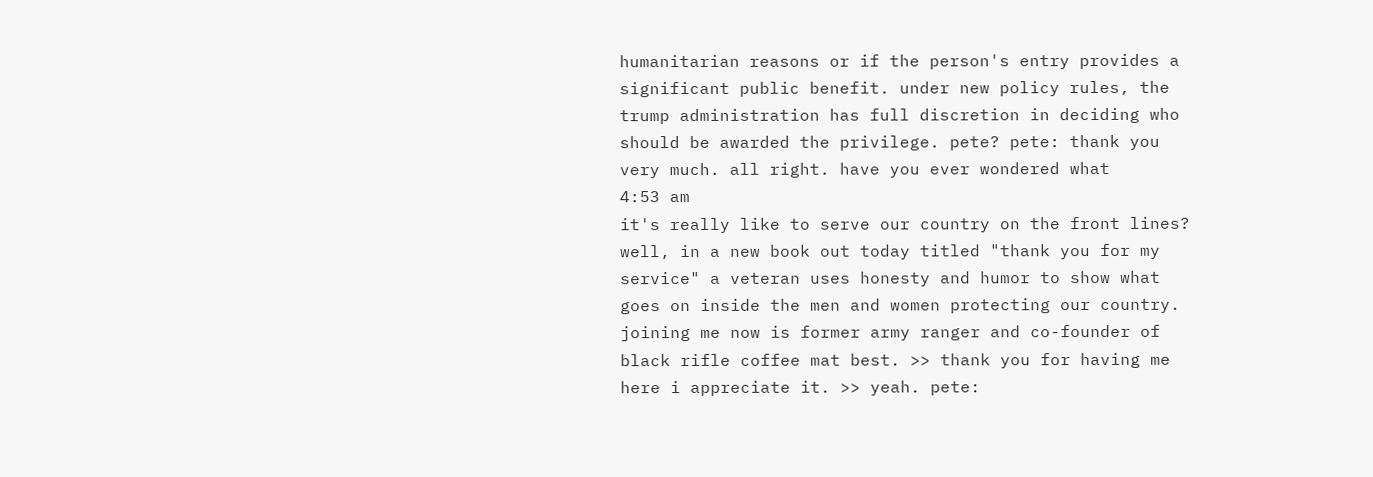humanitarian reasons or if the person's entry provides a significant public benefit. under new policy rules, the trump administration has full discretion in deciding who should be awarded the privilege. pete? pete: thank you very much. all right. have you ever wondered what
4:53 am
it's really like to serve our country on the front lines? well, in a new book out today titled "thank you for my service" a veteran uses honesty and humor to show what goes on inside the men and women protecting our country. joining me now is former army ranger and co-founder of black rifle coffee mat best. >> thank you for having me here i appreciate it. >> yeah. pete: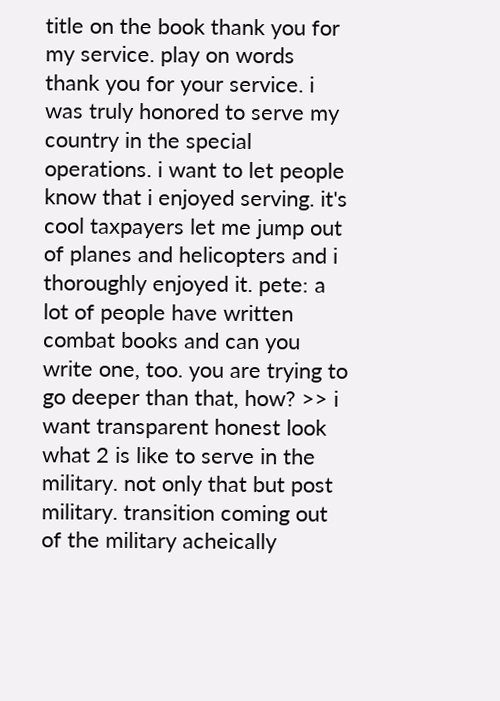title on the book thank you for my service. play on words thank you for your service. i was truly honored to serve my country in the special operations. i want to let people know that i enjoyed serving. it's cool taxpayers let me jump out of planes and helicopters and i thoroughly enjoyed it. pete: a lot of people have written combat books and can you write one, too. you are trying to go deeper than that, how? >> i want transparent honest look what 2 is like to serve in the military. not only that but post military. transition coming out of the military acheically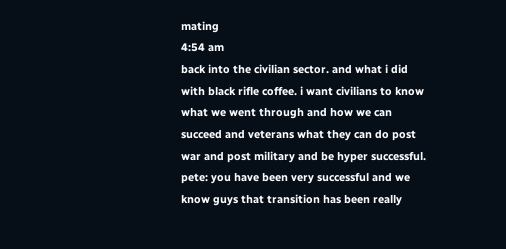mating
4:54 am
back into the civilian sector. and what i did with black rifle coffee. i want civilians to know what we went through and how we can succeed and veterans what they can do post war and post military and be hyper successful. pete: you have been very successful and we know guys that transition has been really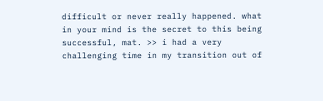difficult or never really happened. what in your mind is the secret to this being successful, mat. >> i had a very challenging time in my transition out of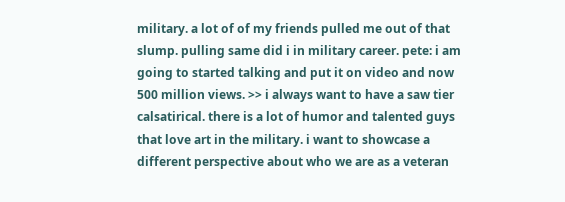military. a lot of of my friends pulled me out of that slump. pulling same did i in military career. pete: i am going to started talking and put it on video and now 500 million views. >> i always want to have a saw tier calsatirical. there is a lot of humor and talented guys that love art in the military. i want to showcase a different perspective about who we are as a veteran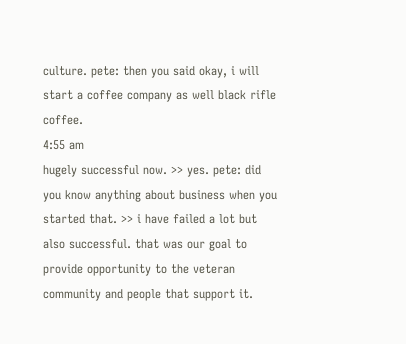culture. pete: then you said okay, i will start a coffee company as well black rifle coffee.
4:55 am
hugely successful now. >> yes. pete: did you know anything about business when you started that. >> i have failed a lot but also successful. that was our goal to provide opportunity to the veteran community and people that support it.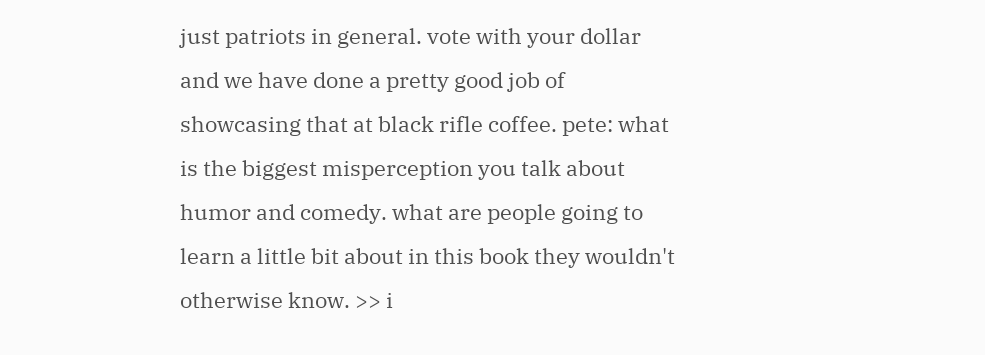just patriots in general. vote with your dollar and we have done a pretty good job of showcasing that at black rifle coffee. pete: what is the biggest misperception you talk about humor and comedy. what are people going to learn a little bit about in this book they wouldn't otherwise know. >> i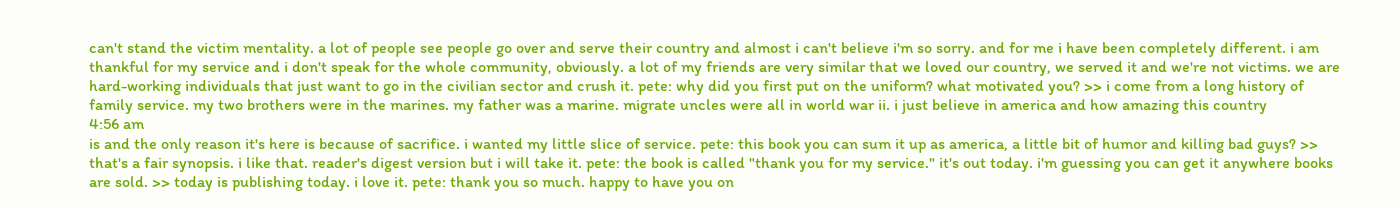can't stand the victim mentality. a lot of people see people go over and serve their country and almost i can't believe i'm so sorry. and for me i have been completely different. i am thankful for my service and i don't speak for the whole community, obviously. a lot of my friends are very similar that we loved our country, we served it and we're not victims. we are hard-working individuals that just want to go in the civilian sector and crush it. pete: why did you first put on the uniform? what motivated you? >> i come from a long history of family service. my two brothers were in the marines. my father was a marine. migrate uncles were all in world war ii. i just believe in america and how amazing this country
4:56 am
is and the only reason it's here is because of sacrifice. i wanted my little slice of service. pete: this book you can sum it up as america, a little bit of humor and killing bad guys? >> that's a fair synopsis. i like that. reader's digest version but i will take it. pete: the book is called "thank you for my service." it's out today. i'm guessing you can get it anywhere books are sold. >> today is publishing today. i love it. pete: thank you so much. happy to have you on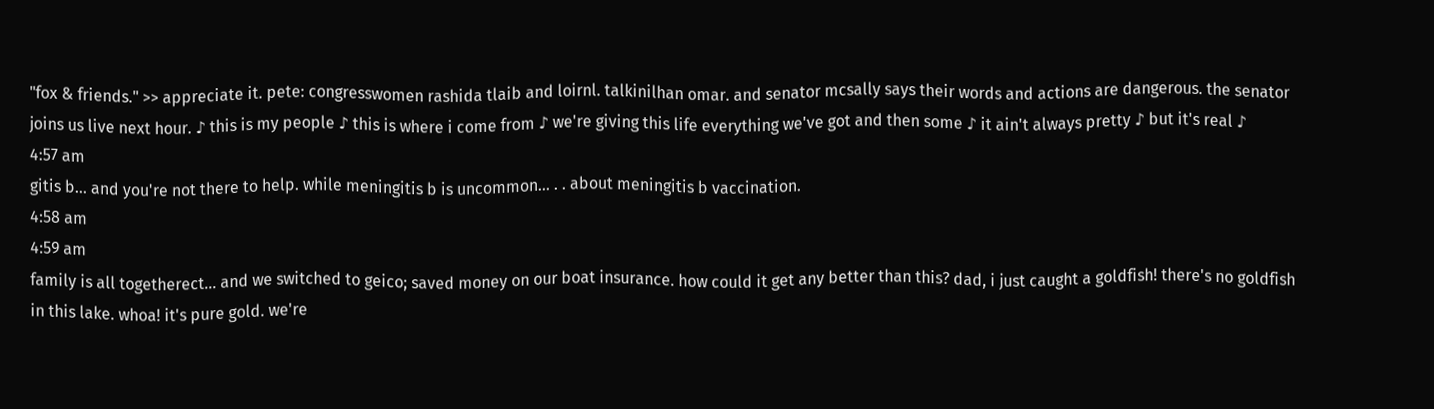"fox & friends." >> appreciate it. pete: congresswomen rashida tlaib and loirnl. talkinilhan omar. and senator mcsally says their words and actions are dangerous. the senator joins us live next hour. ♪ this is my people ♪ this is where i come from ♪ we're giving this life everything we've got and then some ♪ it ain't always pretty ♪ but it's real ♪
4:57 am
gitis b... and you're not there to help. while meningitis b is uncommon... . . about meningitis b vaccination.
4:58 am
4:59 am
family is all togetherect... and we switched to geico; saved money on our boat insurance. how could it get any better than this? dad, i just caught a goldfish! there's no goldfish in this lake. whoa! it's pure gold. we're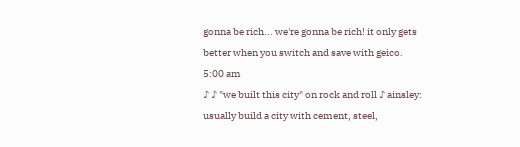gonna be rich... we're gonna be rich! it only gets better when you switch and save with geico.
5:00 am
♪ ♪ "we built this city" on rock and roll ♪ ainsley: usually build a city with cement, steel,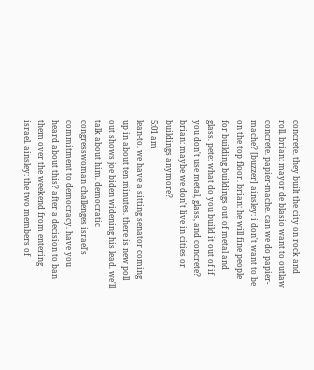concrete. they built the city on rock and roll. brian: mayor de blasio want to outlaw concrete. papier-mache. can we do papier-mache? [buzzer] ainsley: i don't want to be on the top floor. brian: he will fine people for building buildings out of metal and glass. pete: what do you build it out of if you don't use metal, glass, and concrete? brian: maybe we don't live in cities or buildings anymore?
5:01 am
lean-to. we have a sitting senator coming up in about ten minutes. there is new poll out shows joe biden widening his lead. we'll talk about him. democratic congresswoman challenges israel's commitment to democracy. have you heard about this? after a decision to ban them over the weekend from entering israel. ainsley: the two members of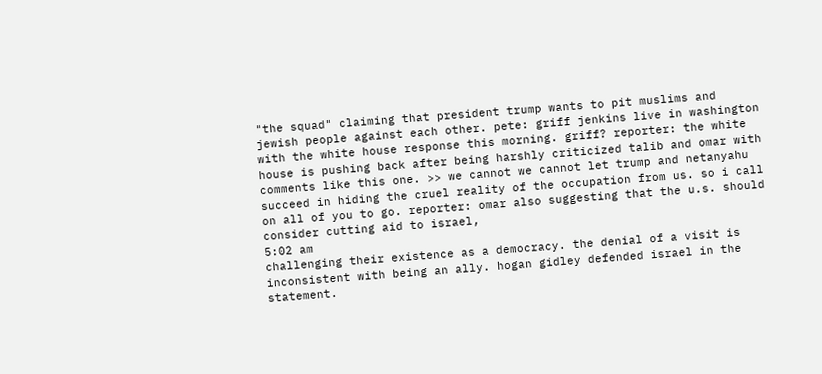"the squad" claiming that president trump wants to pit muslims and jewish people against each other. pete: griff jenkins live in washington with the white house response this morning. griff? reporter: the white house is pushing back after being harshly criticized talib and omar with comments like this one. >> we cannot we cannot let trump and netanyahu succeed in hiding the cruel reality of the occupation from us. so i call on all of you to go. reporter: omar also suggesting that the u.s. should consider cutting aid to israel,
5:02 am
challenging their existence as a democracy. the denial of a visit is inconsistent with being an ally. hogan gidley defended israel in the statement.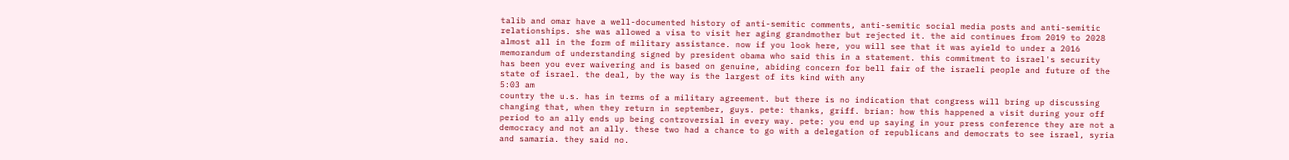talib and omar have a well-documented history of anti-semitic comments, anti-semitic social media posts and anti-semitic relationships. she was allowed a visa to visit her aging grandmother but rejected it. the aid continues from 2019 to 2028 almost all in the form of military assistance. now if you look here, you will see that it was ayield to under a 2016 memorandum of understanding signed by president obama who said this in a statement. this commitment to israel's security has been you ever waivering and is based on genuine, abiding concern for bell fair of the israeli people and future of the state of israel. the deal, by the way is the largest of its kind with any
5:03 am
country the u.s. has in terms of a military agreement. but there is no indication that congress will bring up discussing changing that, when they return in september, guys. pete: thanks, griff. brian: how this happened a visit during your off period to an ally ends up being controversial in every way. pete: you end up saying in your press conference they are not a democracy and not an ally. these two had a chance to go with a delegation of republicans and democrats to see israel, syria and samaria. they said no.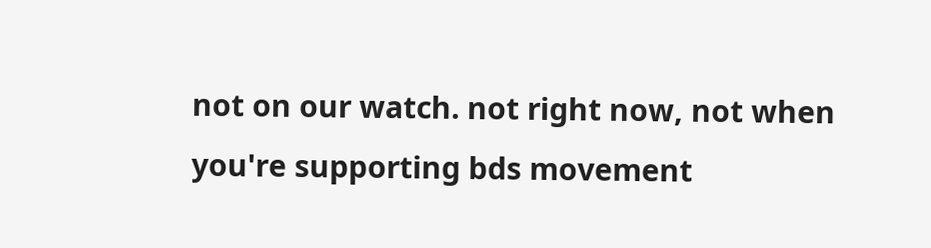not on our watch. not right now, not when you're supporting bds movement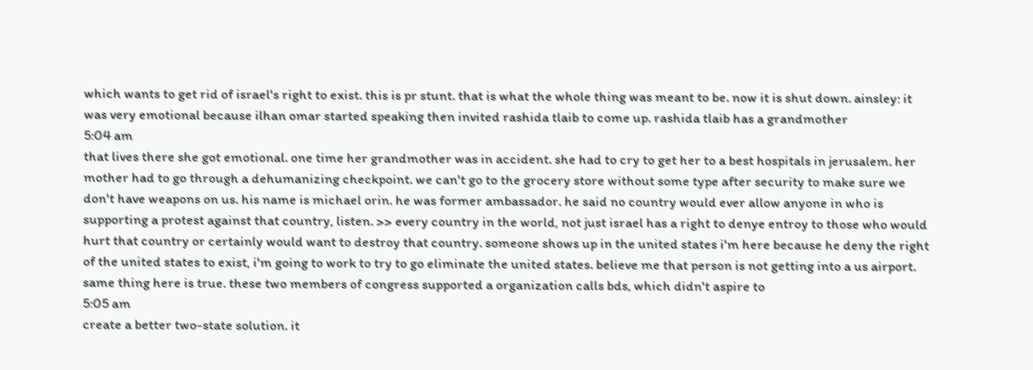which wants to get rid of israel's right to exist. this is pr stunt. that is what the whole thing was meant to be. now it is shut down. ainsley: it was very emotional because ilhan omar started speaking then invited rashida tlaib to come up. rashida tlaib has a grandmother
5:04 am
that lives there she got emotional. one time her grandmother was in accident. she had to cry to get her to a best hospitals in jerusalem. her mother had to go through a dehumanizing checkpoint. we can't go to the grocery store without some type after security to make sure we don't have weapons on us. his name is michael orin. he was former ambassador. he said no country would ever allow anyone in who is supporting a protest against that country, listen. >> every country in the world, not just israel has a right to denye entroy to those who would hurt that country or certainly would want to destroy that country. someone shows up in the united states i'm here because he deny the right of the united states to exist, i'm going to work to try to go eliminate the united states. believe me that person is not getting into a us airport. same thing here is true. these two members of congress supported a organization calls bds, which didn't aspire to
5:05 am
create a better two-state solution. it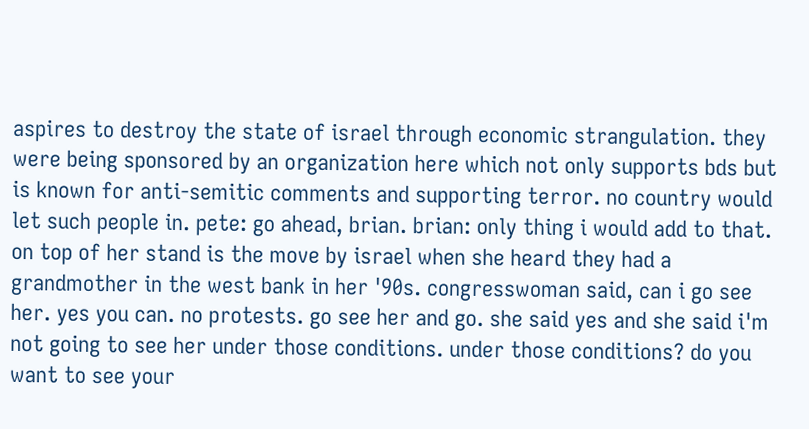aspires to destroy the state of israel through economic strangulation. they were being sponsored by an organization here which not only supports bds but is known for anti-semitic comments and supporting terror. no country would let such people in. pete: go ahead, brian. brian: only thing i would add to that. on top of her stand is the move by israel when she heard they had a grandmother in the west bank in her '90s. congresswoman said, can i go see her. yes you can. no protests. go see her and go. she said yes and she said i'm not going to see her under those conditions. under those conditions? do you want to see your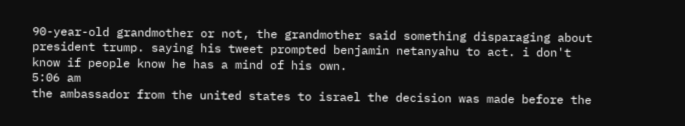90-year-old grandmother or not, the grandmother said something disparaging about president trump. saying his tweet prompted benjamin netanyahu to act. i don't know if people know he has a mind of his own.
5:06 am
the ambassador from the united states to israel the decision was made before the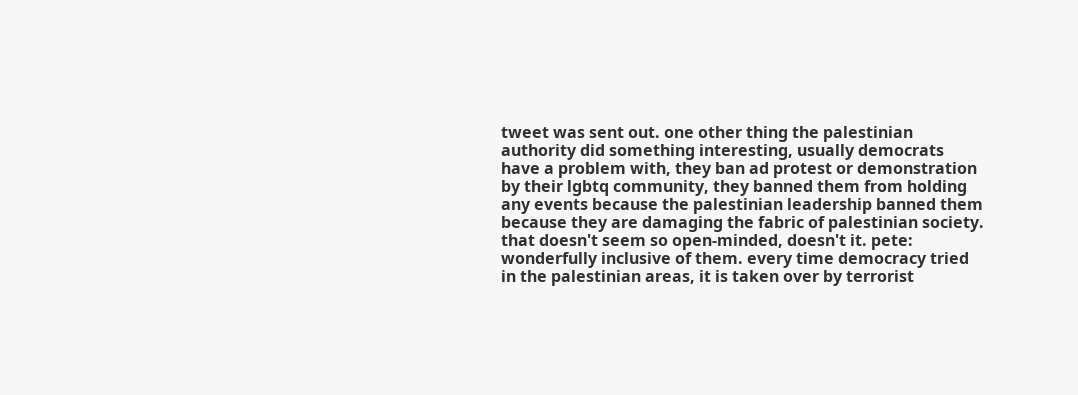tweet was sent out. one other thing the palestinian authority did something interesting, usually democrats have a problem with, they ban ad protest or demonstration by their lgbtq community, they banned them from holding any events because the palestinian leadership banned them because they are damaging the fabric of palestinian society. that doesn't seem so open-minded, doesn't it. pete: wonderfully inclusive of them. every time democracy tried in the palestinian areas, it is taken over by terrorist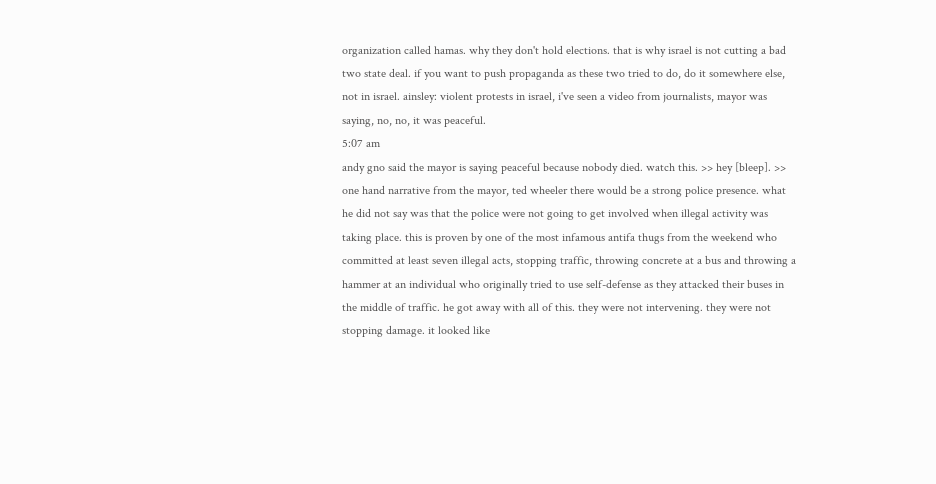organization called hamas. why they don't hold elections. that is why israel is not cutting a bad two state deal. if you want to push propaganda as these two tried to do, do it somewhere else, not in israel. ainsley: violent protests in israel, i've seen a video from journalists, mayor was saying, no, no, it was peaceful.
5:07 am
andy gno said the mayor is saying peaceful because nobody died. watch this. >> hey [bleep]. >> one hand narrative from the mayor, ted wheeler there would be a strong police presence. what he did not say was that the police were not going to get involved when illegal activity was taking place. this is proven by one of the most infamous antifa thugs from the weekend who committed at least seven illegal acts, stopping traffic, throwing concrete at a bus and throwing a hammer at an individual who originally tried to use self-defense as they attacked their buses in the middle of traffic. he got away with all of this. they were not intervening. they were not stopping damage. it looked like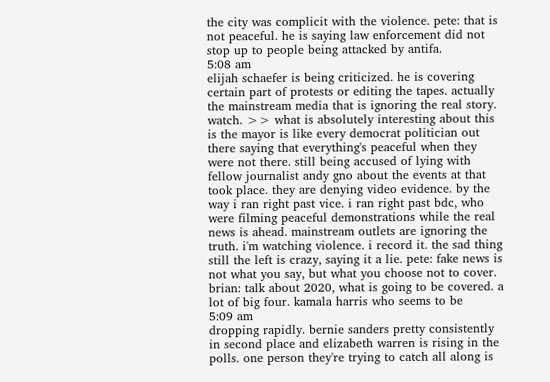the city was complicit with the violence. pete: that is not peaceful. he is saying law enforcement did not stop up to people being attacked by antifa.
5:08 am
elijah schaefer is being criticized. he is covering certain part of protests or editing the tapes. actually the mainstream media that is ignoring the real story. watch. >> what is absolutely interesting about this is the mayor is like every democrat politician out there saying that everything's peaceful when they were not there. still being accused of lying with fellow journalist andy gno about the events at that took place. they are denying video evidence. by the way i ran right past vice. i ran right past bdc, who were filming peaceful demonstrations while the real news is ahead. mainstream outlets are ignoring the truth. i'm watching violence. i record it. the sad thing still the left is crazy, saying it a lie. pete: fake news is not what you say, but what you choose not to cover. brian: talk about 2020, what is going to be covered. a lot of big four. kamala harris who seems to be
5:09 am
dropping rapidly. bernie sanders pretty consistently in second place and elizabeth warren is rising in the polls. one person they're trying to catch all along is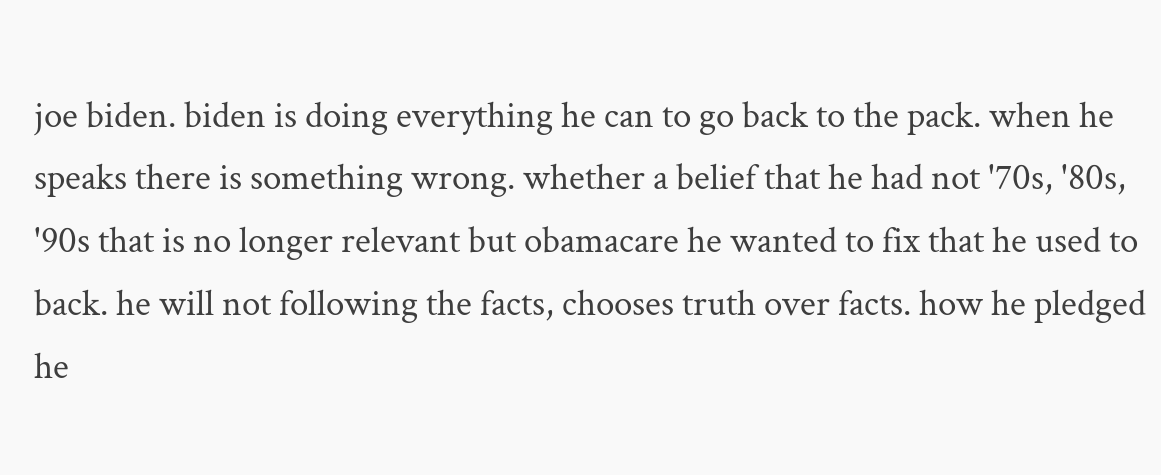joe biden. biden is doing everything he can to go back to the pack. when he speaks there is something wrong. whether a belief that he had not '70s, '80s, '90s that is no longer relevant but obamacare he wanted to fix that he used to back. he will not following the facts, chooses truth over facts. how he pledged he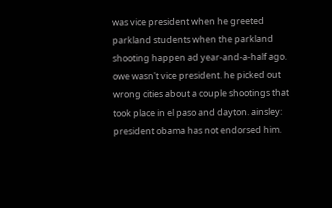was vice president when he greeted parkland students when the parkland shooting happen ad year-and-a-half ago. owe wasn't vice president. he picked out wrong cities about a couple shootings that took place in el paso and dayton. ainsley: president obama has not endorsed him.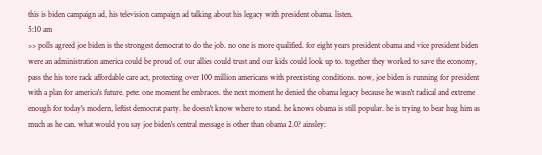this is biden campaign ad, his television campaign ad talking about his legacy with president obama. listen.
5:10 am
>> polls agreed joe biden is the strongest democrat to do the job. no one is more qualified. for eight years president obama and vice president biden were an administration america could be proud of. our allies could trust and our kids could look up to. together they worked to save the economy, pass the his tore rack affordable care act, protecting over 100 million americans with preexisting conditions. now, joe biden is running for president with a plan for america's future. pete: one moment he embraces. the next moment he denied the obama legacy because he wasn't radical and extreme enough for today's modern, leftist democrat party. he doesn't know where to stand. he knows obama is still popular. he is trying to bear hug him as much as he can. what would you say joe biden's central message is other than obama 2.0? ainsley: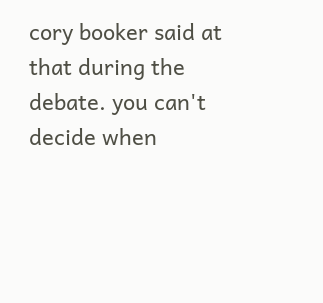cory booker said at that during the debate. you can't decide when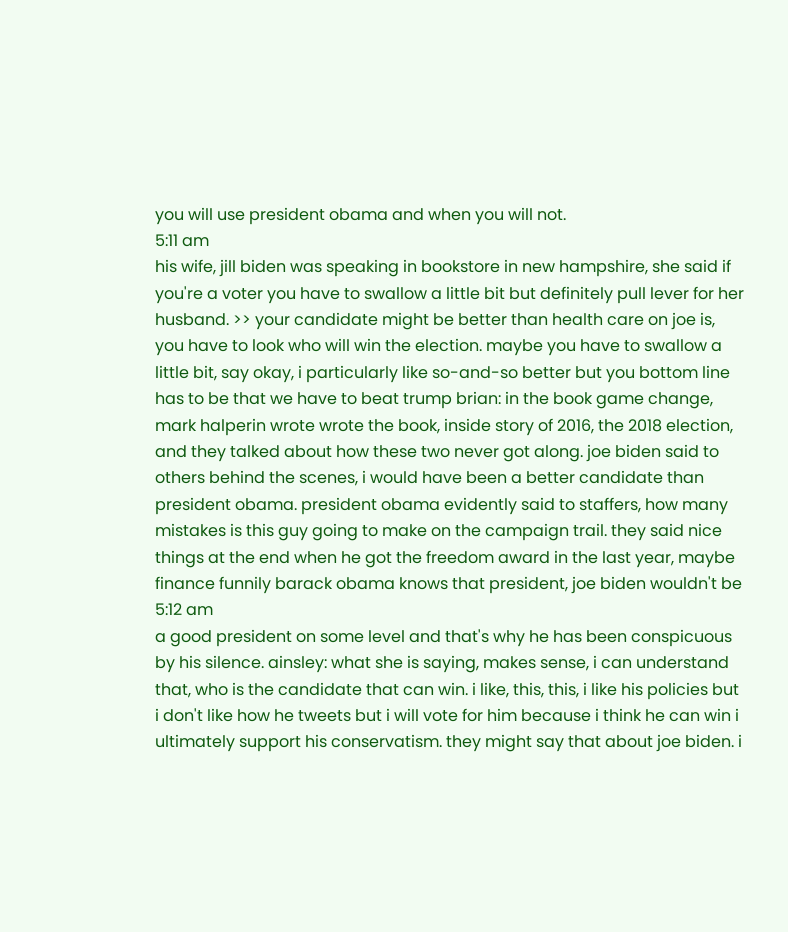you will use president obama and when you will not.
5:11 am
his wife, jill biden was speaking in bookstore in new hampshire, she said if you're a voter you have to swallow a little bit but definitely pull lever for her husband. >> your candidate might be better than health care on joe is, you have to look who will win the election. maybe you have to swallow a little bit, say okay, i particularly like so-and-so better but you bottom line has to be that we have to beat trump brian: in the book game change, mark halperin wrote wrote the book, inside story of 2016, the 2018 election, and they talked about how these two never got along. joe biden said to others behind the scenes, i would have been a better candidate than president obama. president obama evidently said to staffers, how many mistakes is this guy going to make on the campaign trail. they said nice things at the end when he got the freedom award in the last year, maybe finance funnily barack obama knows that president, joe biden wouldn't be
5:12 am
a good president on some level and that's why he has been conspicuous by his silence. ainsley: what she is saying, makes sense, i can understand that, who is the candidate that can win. i like, this, this, i like his policies but i don't like how he tweets but i will vote for him because i think he can win i ultimately support his conservatism. they might say that about joe biden. i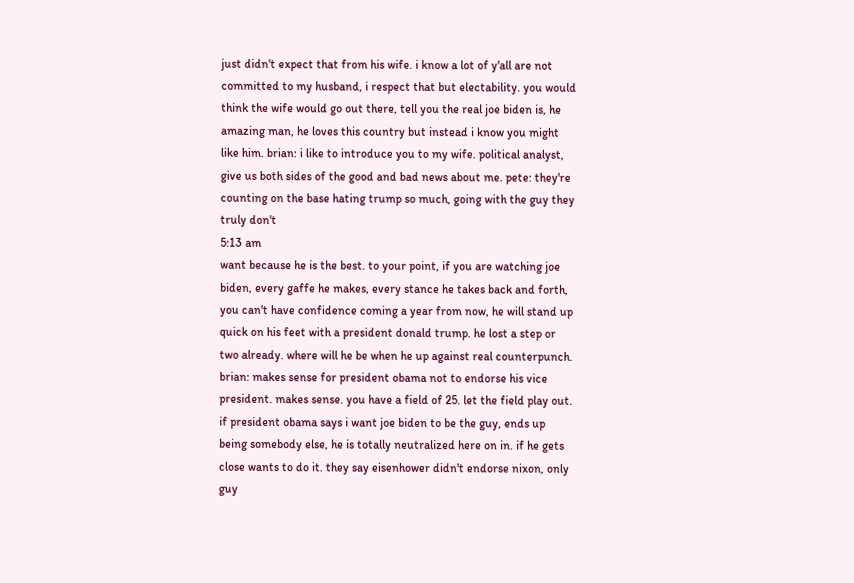just didn't expect that from his wife. i know a lot of y'all are not committed to my husband, i respect that but electability. you would think the wife would go out there, tell you the real joe biden is, he amazing man, he loves this country but instead i know you might like him. brian: i like to introduce you to my wife. political analyst, give us both sides of the good and bad news about me. pete: they're counting on the base hating trump so much, going with the guy they truly don't
5:13 am
want because he is the best. to your point, if you are watching joe biden, every gaffe he makes, every stance he takes back and forth, you can't have confidence coming a year from now, he will stand up quick on his feet with a president donald trump. he lost a step or two already. where will he be when he up against real counterpunch. brian: makes sense for president obama not to endorse his vice president. makes sense. you have a field of 25. let the field play out. if president obama says i want joe biden to be the guy, ends up being somebody else, he is totally neutralized here on in. if he gets close wants to do it. they say eisenhower didn't endorse nixon, only guy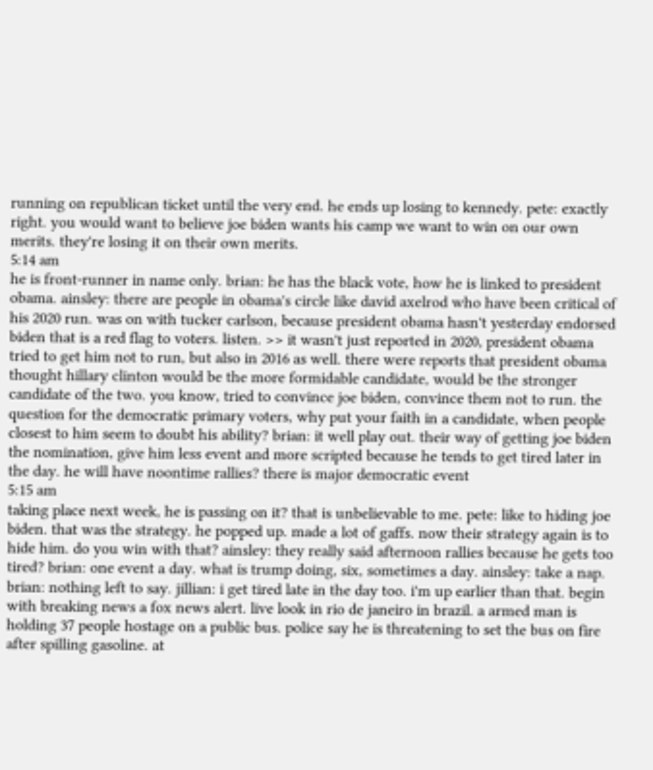running on republican ticket until the very end. he ends up losing to kennedy. pete: exactly right. you would want to believe joe biden wants his camp we want to win on our own merits. they're losing it on their own merits.
5:14 am
he is front-runner in name only. brian: he has the black vote, how he is linked to president obama. ainsley: there are people in obama's circle like david axelrod who have been critical of his 2020 run. was on with tucker carlson, because president obama hasn't yesterday endorsed biden that is a red flag to voters. listen. >> it wasn't just reported in 2020, president obama tried to get him not to run, but also in 2016 as well. there were reports that president obama thought hillary clinton would be the more formidable candidate, would be the stronger candidate of the two. you know, tried to convince joe biden, convince them not to run. the question for the democratic primary voters, why put your faith in a candidate, when people closest to him seem to doubt his ability? brian: it well play out. their way of getting joe biden the nomination, give him less event and more scripted because he tends to get tired later in the day. he will have noontime rallies? there is major democratic event
5:15 am
taking place next week, he is passing on it? that is unbelievable to me. pete: like to hiding joe biden. that was the strategy. he popped up. made a lot of gaffs. now their strategy again is to hide him. do you win with that? ainsley: they really said afternoon rallies because he gets too tired? brian: one event a day. what is trump doing, six, sometimes a day. ainsley: take a nap. brian: nothing left to say. jillian: i get tired late in the day too. i'm up earlier than that. begin with breaking news a fox news alert. live look in rio de janeiro in brazil. a armed man is holding 37 people hostage on a public bus. police say he is threatening to set the bus on fire after spilling gasoline. at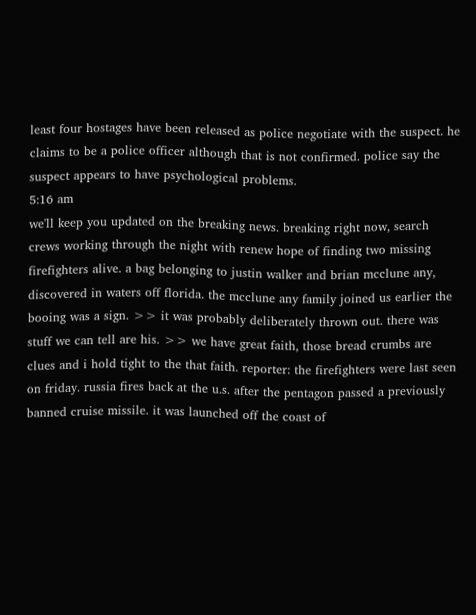least four hostages have been released as police negotiate with the suspect. he claims to be a police officer although that is not confirmed. police say the suspect appears to have psychological problems.
5:16 am
we'll keep you updated on the breaking news. breaking right now, search crews working through the night with renew hope of finding two missing firefighters alive. a bag belonging to justin walker and brian mcclune any, discovered in waters off florida. the mcclune any family joined us earlier the booing was a sign. >> it was probably deliberately thrown out. there was stuff we can tell are his. >> we have great faith, those bread crumbs are clues and i hold tight to the that faith. reporter: the firefighters were last seen on friday. russia fires back at the u.s. after the pentagon passed a previously banned cruise missile. it was launched off the coast of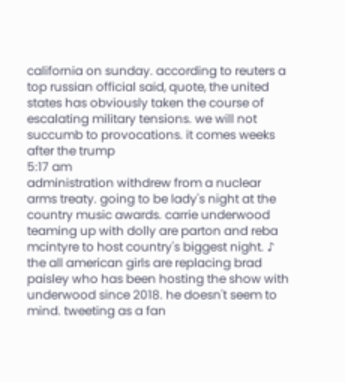california on sunday. according to reuters a top russian official said, quote, the united states has obviously taken the course of escalating military tensions. we will not succumb to provocations. it comes weeks after the trump
5:17 am
administration withdrew from a nuclear arms treaty. going to be lady's night at the country music awards. carrie underwood teaming up with dolly are parton and reba mcintyre to host country's biggest night. ♪ the all american girls are replacing brad paisley who has been hosting the show with underwood since 2018. he doesn't seem to mind. tweeting as a fan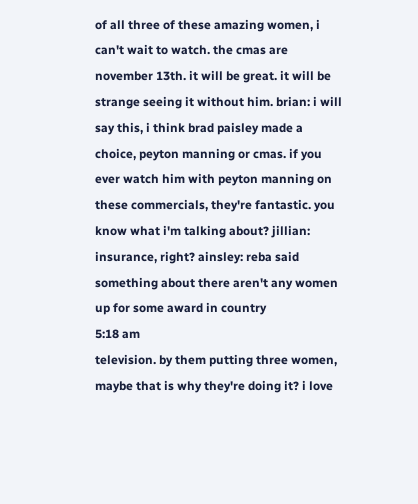of all three of these amazing women, i can't wait to watch. the cmas are november 13th. it will be great. it will be strange seeing it without him. brian: i will say this, i think brad paisley made a choice, peyton manning or cmas. if you ever watch him with peyton manning on these commercials, they're fantastic. you know what i'm talking about? jillian: insurance, right? ainsley: reba said something about there aren't any women up for some award in country
5:18 am
television. by them putting three women, maybe that is why they're doing it? i love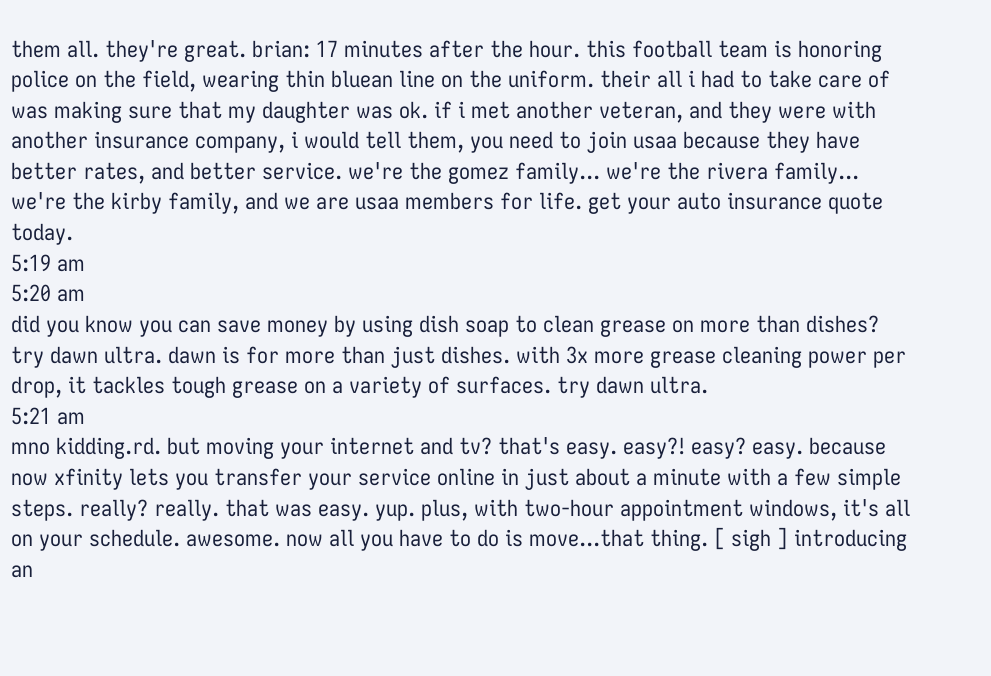them all. they're great. brian: 17 minutes after the hour. this football team is honoring police on the field, wearing thin bluean line on the uniform. their all i had to take care of was making sure that my daughter was ok. if i met another veteran, and they were with another insurance company, i would tell them, you need to join usaa because they have better rates, and better service. we're the gomez family... we're the rivera family... we're the kirby family, and we are usaa members for life. get your auto insurance quote today.
5:19 am
5:20 am
did you know you can save money by using dish soap to clean grease on more than dishes? try dawn ultra. dawn is for more than just dishes. with 3x more grease cleaning power per drop, it tackles tough grease on a variety of surfaces. try dawn ultra.
5:21 am
mno kidding.rd. but moving your internet and tv? that's easy. easy?! easy? easy. because now xfinity lets you transfer your service online in just about a minute with a few simple steps. really? really. that was easy. yup. plus, with two-hour appointment windows, it's all on your schedule. awesome. now all you have to do is move...that thing. [ sigh ] introducing an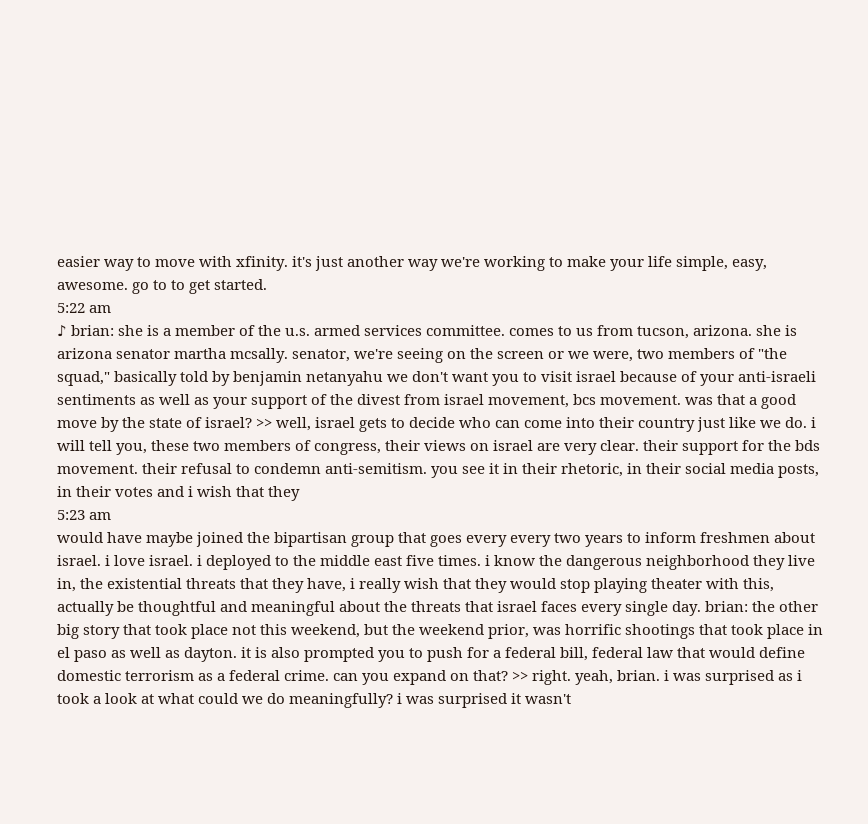easier way to move with xfinity. it's just another way we're working to make your life simple, easy, awesome. go to to get started.
5:22 am
♪ brian: she is a member of the u.s. armed services committee. comes to us from tucson, arizona. she is arizona senator martha mcsally. senator, we're seeing on the screen or we were, two members of "the squad," basically told by benjamin netanyahu we don't want you to visit israel because of your anti-israeli sentiments as well as your support of the divest from israel movement, bcs movement. was that a good move by the state of israel? >> well, israel gets to decide who can come into their country just like we do. i will tell you, these two members of congress, their views on israel are very clear. their support for the bds movement. their refusal to condemn anti-semitism. you see it in their rhetoric, in their social media posts, in their votes and i wish that they
5:23 am
would have maybe joined the bipartisan group that goes every every two years to inform freshmen about israel. i love israel. i deployed to the middle east five times. i know the dangerous neighborhood they live in, the existential threats that they have, i really wish that they would stop playing theater with this, actually be thoughtful and meaningful about the threats that israel faces every single day. brian: the other big story that took place not this weekend, but the weekend prior, was horrific shootings that took place in el paso as well as dayton. it is also prompted you to push for a federal bill, federal law that would define domestic terrorism as a federal crime. can you expand on that? >> right. yeah, brian. i was surprised as i took a look at what could we do meaningfully? i was surprised it wasn't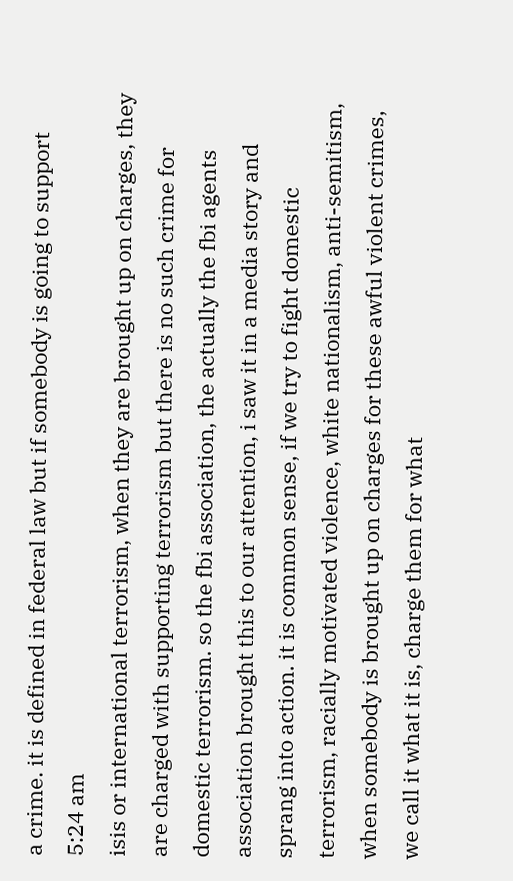a crime. it is defined in federal law but if somebody is going to support
5:24 am
isis or international terrorism, when they are brought up on charges, they are charged with supporting terrorism but there is no such crime for domestic terrorism. so the fbi association, the actually the fbi agents association brought this to our attention, i saw it in a media story and sprang into action. it is common sense, if we try to fight domestic terrorism, racially motivated violence, white nationalism, anti-semitism, when somebody is brought up on charges for these awful violent crimes, we call it what it is, charge them for what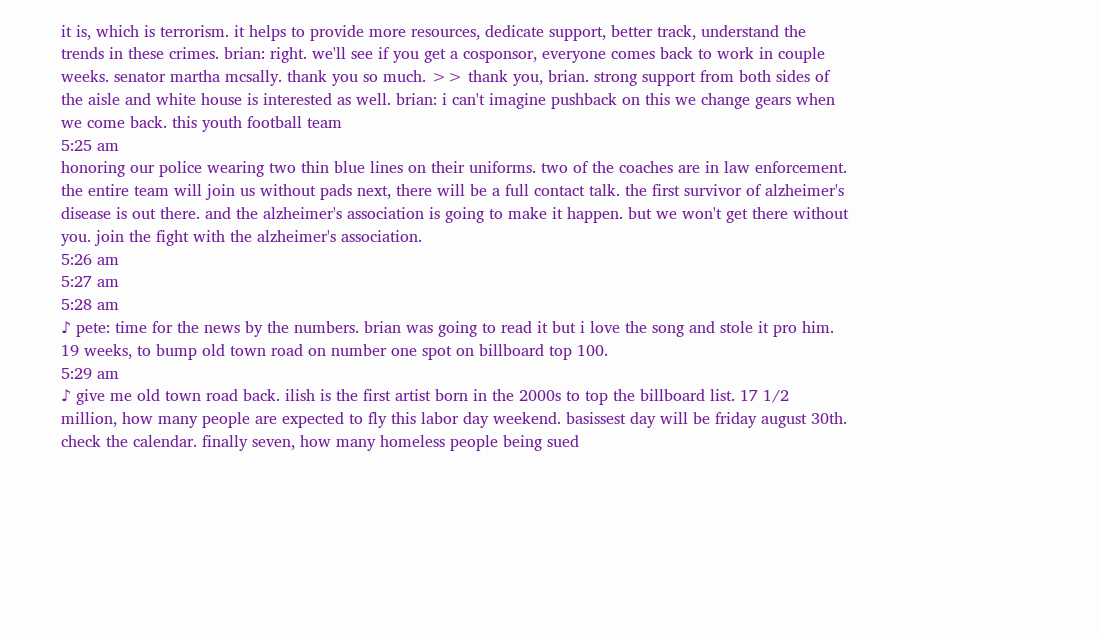it is, which is terrorism. it helps to provide more resources, dedicate support, better track, understand the trends in these crimes. brian: right. we'll see if you get a cosponsor, everyone comes back to work in couple weeks. senator martha mcsally. thank you so much. >> thank you, brian. strong support from both sides of the aisle and white house is interested as well. brian: i can't imagine pushback on this we change gears when we come back. this youth football team
5:25 am
honoring our police wearing two thin blue lines on their uniforms. two of the coaches are in law enforcement. the entire team will join us without pads next, there will be a full contact talk. the first survivor of alzheimer's disease is out there. and the alzheimer's association is going to make it happen. but we won't get there without you. join the fight with the alzheimer's association.
5:26 am
5:27 am
5:28 am
♪ pete: time for the news by the numbers. brian was going to read it but i love the song and stole it pro him. 19 weeks, to bump old town road on number one spot on billboard top 100.
5:29 am
♪ give me old town road back. ilish is the first artist born in the 2000s to top the billboard list. 17 1/2 million, how many people are expected to fly this labor day weekend. basissest day will be friday august 30th. check the calendar. finally seven, how many homeless people being sued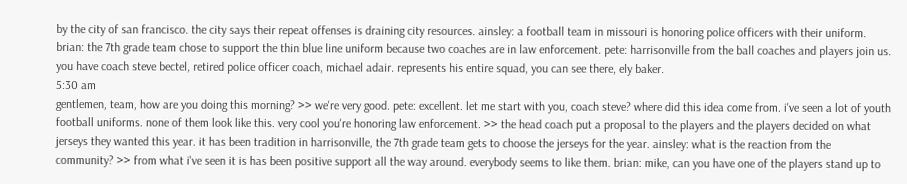by the city of san francisco. the city says their repeat offenses is draining city resources. ainsley: a football team in missouri is honoring police officers with their uniform. brian: the 7th grade team chose to support the thin blue line uniform because two coaches are in law enforcement. pete: harrisonville from the ball coaches and players join us. you have coach steve bectel, retired police officer coach, michael adair. represents his entire squad, you can see there, ely baker.
5:30 am
gentlemen, team, how are you doing this morning? >> we're very good. pete: excellent. let me start with you, coach steve? where did this idea come from. i've seen a lot of youth football uniforms. none of them look like this. very cool you're honoring law enforcement. >> the head coach put a proposal to the players and the players decided on what jerseys they wanted this year. it has been tradition in harrisonville, the 7th grade team gets to choose the jerseys for the year. ainsley: what is the reaction from the community? >> from what i've seen it is has been positive support all the way around. everybody seems to like them. brian: mike, can you have one of the players stand up to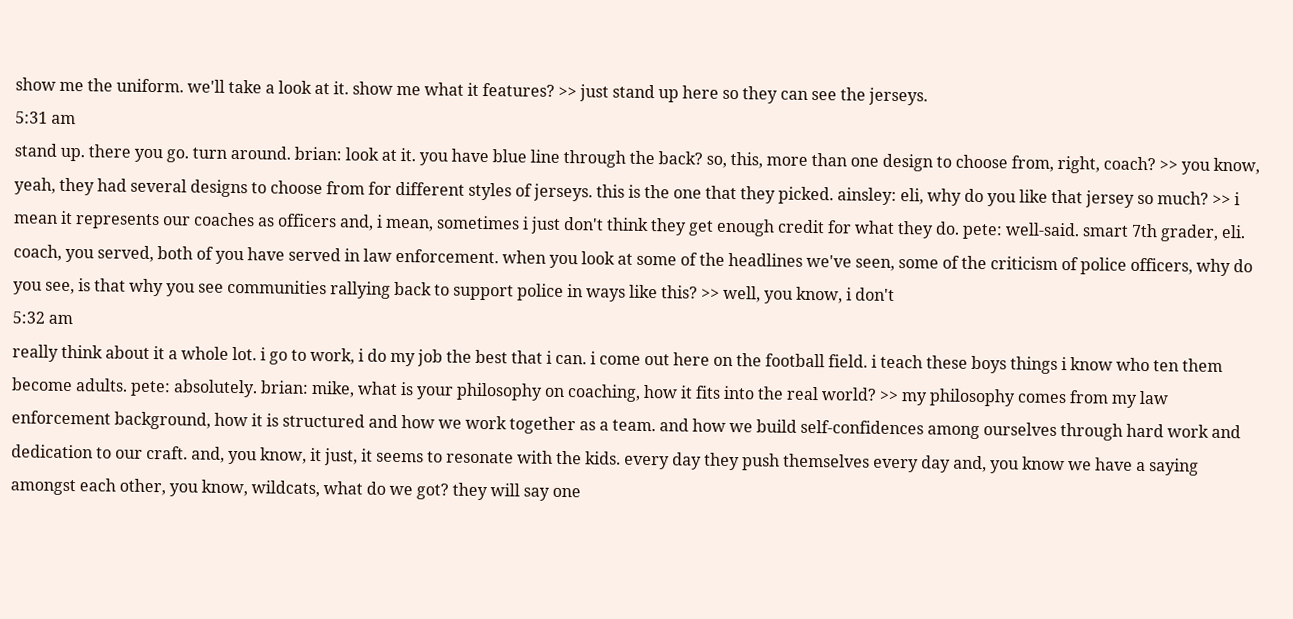show me the uniform. we'll take a look at it. show me what it features? >> just stand up here so they can see the jerseys.
5:31 am
stand up. there you go. turn around. brian: look at it. you have blue line through the back? so, this, more than one design to choose from, right, coach? >> you know, yeah, they had several designs to choose from for different styles of jerseys. this is the one that they picked. ainsley: eli, why do you like that jersey so much? >> i mean it represents our coaches as officers and, i mean, sometimes i just don't think they get enough credit for what they do. pete: well-said. smart 7th grader, eli. coach, you served, both of you have served in law enforcement. when you look at some of the headlines we've seen, some of the criticism of police officers, why do you see, is that why you see communities rallying back to support police in ways like this? >> well, you know, i don't
5:32 am
really think about it a whole lot. i go to work, i do my job the best that i can. i come out here on the football field. i teach these boys things i know who ten them become adults. pete: absolutely. brian: mike, what is your philosophy on coaching, how it fits into the real world? >> my philosophy comes from my law enforcement background, how it is structured and how we work together as a team. and how we build self-confidences among ourselves through hard work and dedication to our craft. and, you know, it just, it seems to resonate with the kids. every day they push themselves every day and, you know we have a saying amongst each other, you know, wildcats, what do we got? they will say one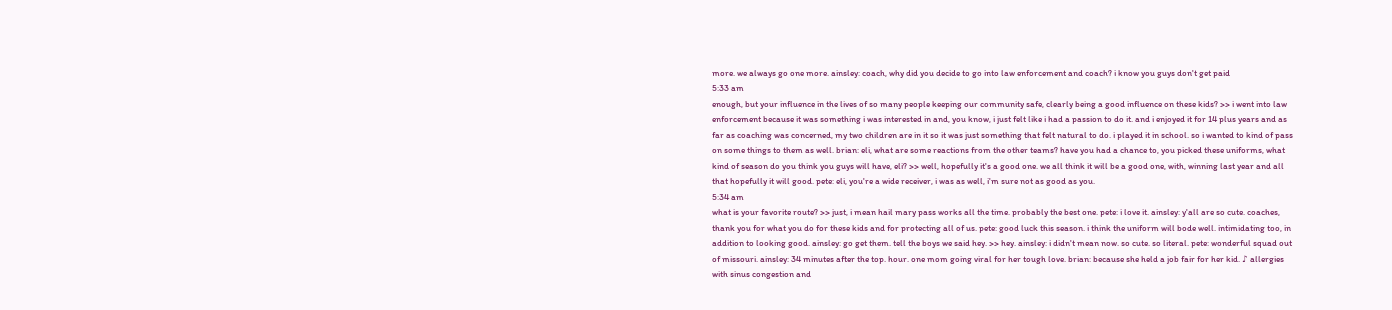more. we always go one more. ainsley: coach, why did you decide to go into law enforcement and coach? i know you guys don't get paid
5:33 am
enough, but your influence in the lives of so many people keeping our community safe, clearly being a good influence on these kids? >> i went into law enforcement because it was something i was interested in and, you know, i just felt like i had a passion to do it. and i enjoyed it for 14 plus years and as far as coaching was concerned, my two children are in it so it was just something that felt natural to do. i played it in school. so i wanted to kind of pass on some things to them as well. brian: eli, what are some reactions from the other teams? have you had a chance to, you picked these uniforms, what kind of season do you think you guys will have, eli? >> well, hopefully it's a good one. we all think it will be a good one, with, winning last year and all that hopefully it will good. pete: eli, you're a wide receiver, i was as well, i'm sure not as good as you.
5:34 am
what is your favorite route? >> just, i mean hail mary pass works all the time. probably the best one. pete: i love it. ainsley: y'all are so cute. coaches, thank you for what you do for these kids and for protecting all of us. pete: good luck this season. i think the uniform will bode well. intimidating too, in addition to looking good. ainsley: go get them. tell the boys we said hey. >> hey. ainsley: i didn't mean now. so cute. so literal. pete: wonderful squad out of missouri. ainsley: 34 minutes after the top. hour. one mom going viral for her tough love. brian: because she held a job fair for her kid. ♪ allergies with sinus congestion and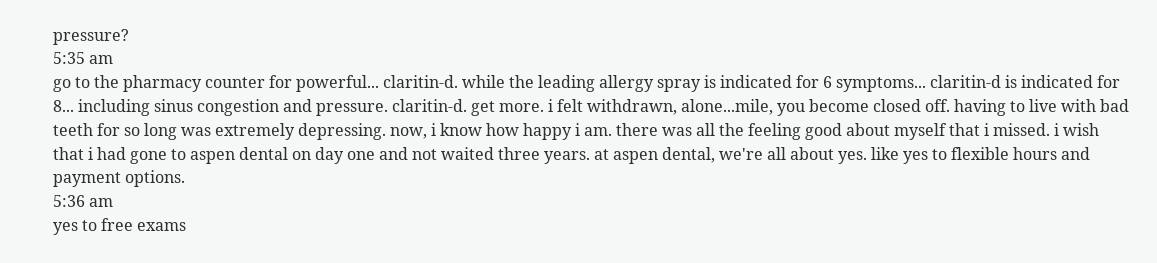pressure?
5:35 am
go to the pharmacy counter for powerful... claritin-d. while the leading allergy spray is indicated for 6 symptoms... claritin-d is indicated for 8... including sinus congestion and pressure. claritin-d. get more. i felt withdrawn, alone...mile, you become closed off. having to live with bad teeth for so long was extremely depressing. now, i know how happy i am. there was all the feeling good about myself that i missed. i wish that i had gone to aspen dental on day one and not waited three years. at aspen dental, we're all about yes. like yes to flexible hours and payment options.
5:36 am
yes to free exams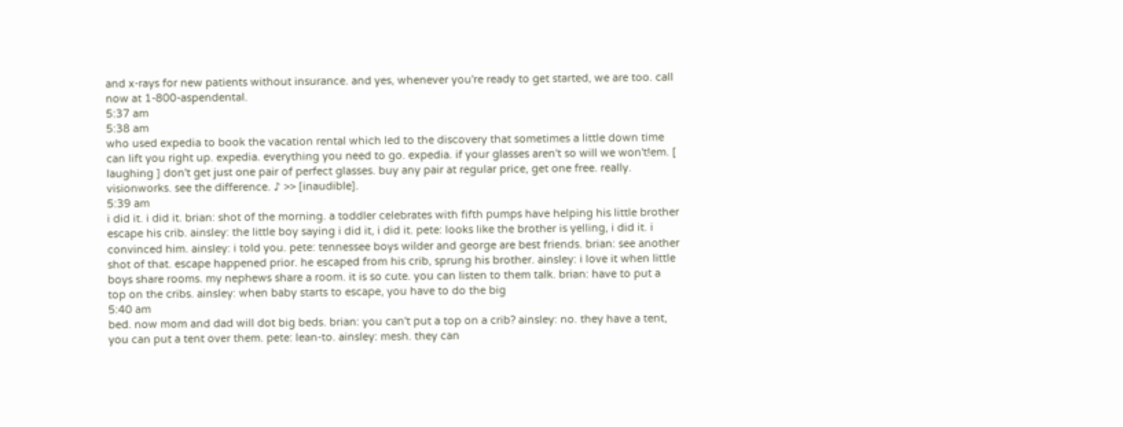and x-rays for new patients without insurance. and yes, whenever you're ready to get started, we are too. call now at 1-800-aspendental.
5:37 am
5:38 am
who used expedia to book the vacation rental which led to the discovery that sometimes a little down time can lift you right up. expedia. everything you need to go. expedia. if your glasses aren't so will we won't!em. [ laughing ] don't get just one pair of perfect glasses. buy any pair at regular price, get one free. really. visionworks. see the difference. ♪ >> [inaudible].
5:39 am
i did it. i did it. brian: shot of the morning. a toddler celebrates with fifth pumps have helping his little brother escape his crib. ainsley: the little boy saying i did it, i did it. pete: looks like the brother is yelling, i did it. i convinced him. ainsley: i told you. pete: tennessee boys wilder and george are best friends. brian: see another shot of that. escape happened prior. he escaped from his crib, sprung his brother. ainsley: i love it when little boys share rooms. my nephews share a room. it is so cute. you can listen to them talk. brian: have to put a top on the cribs. ainsley: when baby starts to escape, you have to do the big
5:40 am
bed. now mom and dad will dot big beds. brian: you can't put a top on a crib? ainsley: no. they have a tent, you can put a tent over them. pete: lean-to. ainsley: mesh. they can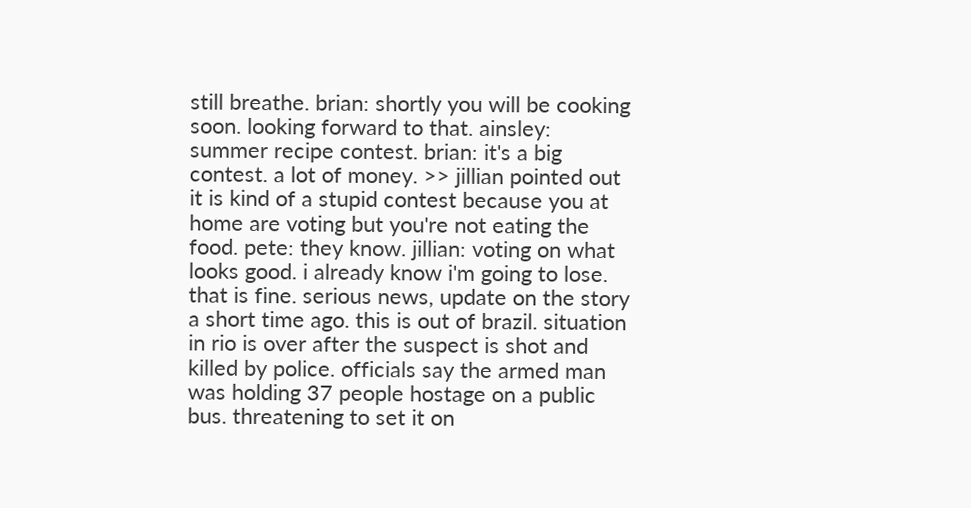still breathe. brian: shortly you will be cooking soon. looking forward to that. ainsley: summer recipe contest. brian: it's a big contest. a lot of money. >> jillian pointed out it is kind of a stupid contest because you at home are voting but you're not eating the food. pete: they know. jillian: voting on what looks good. i already know i'm going to lose. that is fine. serious news, update on the story a short time ago. this is out of brazil. situation in rio is over after the suspect is shot and killed by police. officials say the armed man was holding 37 people hostage on a public bus. threatening to set it on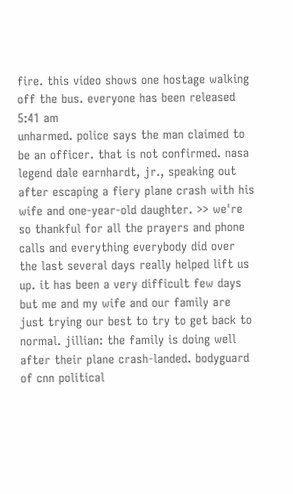fire. this video shows one hostage walking off the bus. everyone has been released
5:41 am
unharmed. police says the man claimed to be an officer. that is not confirmed. nasa legend dale earnhardt, jr., speaking out after escaping a fiery plane crash with his wife and one-year-old daughter. >> we're so thankful for all the prayers and phone calls and everything everybody did over the last several days really helped lift us up. it has been a very difficult few days but me and my wife and our family are just trying our best to try to get back to normal. jillian: the family is doing well after their plane crash-landed. bodyguard of cnn political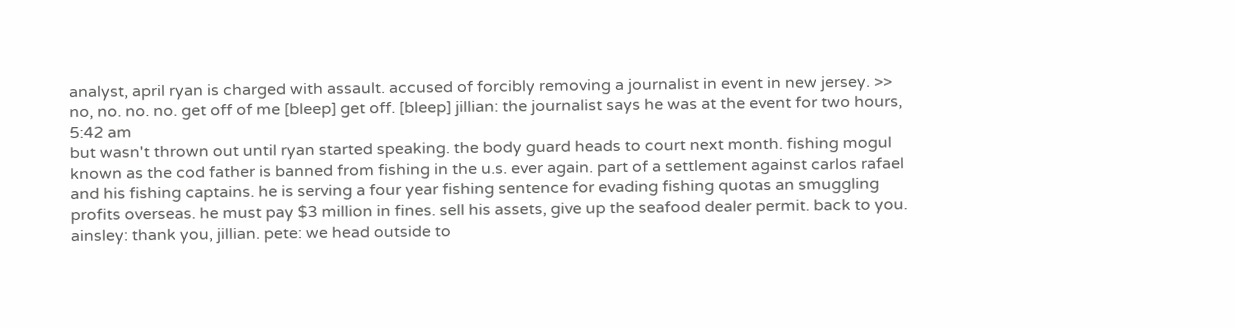analyst, april ryan is charged with assault. accused of forcibly removing a journalist in event in new jersey. >> no, no. no. no. get off of me [bleep] get off. [bleep] jillian: the journalist says he was at the event for two hours,
5:42 am
but wasn't thrown out until ryan started speaking. the body guard heads to court next month. fishing mogul known as the cod father is banned from fishing in the u.s. ever again. part of a settlement against carlos rafael and his fishing captains. he is serving a four year fishing sentence for evading fishing quotas an smuggling profits overseas. he must pay $3 million in fines. sell his assets, give up the seafood dealer permit. back to you. ainsley: thank you, jillian. pete: we head outside to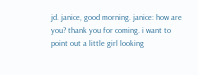jd. janice, good morning. janice: how are you? thank you for coming. i want to point out a little girl looking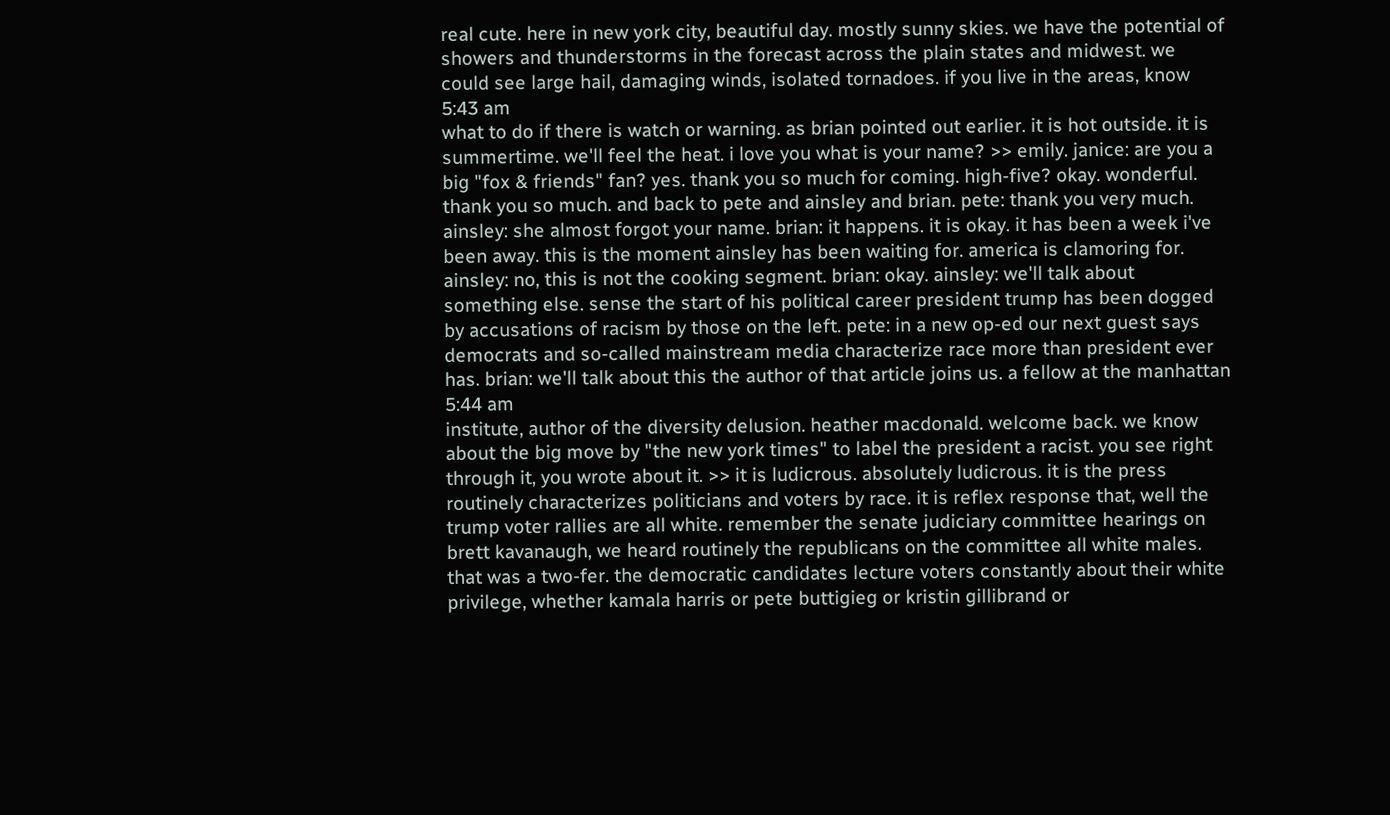real cute. here in new york city, beautiful day. mostly sunny skies. we have the potential of showers and thunderstorms in the forecast across the plain states and midwest. we could see large hail, damaging winds, isolated tornadoes. if you live in the areas, know
5:43 am
what to do if there is watch or warning. as brian pointed out earlier. it is hot outside. it is summertime. we'll feel the heat. i love you what is your name? >> emily. janice: are you a big "fox & friends" fan? yes. thank you so much for coming. high-five? okay. wonderful. thank you so much. and back to pete and ainsley and brian. pete: thank you very much. ainsley: she almost forgot your name. brian: it happens. it is okay. it has been a week i've been away. this is the moment ainsley has been waiting for. america is clamoring for. ainsley: no, this is not the cooking segment. brian: okay. ainsley: we'll talk about something else. sense the start of his political career president trump has been dogged by accusations of racism by those on the left. pete: in a new op-ed our next guest says democrats and so-called mainstream media characterize race more than president ever has. brian: we'll talk about this the author of that article joins us. a fellow at the manhattan
5:44 am
institute, author of the diversity delusion. heather macdonald. welcome back. we know about the big move by "the new york times" to label the president a racist. you see right through it, you wrote about it. >> it is ludicrous. absolutely ludicrous. it is the press routinely characterizes politicians and voters by race. it is reflex response that, well the trump voter rallies are all white. remember the senate judiciary committee hearings on brett kavanaugh, we heard routinely the republicans on the committee all white males. that was a two-fer. the democratic candidates lecture voters constantly about their white privilege, whether kamala harris or pete buttigieg or kristin gillibrand or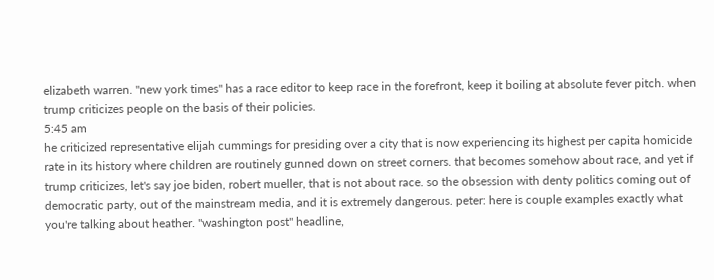elizabeth warren. "new york times" has a race editor to keep race in the forefront, keep it boiling at absolute fever pitch. when trump criticizes people on the basis of their policies.
5:45 am
he criticized representative elijah cummings for presiding over a city that is now experiencing its highest per capita homicide rate in its history where children are routinely gunned down on street corners. that becomes somehow about race, and yet if trump criticizes, let's say joe biden, robert mueller, that is not about race. so the obsession with denty politics coming out of democratic party, out of the mainstream media, and it is extremely dangerous. peter: here is couple examples exactly what you're talking about heather. "washington post" headline,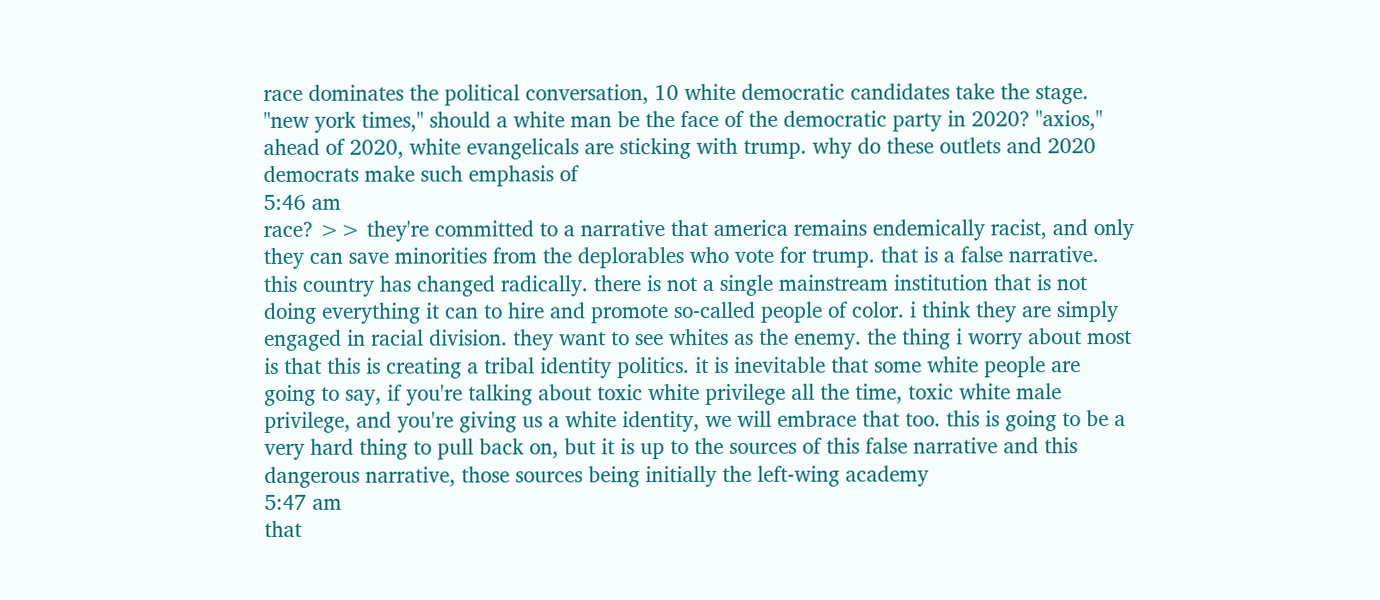race dominates the political conversation, 10 white democratic candidates take the stage. "new york times," should a white man be the face of the democratic party in 2020? "axios," ahead of 2020, white evangelicals are sticking with trump. why do these outlets and 2020 democrats make such emphasis of
5:46 am
race? >> they're committed to a narrative that america remains endemically racist, and only they can save minorities from the deplorables who vote for trump. that is a false narrative. this country has changed radically. there is not a single mainstream institution that is not doing everything it can to hire and promote so-called people of color. i think they are simply engaged in racial division. they want to see whites as the enemy. the thing i worry about most is that this is creating a tribal identity politics. it is inevitable that some white people are going to say, if you're talking about toxic white privilege all the time, toxic white male privilege, and you're giving us a white identity, we will embrace that too. this is going to be a very hard thing to pull back on, but it is up to the sources of this false narrative and this dangerous narrative, those sources being initially the left-wing academy
5:47 am
that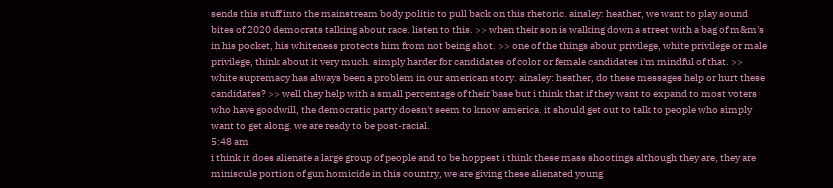sends this stuff into the mainstream body politic to pull back on this rhetoric. ainsley: heather, we want to play sound bites of 2020 democrats talking about race. listen to this. >> when their son is walking down a street with a bag of m&m's in his pocket, his whiteness protects him from not being shot. >> one of the things about privilege, white privilege or male privilege, think about it very much. simply harder for candidates of color or female candidates i'm mindful of that. >> white supremacy has always been a problem in our american story. ainsley: heather, do these messages help or hurt these candidates? >> well they help with a small percentage of their base but i think that if they want to expand to most voters who have goodwill, the democratic party doesn't seem to know america. it should get out to talk to people who simply want to get along. we are ready to be post-racial.
5:48 am
i think it does alienate a large group of people and to be hoppest i think these mass shootings although they are, they are miniscule portion of gun homicide in this country, we are giving these alienated young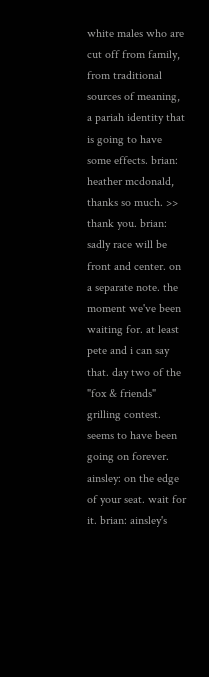white males who are cut off from family, from traditional sources of meaning, a pariah identity that is going to have some effects. brian: heather mcdonald, thanks so much. >> thank you. brian: sadly race will be front and center. on a separate note. the moment we've been waiting for. at least pete and i can say that. day two of the "fox & friends" grilling contest. seems to have been going on forever. ainsley: on the edge of your seat. wait for it. brian: ainsley's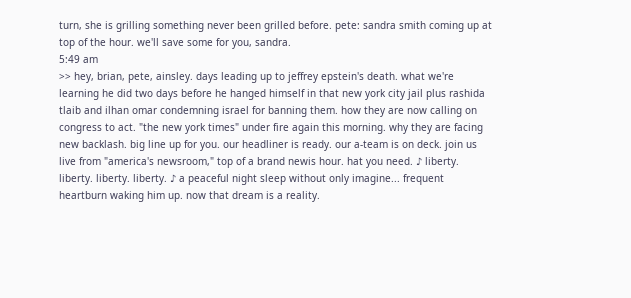turn, she is grilling something never been grilled before. pete: sandra smith coming up at top of the hour. we'll save some for you, sandra.
5:49 am
>> hey, brian, pete, ainsley. days leading up to jeffrey epstein's death. what we're learning he did two days before he hanged himself in that new york city jail plus rashida tlaib and ilhan omar condemning israel for banning them. how they are now calling on congress to act. "the new york times" under fire again this morning. why they are facing new backlash. big line up for you. our headliner is ready. our a-team is on deck. join us live from "america's newsroom," top of a brand newis hour. hat you need. ♪ liberty. liberty. liberty. liberty. ♪ a peaceful night sleep without only imagine... frequent heartburn waking him up. now that dream is a reality.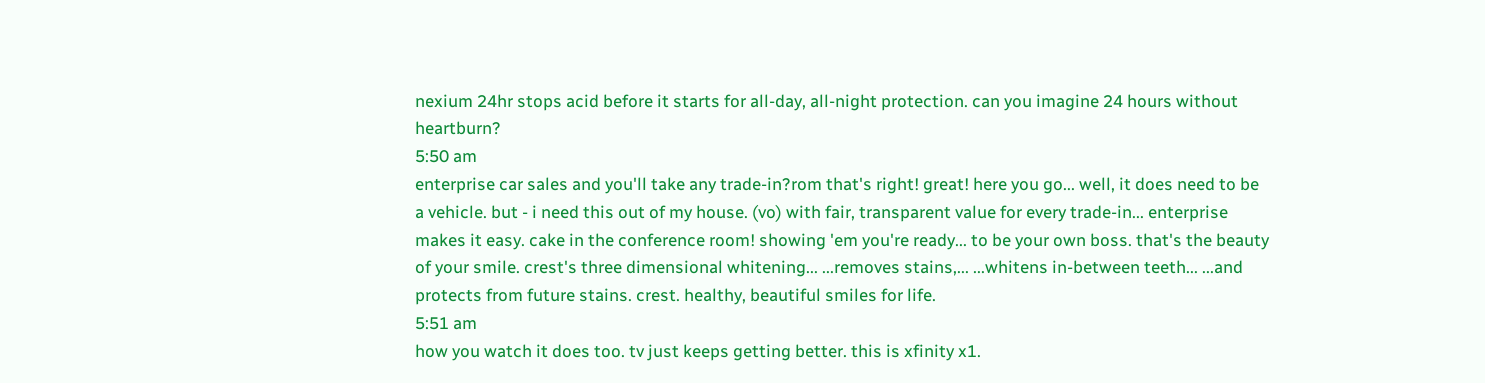nexium 24hr stops acid before it starts for all-day, all-night protection. can you imagine 24 hours without heartburn?
5:50 am
enterprise car sales and you'll take any trade-in?rom that's right! great! here you go... well, it does need to be a vehicle. but - i need this out of my house. (vo) with fair, transparent value for every trade-in... enterprise makes it easy. cake in the conference room! showing 'em you're ready... to be your own boss. that's the beauty of your smile. crest's three dimensional whitening... ...removes stains,... ...whitens in-between teeth... ...and protects from future stains. crest. healthy, beautiful smiles for life.
5:51 am
how you watch it does too. tv just keeps getting better. this is xfinity x1.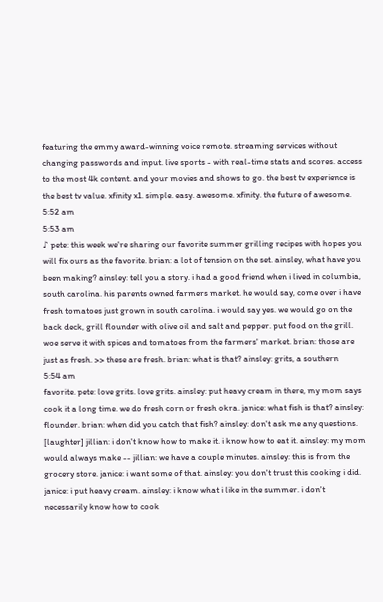featuring the emmy award-winning voice remote. streaming services without changing passwords and input. live sports - with real-time stats and scores. access to the most 4k content. and your movies and shows to go. the best tv experience is the best tv value. xfinity x1. simple. easy. awesome. xfinity. the future of awesome.
5:52 am
5:53 am
♪ pete: this week we're sharing our favorite summer grilling recipes with hopes you will fix ours as the favorite. brian: a lot of tension on the set. ainsley, what have you been making? ainsley: tell you a story. i had a good friend when i lived in columbia, south carolina. his parents owned farmers market. he would say, come over i have fresh tomatoes just grown in south carolina. i would say yes. we would go on the back deck, grill flounder with olive oil and salt and pepper. put food on the grill. woe serve it with spices and tomatoes from the farmers' market. brian: those are just as fresh. >> these are fresh. brian: what is that? ainsley: grits, a southern
5:54 am
favorite. pete: love grits. love grits. ainsley: put heavy cream in there, my mom says cook it a long time. we do fresh corn or fresh okra. janice: what fish is that? ainsley: flounder. brian: when did you catch that fish? ainsley: don't ask me any questions. [laughter] jillian: i don't know how to make it. i know how to eat it. ainsley: my mom would always make -- jillian: we have a couple minutes. ainsley: this is from the grocery store. janice: i want some of that. ainsley: you don't trust this cooking i did. janice: i put heavy cream. ainsley: i know what i like in the summer. i don't necessarily know how to cook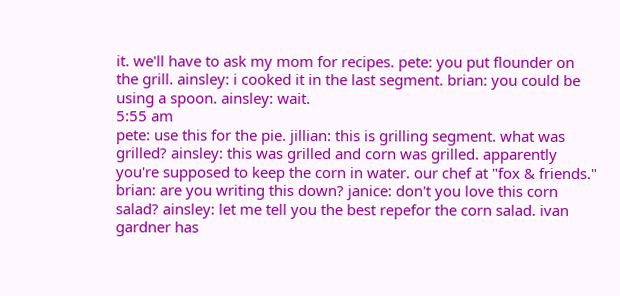it. we'll have to ask my mom for recipes. pete: you put flounder on the grill. ainsley: i cooked it in the last segment. brian: you could be using a spoon. ainsley: wait.
5:55 am
pete: use this for the pie. jillian: this is grilling segment. what was grilled? ainsley: this was grilled and corn was grilled. apparently you're supposed to keep the corn in water. our chef at "fox & friends." brian: are you writing this down? janice: don't you love this corn salad? ainsley: let me tell you the best repefor the corn salad. ivan gardner has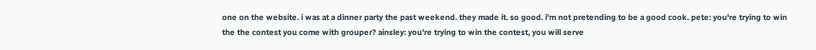one on the website. i was at a dinner party the past weekend. they made it. so good. i'm not pretending to be a good cook. pete: you're trying to win the the contest you come with grouper? ainsley: you're trying to win the contest, you will serve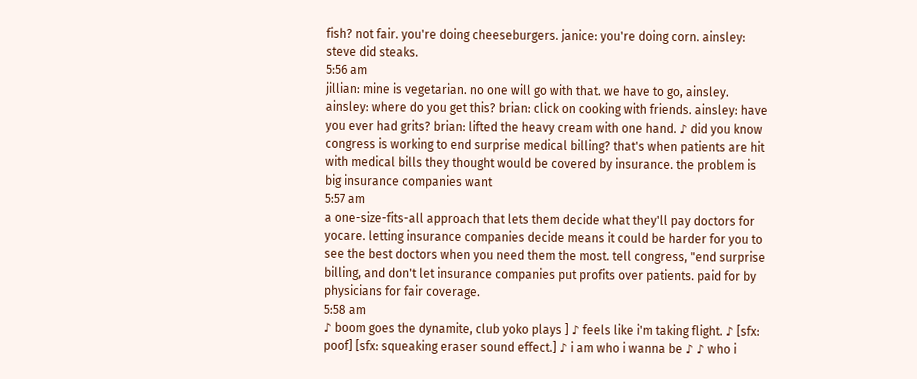fish? not fair. you're doing cheeseburgers. janice: you're doing corn. ainsley: steve did steaks.
5:56 am
jillian: mine is vegetarian. no one will go with that. we have to go, ainsley. ainsley: where do you get this? brian: click on cooking with friends. ainsley: have you ever had grits? brian: lifted the heavy cream with one hand. ♪ did you know congress is working to end surprise medical billing? that's when patients are hit with medical bills they thought would be covered by insurance. the problem is big insurance companies want
5:57 am
a one-size-fits-all approach that lets them decide what they'll pay doctors for yocare. letting insurance companies decide means it could be harder for you to see the best doctors when you need them the most. tell congress, "end surprise billing, and don't let insurance companies put profits over patients. paid for by physicians for fair coverage.
5:58 am
♪ boom goes the dynamite, club yoko plays ] ♪ feels like i'm taking flight. ♪ [sfx: poof] [sfx: squeaking eraser sound effect.] ♪ i am who i wanna be ♪ ♪ who i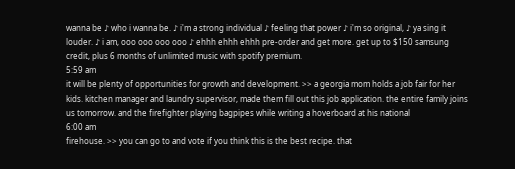wanna be ♪ who i wanna be. ♪ i'm a strong individual ♪ feeling that power ♪ i'm so original, ♪ ya sing it louder. ♪ i am, ooo ooo ooo ooo ♪ ehhh ehhh ehhh pre-order and get more. get up to $150 samsung credit, plus 6 months of unlimited music with spotify premium.
5:59 am
it will be plenty of opportunities for growth and development. >> a georgia mom holds a job fair for her kids. kitchen manager and laundry supervisor, made them fill out this job application. the entire family joins us tomorrow. and the firefighter playing bagpipes while writing a hoverboard at his national
6:00 am
firehouse. >> you can go to and vote if you think this is the best recipe. that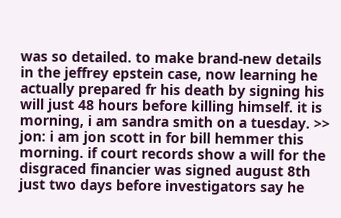was so detailed. to make brand-new details in the jeffrey epstein case, now learning he actually prepared fr his death by signing his will just 48 hours before killing himself. it is morning, i am sandra smith on a tuesday. >> jon: i am jon scott in for bill hemmer this morning. if court records show a will for the disgraced financier was signed august 8th just two days before investigators say he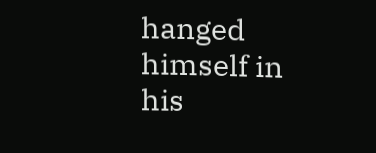hanged himself in his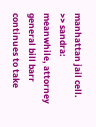manhattan jail cell. >> sandra: meanwhile, attorney general bill barr continues to take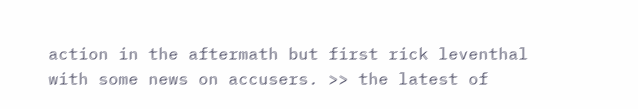action in the aftermath but first rick leventhal with some news on accusers. >> the latest of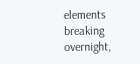elements breaking overnight,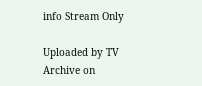info Stream Only

Uploaded by TV Archive on